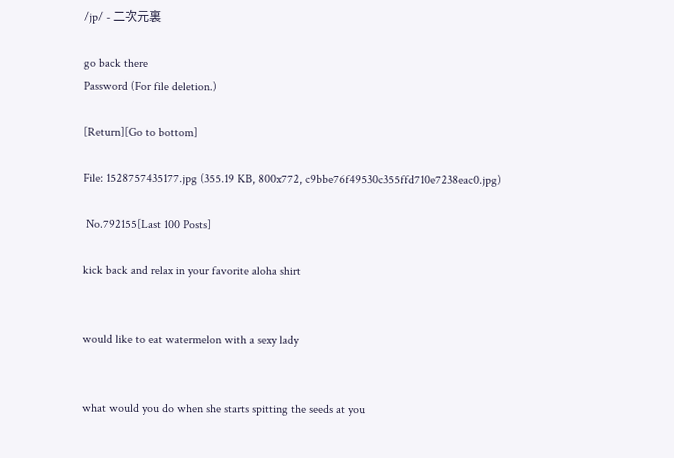/jp/ - 二次元裏

go back there
Password (For file deletion.)

[Return][Go to bottom]

File: 1528757435177.jpg (355.19 KB, 800x772, c9bbe76f49530c355ffd710e7238eac0.jpg)

 No.792155[Last 100 Posts]

kick back and relax in your favorite aloha shirt


would like to eat watermelon with a sexy lady


what would you do when she starts spitting the seeds at you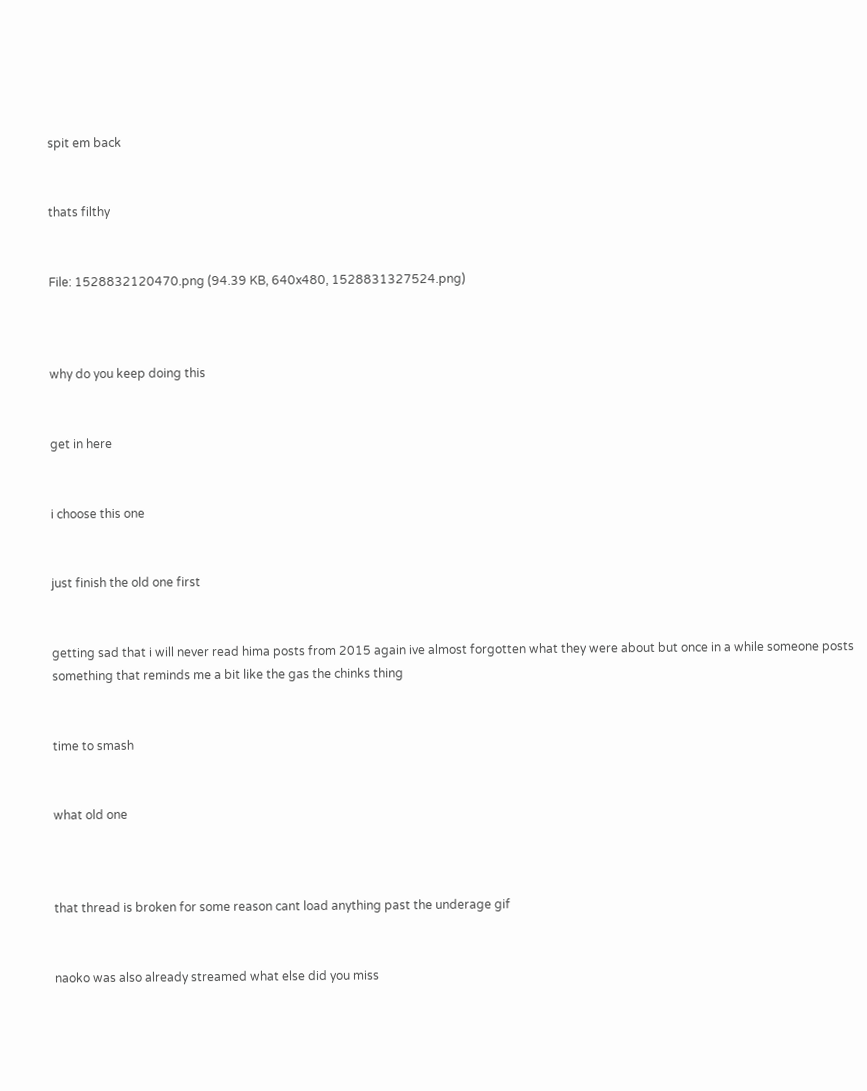spit em back


thats filthy


File: 1528832120470.png (94.39 KB, 640x480, 1528831327524.png)



why do you keep doing this


get in here


i choose this one


just finish the old one first


getting sad that i will never read hima posts from 2015 again ive almost forgotten what they were about but once in a while someone posts something that reminds me a bit like the gas the chinks thing


time to smash


what old one



that thread is broken for some reason cant load anything past the underage gif


naoko was also already streamed what else did you miss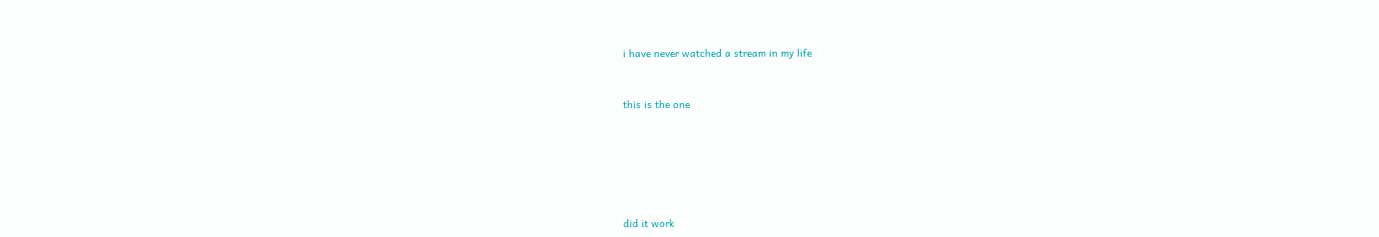i have never watched a stream in my life


this is the one






did it work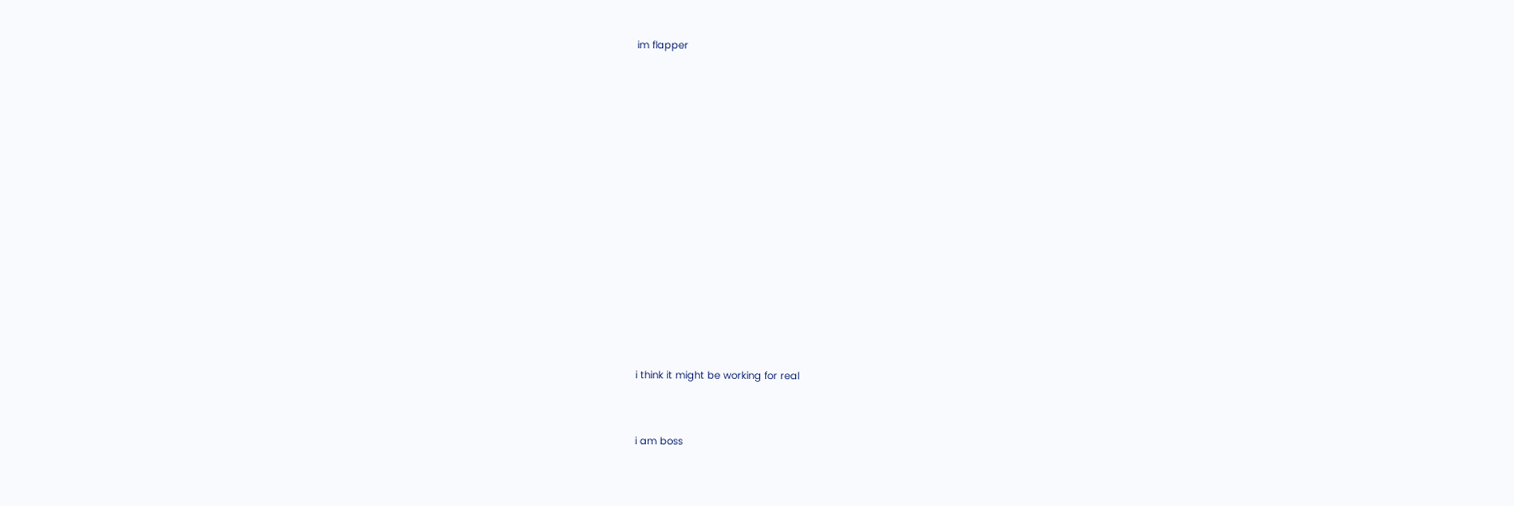im flapper














i think it might be working for real


i am boss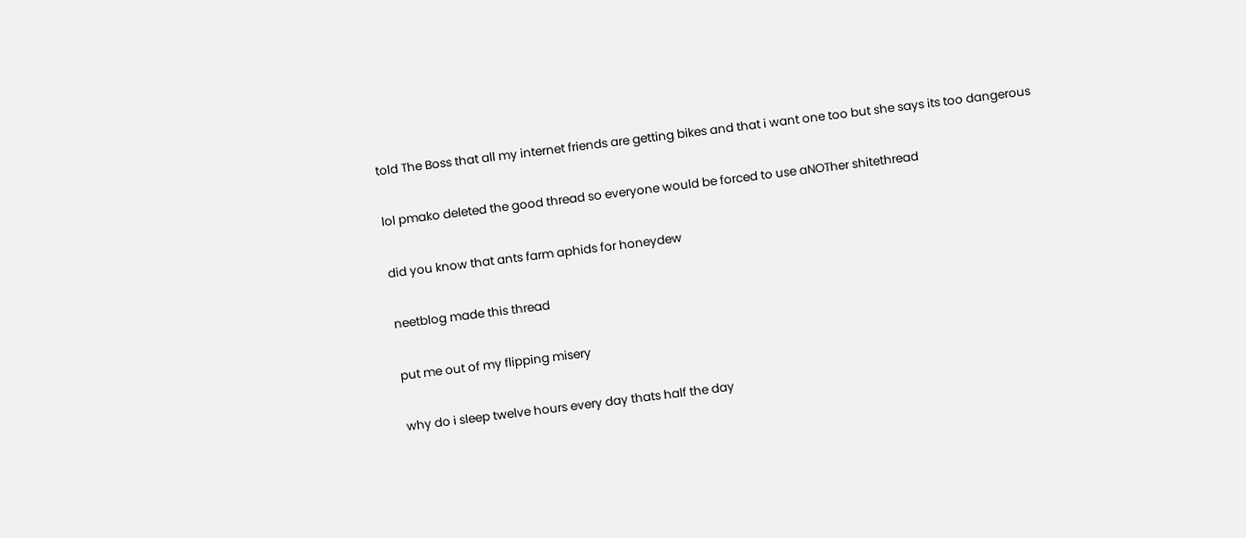told The Boss that all my internet friends are getting bikes and that i want one too but she says its too dangerous


lol pmako deleted the good thread so everyone would be forced to use aNOTher shitethread


did you know that ants farm aphids for honeydew


neetblog made this thread


put me out of my flipping misery


why do i sleep twelve hours every day thats half the day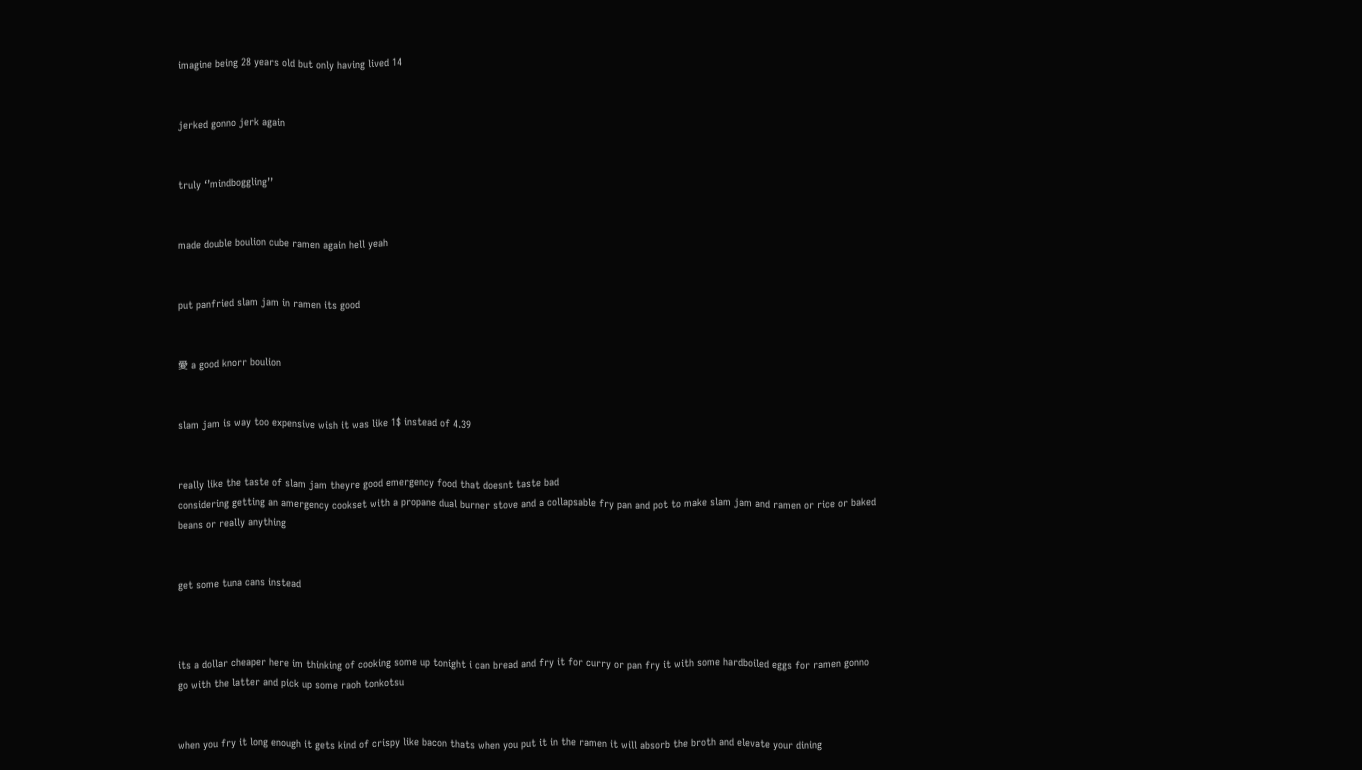imagine being 28 years old but only having lived 14


jerked gonno jerk again


truly ‘’mindboggling’’


made double boulion cube ramen again hell yeah


put panfried slam jam in ramen its good


愛 a good knorr boulion


slam jam is way too expensive wish it was like 1$ instead of 4.39


really like the taste of slam jam theyre good emergency food that doesnt taste bad
considering getting an amergency cookset with a propane dual burner stove and a collapsable fry pan and pot to make slam jam and ramen or rice or baked beans or really anything


get some tuna cans instead



its a dollar cheaper here im thinking of cooking some up tonight i can bread and fry it for curry or pan fry it with some hardboiled eggs for ramen gonno go with the latter and pick up some raoh tonkotsu


when you fry it long enough it gets kind of crispy like bacon thats when you put it in the ramen it will absorb the broth and elevate your dining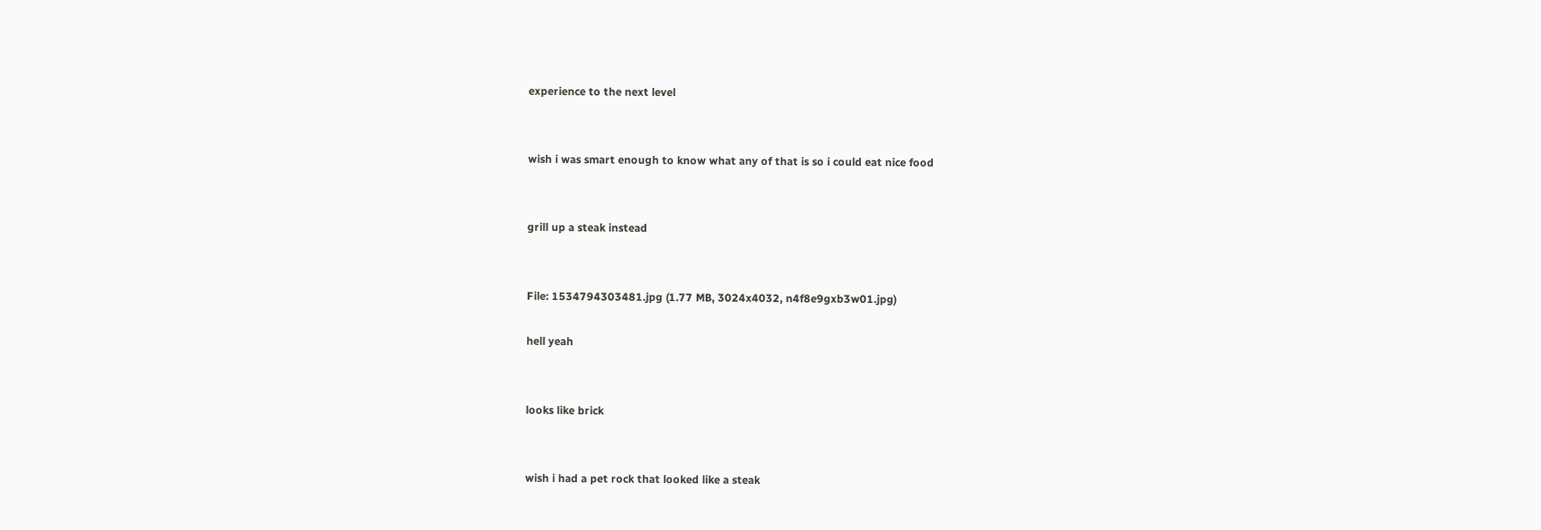experience to the next level


wish i was smart enough to know what any of that is so i could eat nice food


grill up a steak instead


File: 1534794303481.jpg (1.77 MB, 3024x4032, n4f8e9gxb3w01.jpg)

hell yeah


looks like brick


wish i had a pet rock that looked like a steak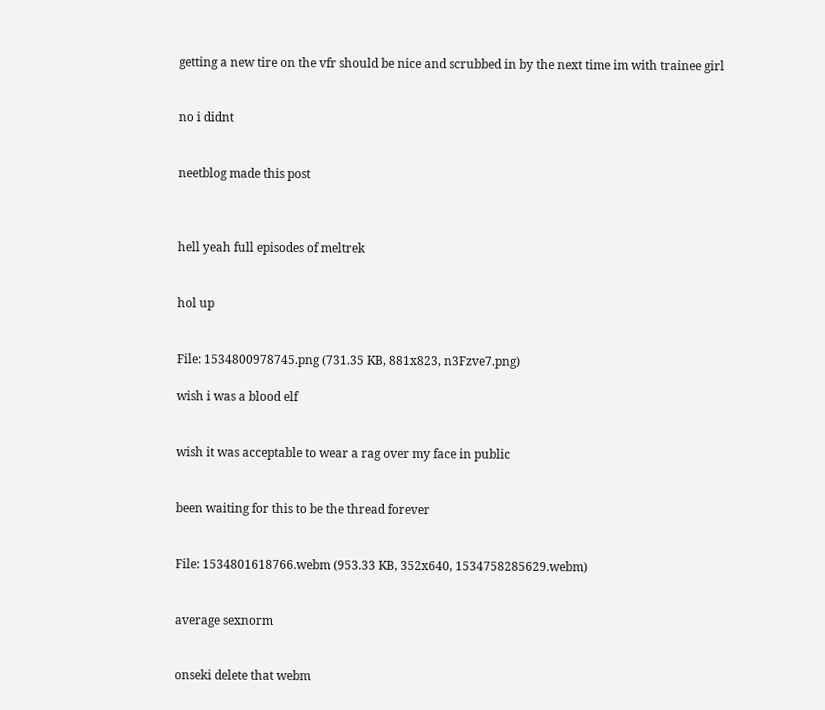getting a new tire on the vfr should be nice and scrubbed in by the next time im with trainee girl


no i didnt


neetblog made this post



hell yeah full episodes of meltrek


hol up


File: 1534800978745.png (731.35 KB, 881x823, n3Fzve7.png)

wish i was a blood elf


wish it was acceptable to wear a rag over my face in public


been waiting for this to be the thread forever


File: 1534801618766.webm (953.33 KB, 352x640, 1534758285629.webm)


average sexnorm


onseki delete that webm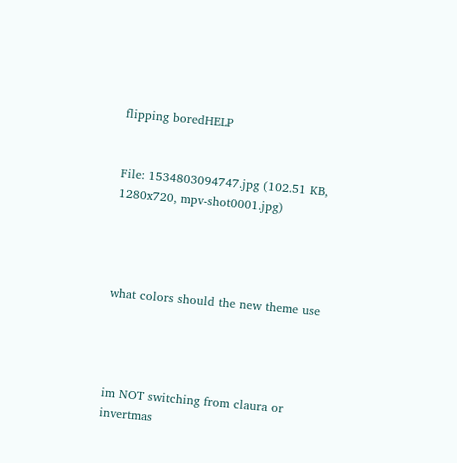flipping boredHELP


File: 1534803094747.jpg (102.51 KB, 1280x720, mpv-shot0001.jpg)




what colors should the new theme use




im NOT switching from claura or invertmas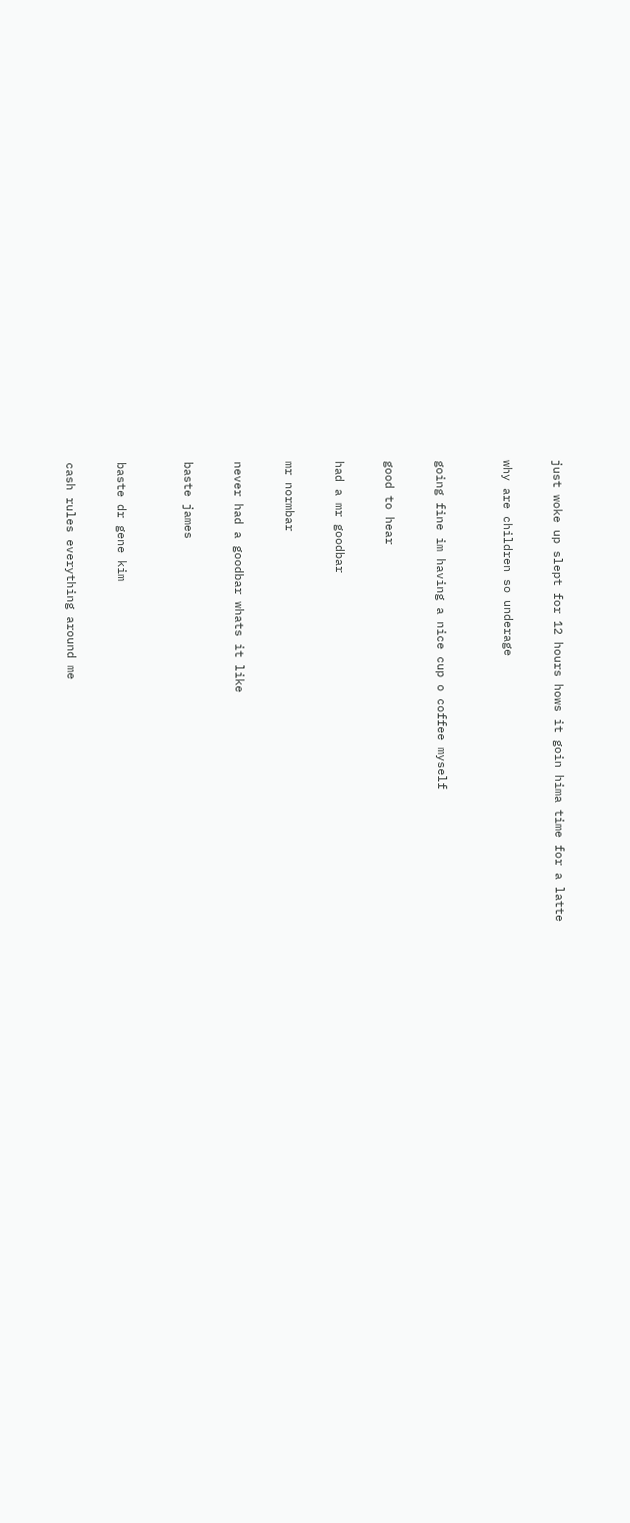just woke up slept for 12 hours hows it goin hima time for a latte


why are children so underage



going fine im having a nice cup o coffee myself


good to hear


had a mr goodbar


mr normbar


never had a goodbar whats it like


baste james



baste dr gene kim


cash rules everything around me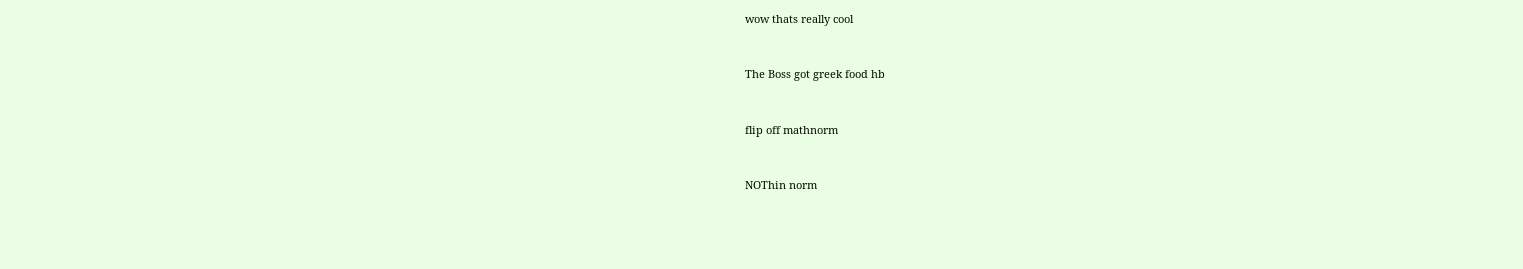wow thats really cool


The Boss got greek food hb


flip off mathnorm


NOThin norm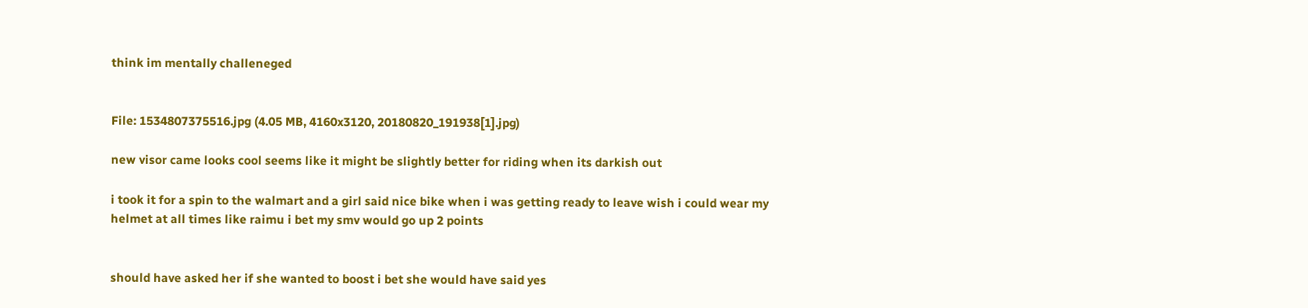think im mentally challeneged


File: 1534807375516.jpg (4.05 MB, 4160x3120, 20180820_191938[1].jpg)

new visor came looks cool seems like it might be slightly better for riding when its darkish out

i took it for a spin to the walmart and a girl said nice bike when i was getting ready to leave wish i could wear my helmet at all times like raimu i bet my smv would go up 2 points


should have asked her if she wanted to boost i bet she would have said yes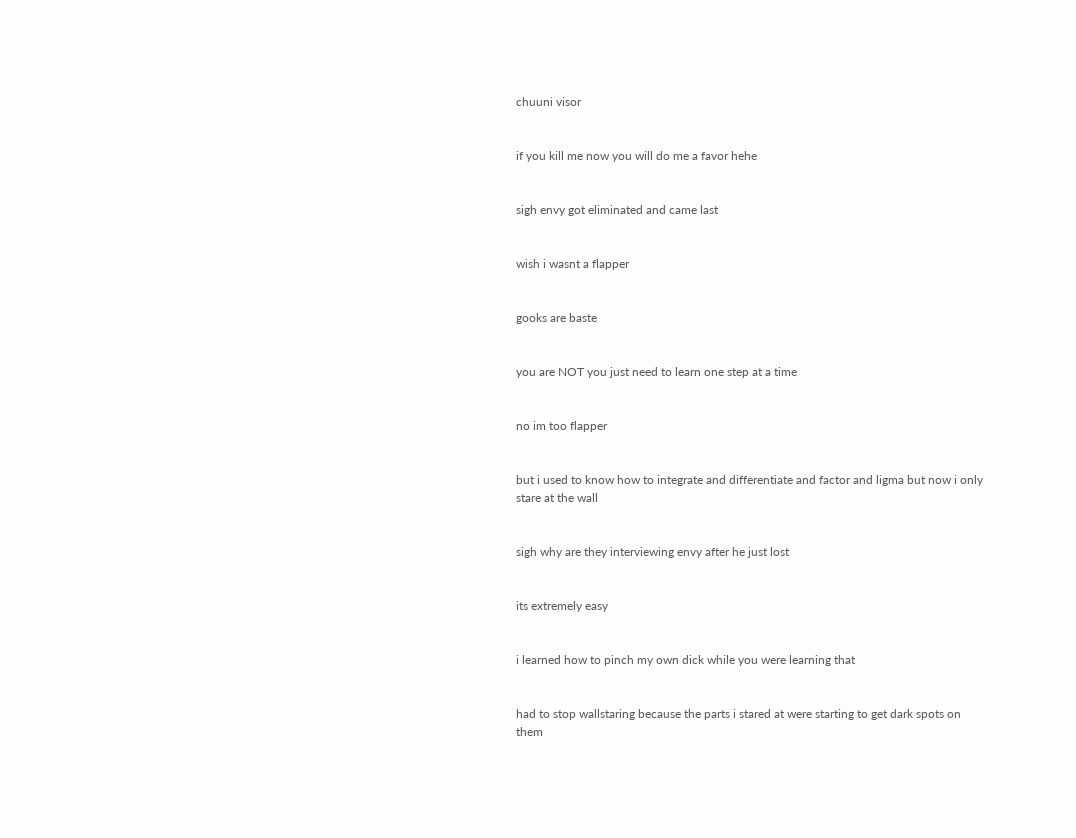chuuni visor


if you kill me now you will do me a favor hehe


sigh envy got eliminated and came last


wish i wasnt a flapper


gooks are baste


you are NOT you just need to learn one step at a time


no im too flapper


but i used to know how to integrate and differentiate and factor and ligma but now i only stare at the wall


sigh why are they interviewing envy after he just lost


its extremely easy


i learned how to pinch my own dick while you were learning that


had to stop wallstaring because the parts i stared at were starting to get dark spots on them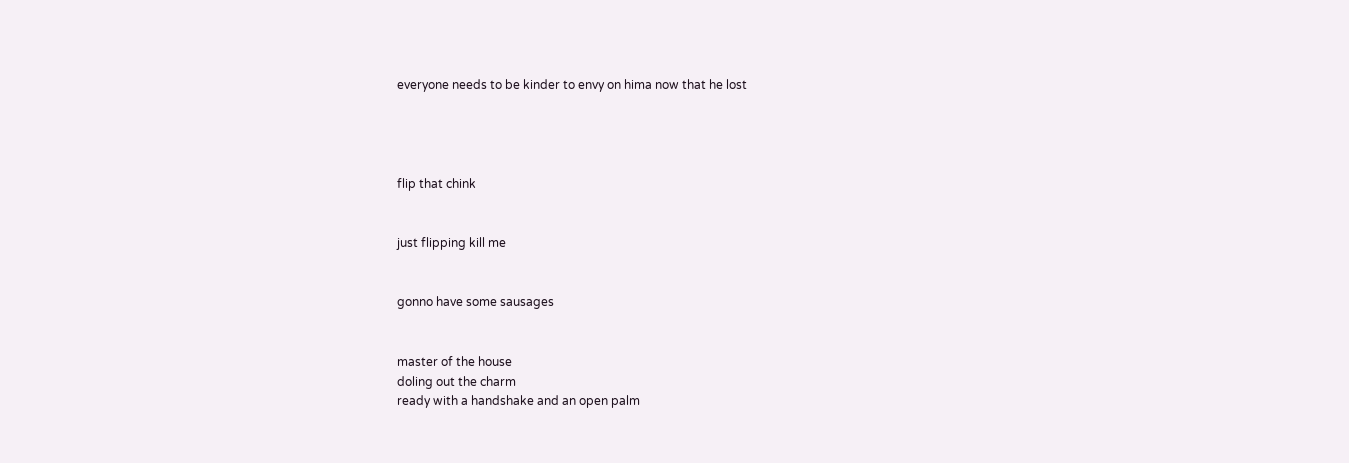everyone needs to be kinder to envy on hima now that he lost




flip that chink


just flipping kill me


gonno have some sausages


master of the house
doling out the charm
ready with a handshake and an open palm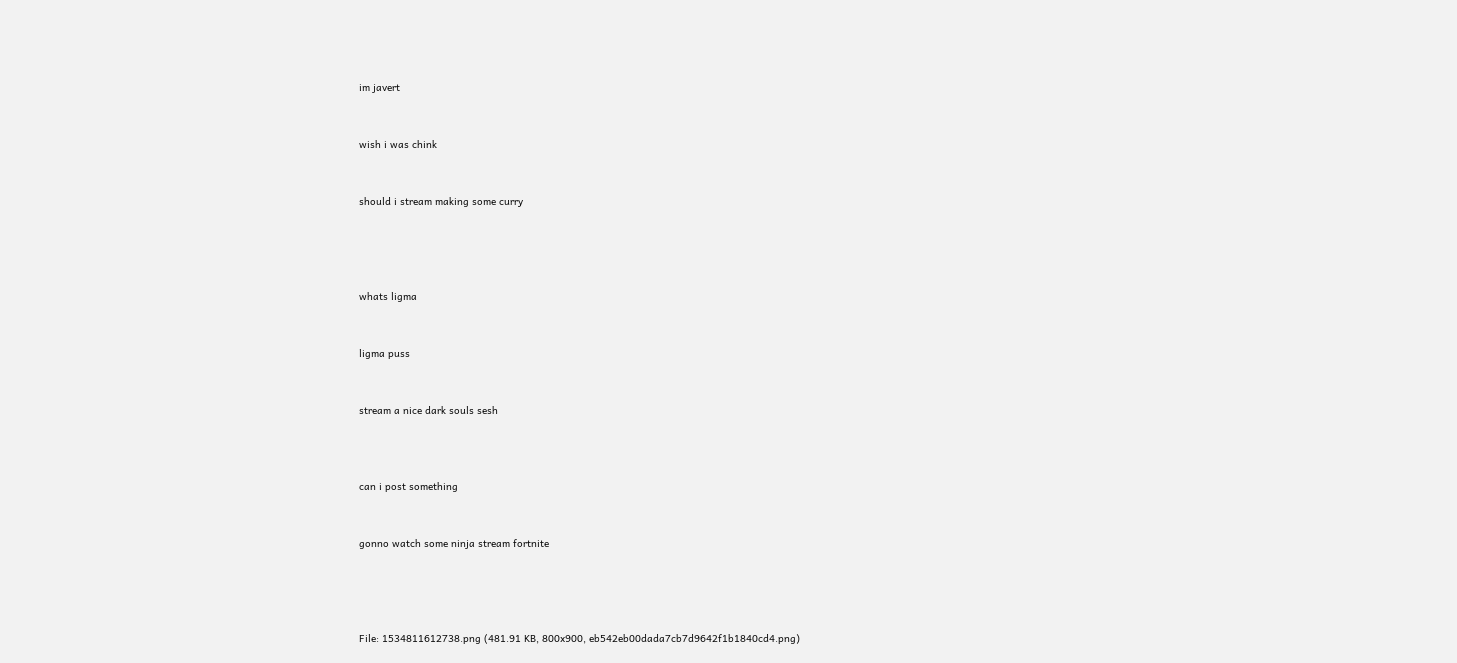im javert


wish i was chink


should i stream making some curry




whats ligma


ligma puss


stream a nice dark souls sesh



can i post something


gonno watch some ninja stream fortnite




File: 1534811612738.png (481.91 KB, 800x900, eb542eb00dada7cb7d9642f1b1840cd4.png)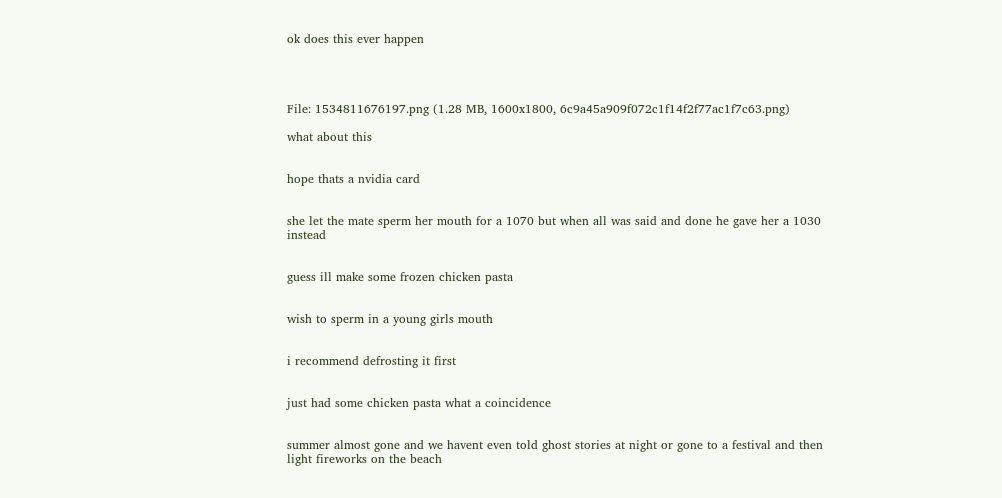ok does this ever happen




File: 1534811676197.png (1.28 MB, 1600x1800, 6c9a45a909f072c1f14f2f77ac1f7c63.png)

what about this


hope thats a nvidia card


she let the mate sperm her mouth for a 1070 but when all was said and done he gave her a 1030 instead


guess ill make some frozen chicken pasta


wish to sperm in a young girls mouth


i recommend defrosting it first


just had some chicken pasta what a coincidence


summer almost gone and we havent even told ghost stories at night or gone to a festival and then light fireworks on the beach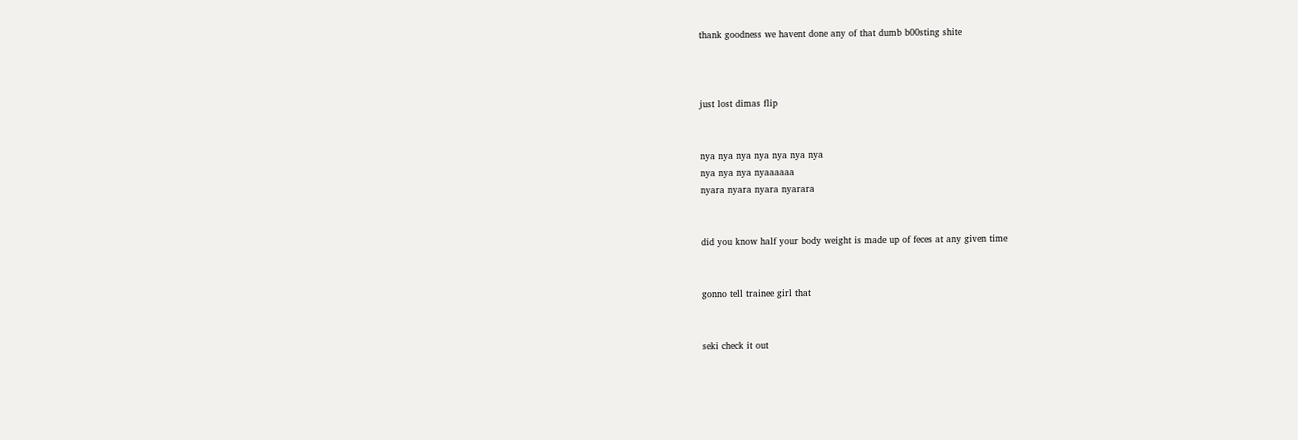thank goodness we havent done any of that dumb b00sting shite



just lost dimas flip


nya nya nya nya nya nya nya
nya nya nya nyaaaaaa
nyara nyara nyara nyarara


did you know half your body weight is made up of feces at any given time


gonno tell trainee girl that


seki check it out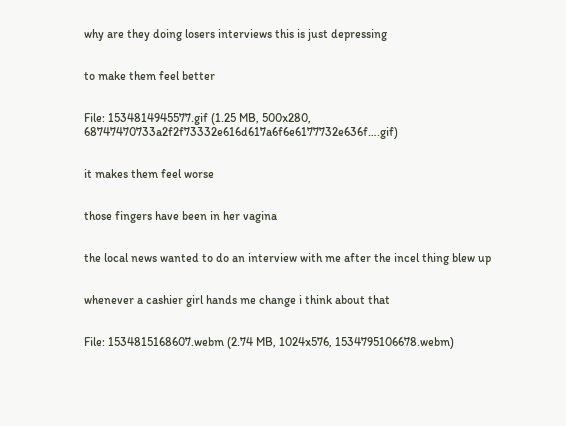why are they doing losers interviews this is just depressing


to make them feel better


File: 1534814945577.gif (1.25 MB, 500x280, 68747470733a2f2f73332e616d617a6f6e6177732e636f….gif)


it makes them feel worse


those fingers have been in her vagina


the local news wanted to do an interview with me after the incel thing blew up


whenever a cashier girl hands me change i think about that


File: 1534815168607.webm (2.74 MB, 1024x576, 1534795106678.webm)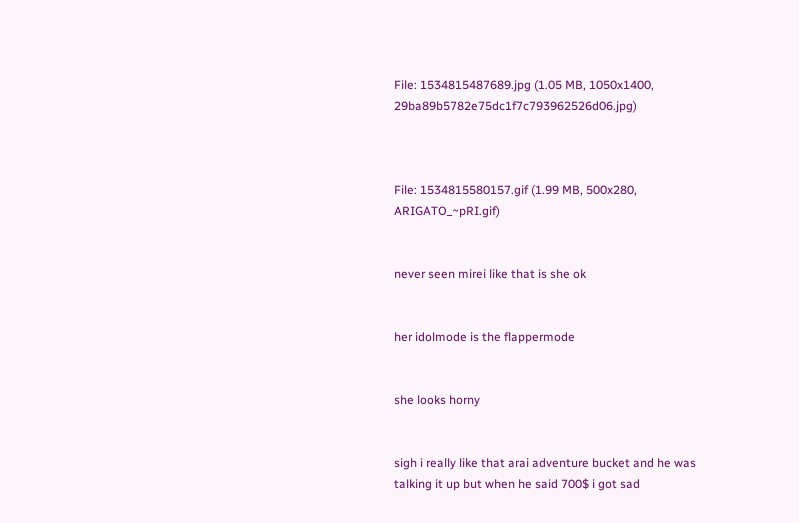File: 1534815487689.jpg (1.05 MB, 1050x1400, 29ba89b5782e75dc1f7c793962526d06.jpg)



File: 1534815580157.gif (1.99 MB, 500x280, ARIGATO_~pRI.gif)


never seen mirei like that is she ok


her idolmode is the flappermode


she looks horny


sigh i really like that arai adventure bucket and he was talking it up but when he said 700$ i got sad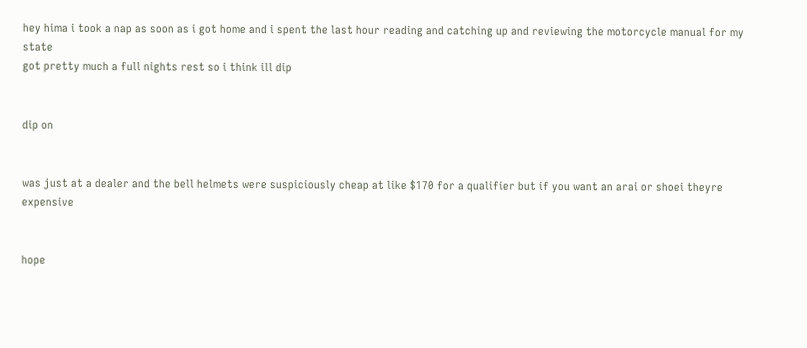hey hima i took a nap as soon as i got home and i spent the last hour reading and catching up and reviewing the motorcycle manual for my state
got pretty much a full nights rest so i think ill dip


dip on


was just at a dealer and the bell helmets were suspiciously cheap at like $170 for a qualifier but if you want an arai or shoei theyre expensive


hope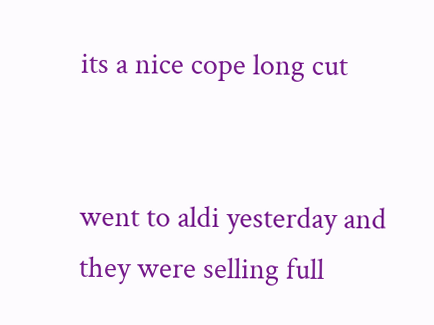its a nice cope long cut


went to aldi yesterday and they were selling full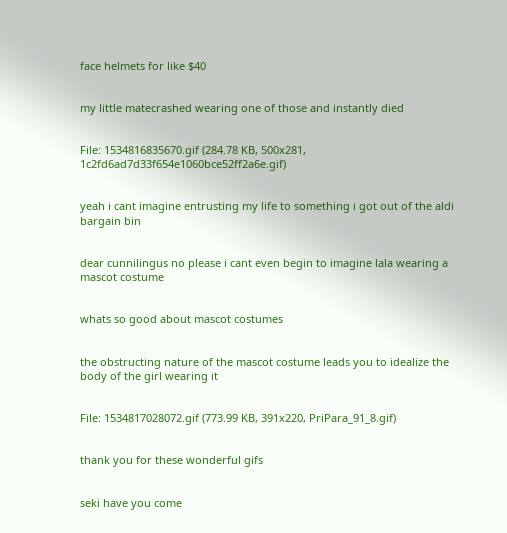face helmets for like $40


my little matecrashed wearing one of those and instantly died


File: 1534816835670.gif (284.78 KB, 500x281, 1c2fd6ad7d33f654e1060bce52ff2a6e.gif)


yeah i cant imagine entrusting my life to something i got out of the aldi bargain bin


dear cunnilingus no please i cant even begin to imagine lala wearing a mascot costume


whats so good about mascot costumes


the obstructing nature of the mascot costume leads you to idealize the body of the girl wearing it


File: 1534817028072.gif (773.99 KB, 391x220, PriPara_91_8.gif)


thank you for these wonderful gifs


seki have you come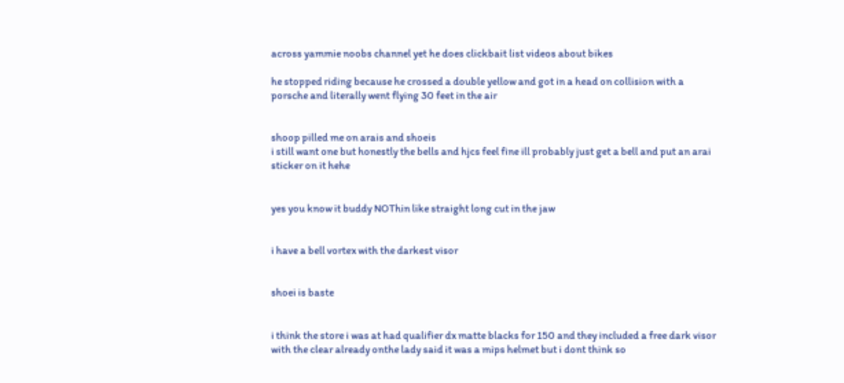across yammie noobs channel yet he does clickbait list videos about bikes

he stopped riding because he crossed a double yellow and got in a head on collision with a porsche and literally went flying 30 feet in the air


shoop pilled me on arais and shoeis
i still want one but honestly the bells and hjcs feel fine ill probably just get a bell and put an arai sticker on it hehe


yes you know it buddy NOThin like straight long cut in the jaw


i have a bell vortex with the darkest visor


shoei is baste


i think the store i was at had qualifier dx matte blacks for 150 and they included a free dark visor with the clear already onthe lady said it was a mips helmet but i dont think so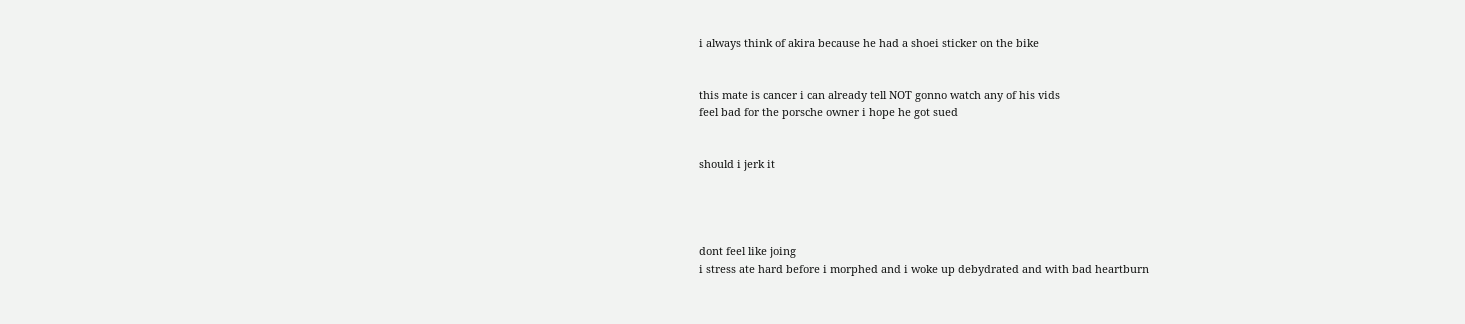i always think of akira because he had a shoei sticker on the bike


this mate is cancer i can already tell NOT gonno watch any of his vids
feel bad for the porsche owner i hope he got sued


should i jerk it




dont feel like joing
i stress ate hard before i morphed and i woke up debydrated and with bad heartburn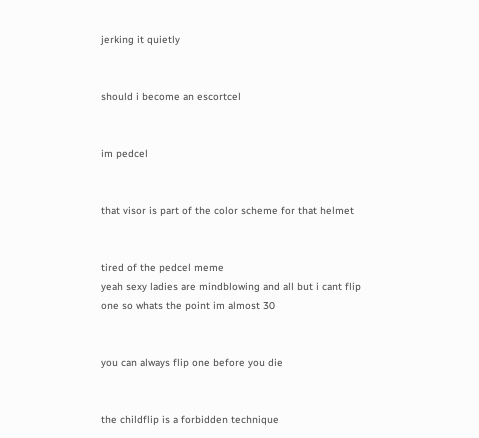jerking it quietly


should i become an escortcel


im pedcel


that visor is part of the color scheme for that helmet


tired of the pedcel meme
yeah sexy ladies are mindblowing and all but i cant flip one so whats the point im almost 30


you can always flip one before you die


the childflip is a forbidden technique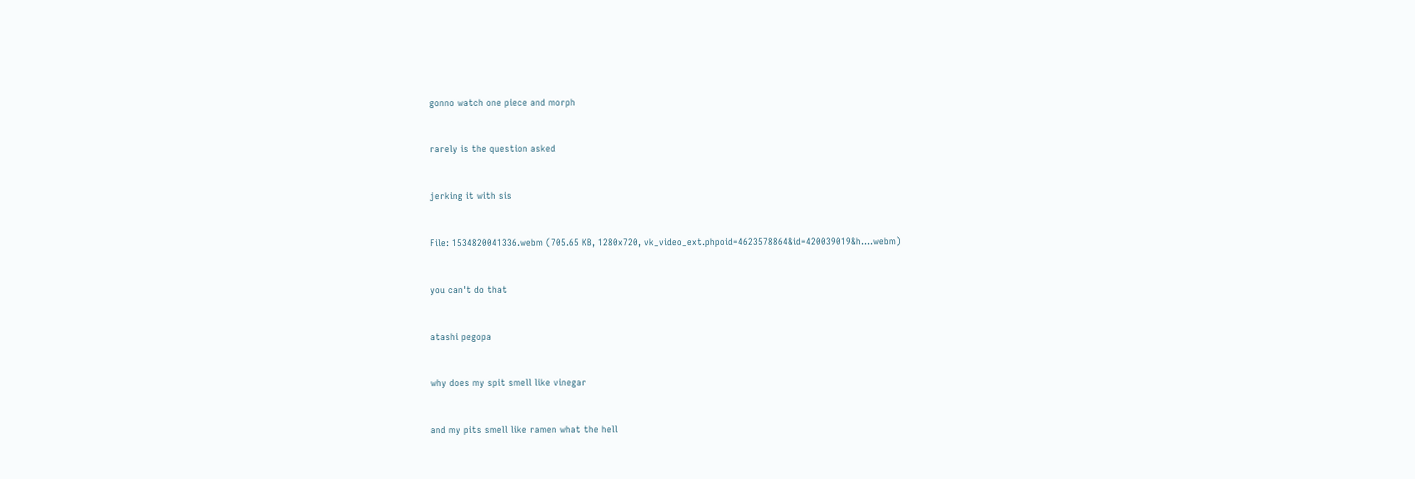gonno watch one piece and morph


rarely is the question asked


jerking it with sis


File: 1534820041336.webm (705.65 KB, 1280x720, vk_video_ext.phpoid=4623578864&id=420039019&h….webm)


you can't do that


atashi pegopa


why does my spit smell like vinegar


and my pits smell like ramen what the hell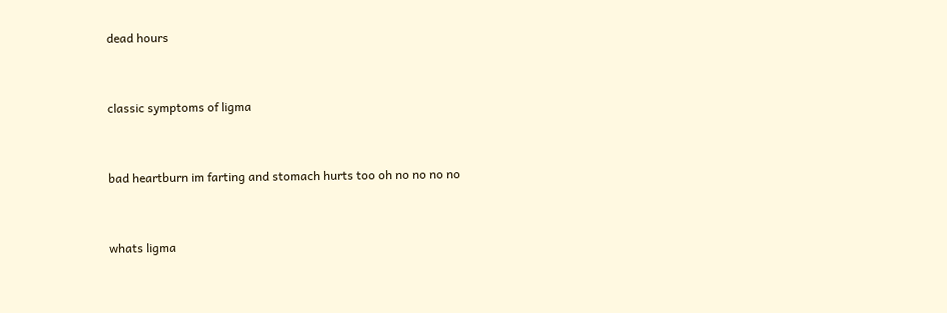dead hours


classic symptoms of ligma


bad heartburn im farting and stomach hurts too oh no no no no


whats ligma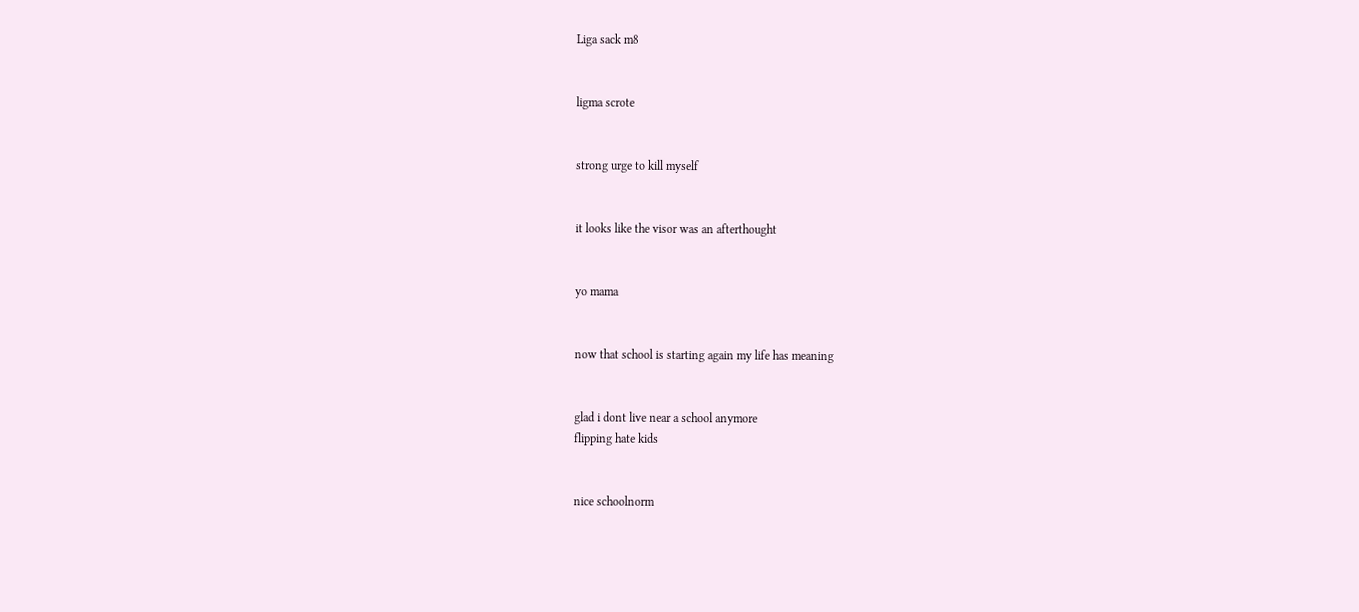Liga sack m8


ligma scrote


strong urge to kill myself


it looks like the visor was an afterthought


yo mama


now that school is starting again my life has meaning


glad i dont live near a school anymore
flipping hate kids


nice schoolnorm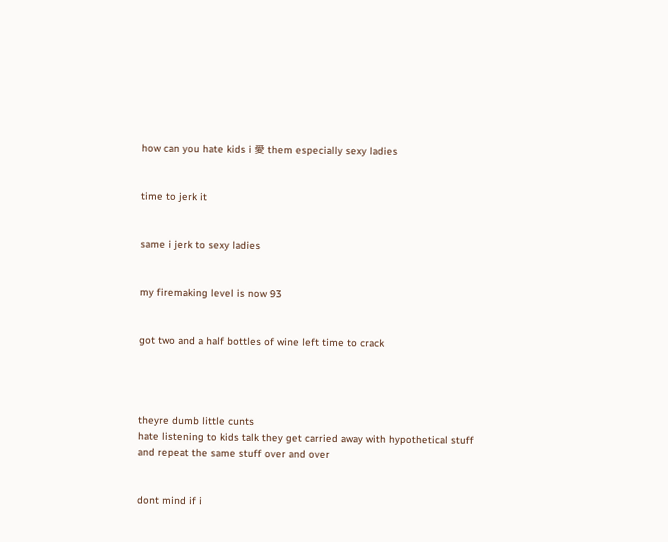how can you hate kids i 愛 them especially sexy ladies


time to jerk it


same i jerk to sexy ladies


my firemaking level is now 93


got two and a half bottles of wine left time to crack




theyre dumb little cunts
hate listening to kids talk they get carried away with hypothetical stuff and repeat the same stuff over and over


dont mind if i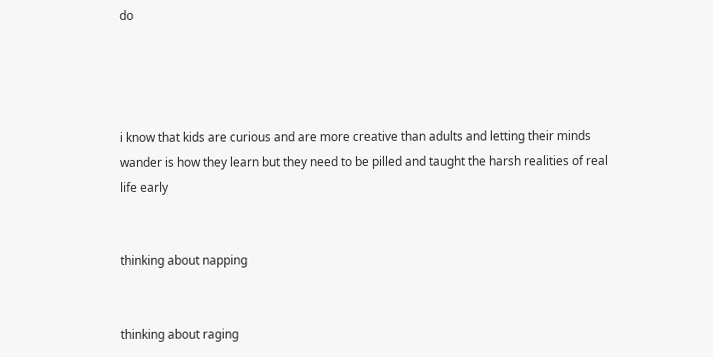do




i know that kids are curious and are more creative than adults and letting their minds wander is how they learn but they need to be pilled and taught the harsh realities of real life early


thinking about napping


thinking about raging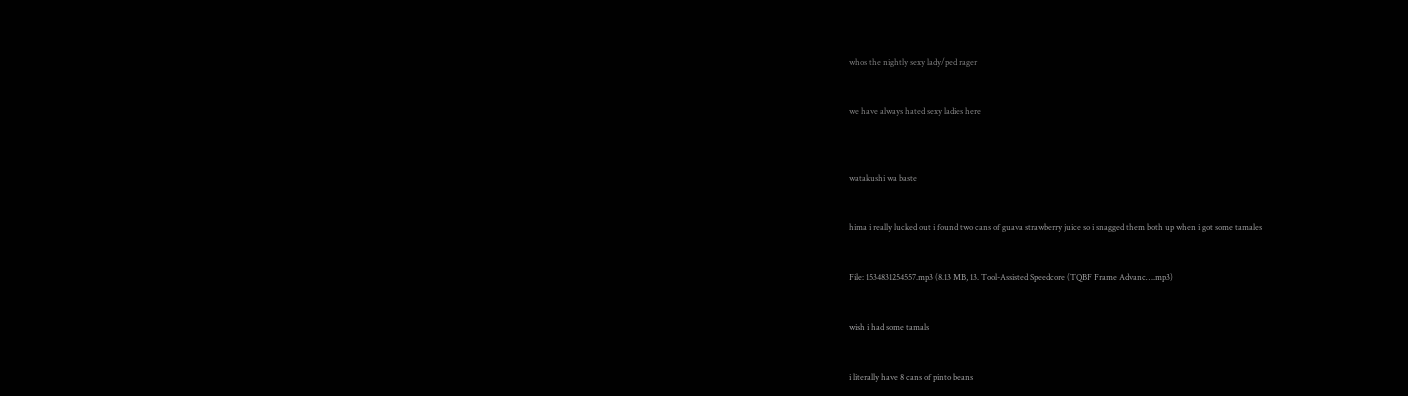whos the nightly sexy lady/ped rager


we have always hated sexy ladies here



watakushi wa baste


hima i really lucked out i found two cans of guava strawberry juice so i snagged them both up when i got some tamales


File: 1534831254557.mp3 (8.13 MB, 13. Tool-Assisted Speedcore (TQBF Frame Advanc….mp3)


wish i had some tamals


i literally have 8 cans of pinto beans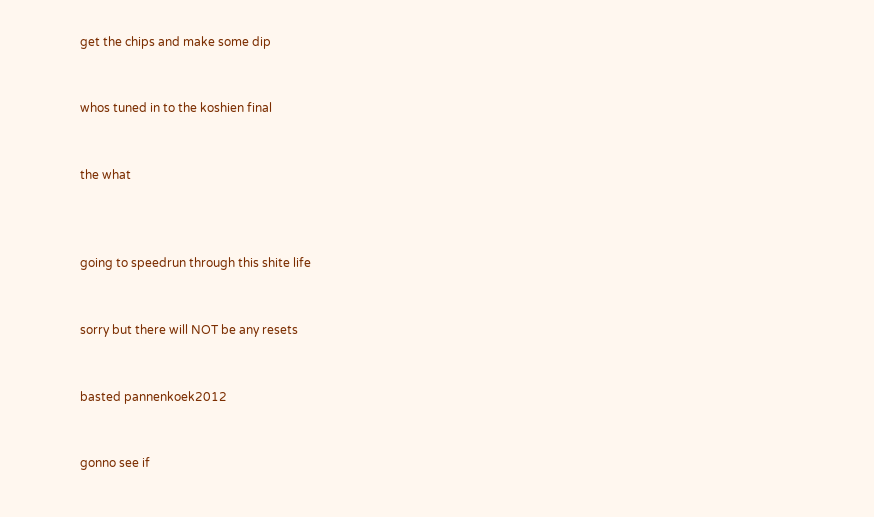get the chips and make some dip


whos tuned in to the koshien final


the what



going to speedrun through this shite life


sorry but there will NOT be any resets


basted pannenkoek2012


gonno see if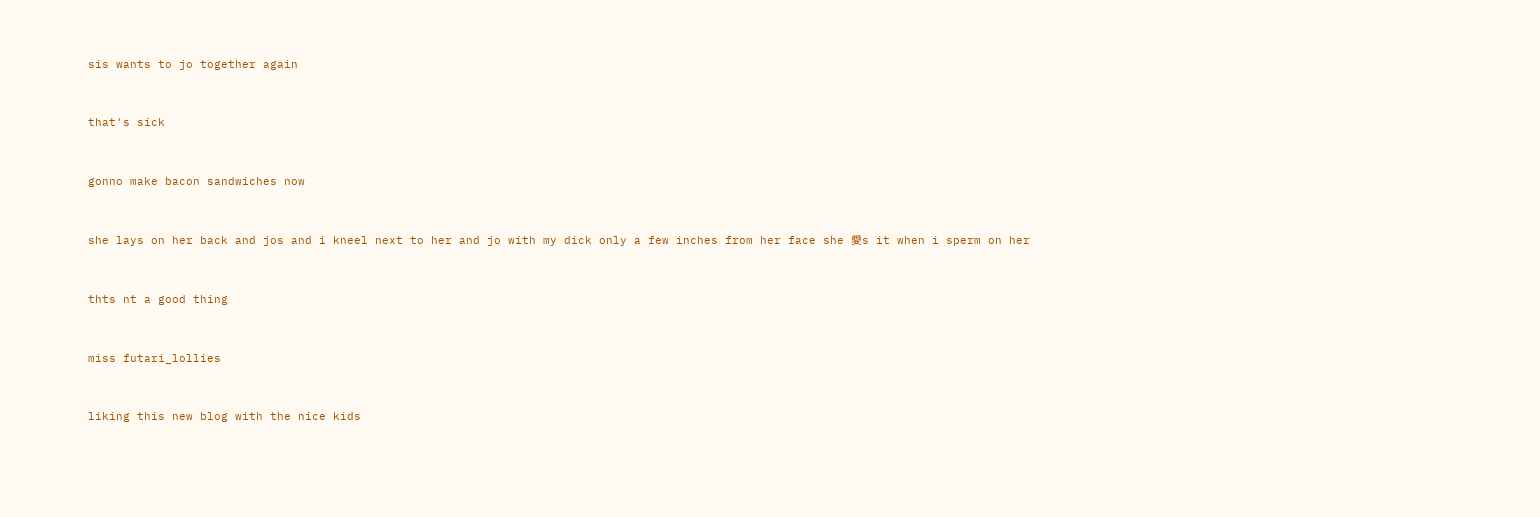sis wants to jo together again


that's sick


gonno make bacon sandwiches now


she lays on her back and jos and i kneel next to her and jo with my dick only a few inches from her face she 愛s it when i sperm on her


thts nt a good thing


miss futari_lollies


liking this new blog with the nice kids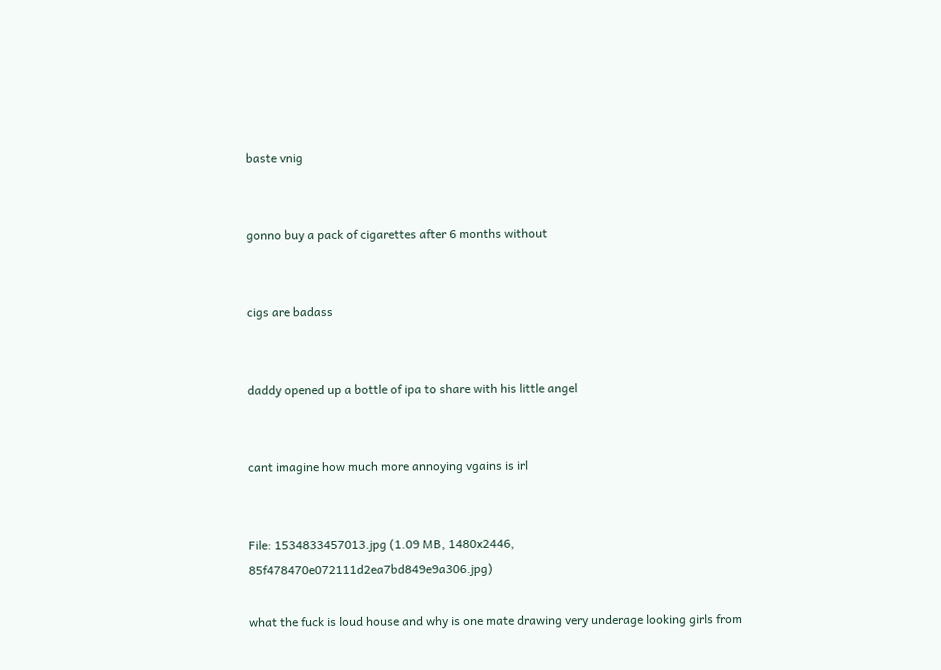baste vnig


gonno buy a pack of cigarettes after 6 months without


cigs are badass


daddy opened up a bottle of ipa to share with his little angel


cant imagine how much more annoying vgains is irl


File: 1534833457013.jpg (1.09 MB, 1480x2446, 85f478470e072111d2ea7bd849e9a306.jpg)

what the fuck is loud house and why is one mate drawing very underage looking girls from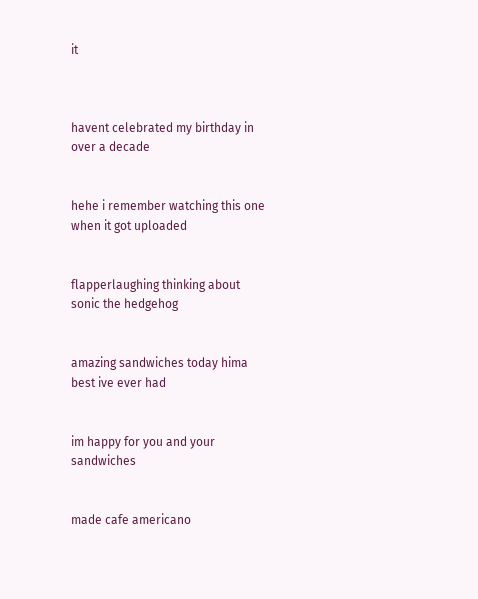it



havent celebrated my birthday in over a decade


hehe i remember watching this one when it got uploaded


flapperlaughing thinking about sonic the hedgehog


amazing sandwiches today hima best ive ever had


im happy for you and your sandwiches


made cafe americano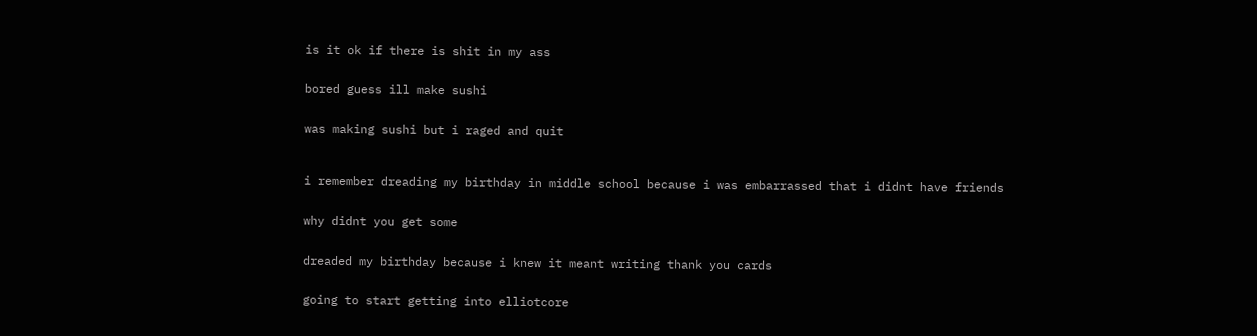is it ok if there is shit in my ass


bored guess ill make sushi


was making sushi but i raged and quit



i remember dreading my birthday in middle school because i was embarrassed that i didnt have friends


why didnt you get some


dreaded my birthday because i knew it meant writing thank you cards


going to start getting into elliotcore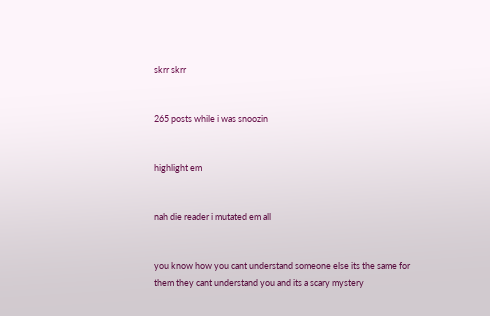skrr skrr


265 posts while i was snoozin


highlight em


nah die reader i mutated em all


you know how you cant understand someone else its the same for them they cant understand you and its a scary mystery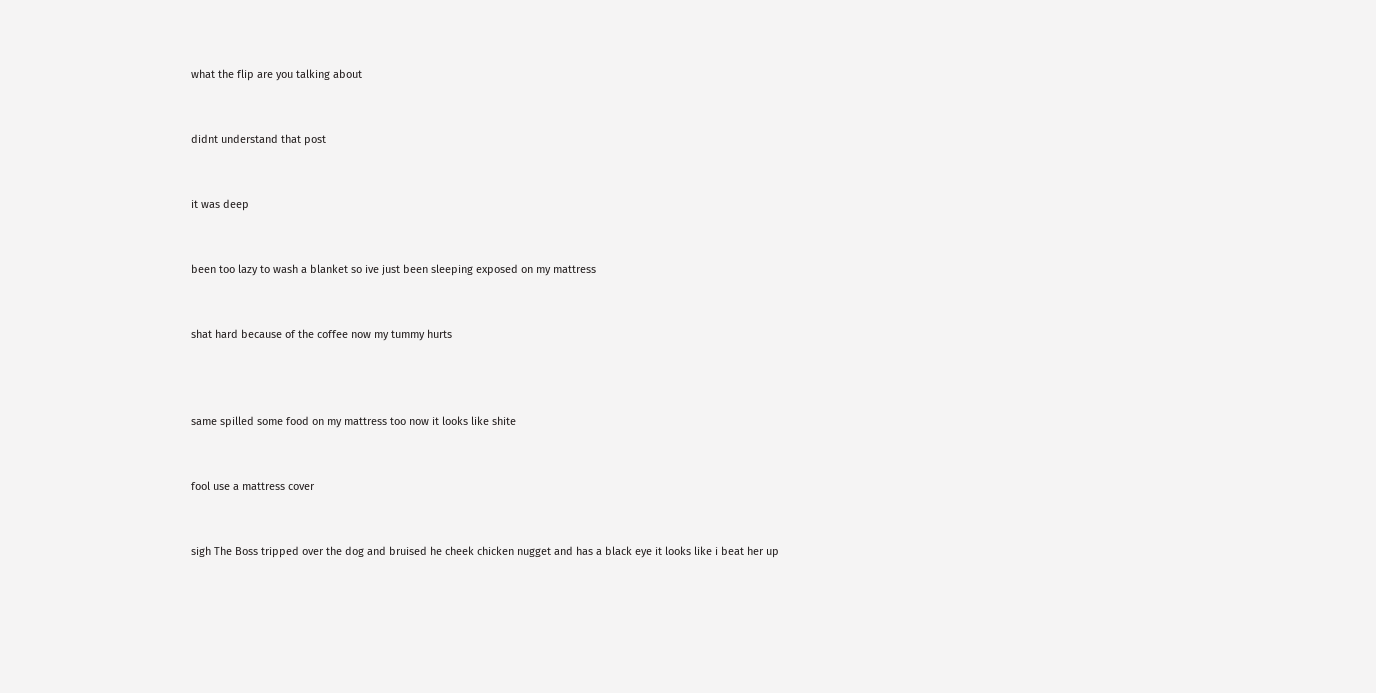what the flip are you talking about


didnt understand that post


it was deep


been too lazy to wash a blanket so ive just been sleeping exposed on my mattress


shat hard because of the coffee now my tummy hurts



same spilled some food on my mattress too now it looks like shite


fool use a mattress cover


sigh The Boss tripped over the dog and bruised he cheek chicken nugget and has a black eye it looks like i beat her up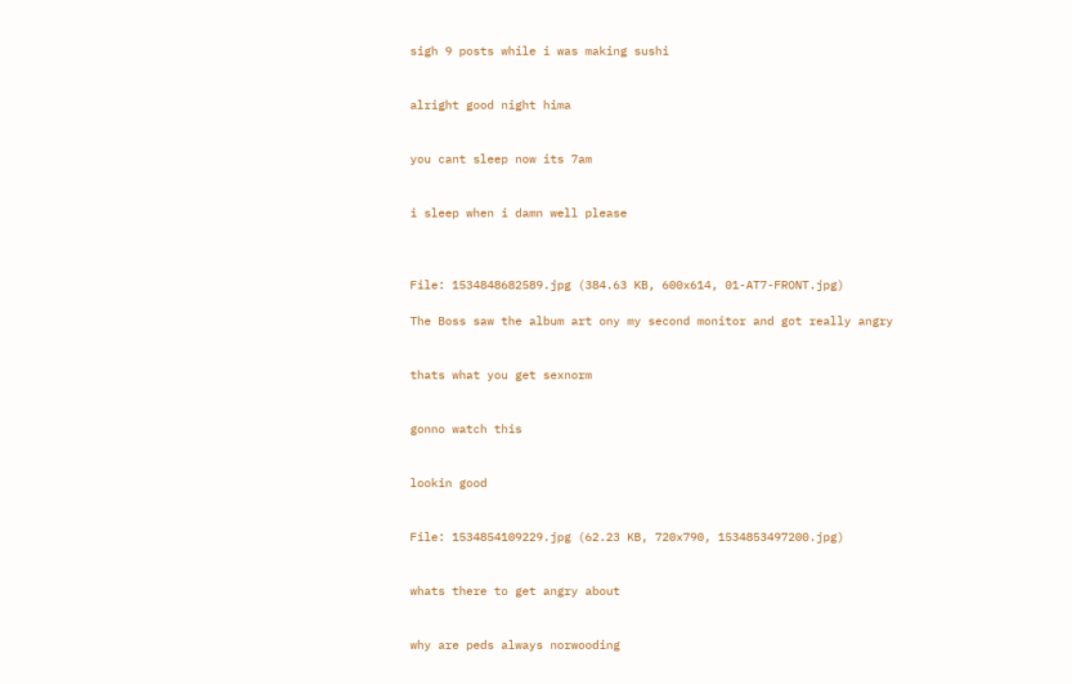sigh 9 posts while i was making sushi


alright good night hima


you cant sleep now its 7am


i sleep when i damn well please



File: 1534848682589.jpg (384.63 KB, 600x614, 01-AT7-FRONT.jpg)

The Boss saw the album art ony my second monitor and got really angry


thats what you get sexnorm


gonno watch this


lookin good


File: 1534854109229.jpg (62.23 KB, 720x790, 1534853497200.jpg)


whats there to get angry about


why are peds always norwooding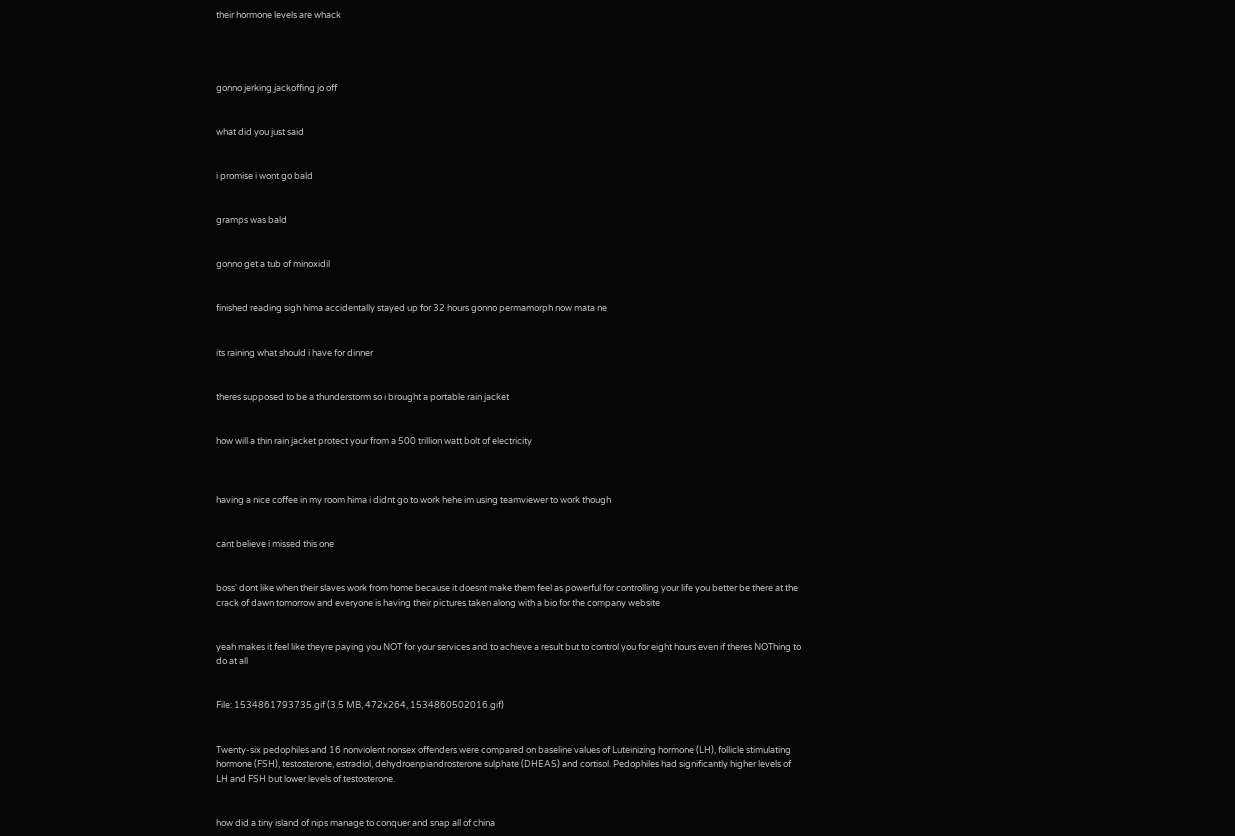their hormone levels are whack




gonno jerking jackoffing jo off


what did you just said


i promise i wont go bald


gramps was bald


gonno get a tub of minoxidil


finished reading sigh hima accidentally stayed up for 32 hours gonno permamorph now mata ne


its raining what should i have for dinner


theres supposed to be a thunderstorm so i brought a portable rain jacket


how will a thin rain jacket protect your from a 500 trillion watt bolt of electricity



having a nice coffee in my room hima i didnt go to work hehe im using teamviewer to work though


cant believe i missed this one


boss' dont like when their slaves work from home because it doesnt make them feel as powerful for controlling your life you better be there at the crack of dawn tomorrow and everyone is having their pictures taken along with a bio for the company website


yeah makes it feel like theyre paying you NOT for your services and to achieve a result but to control you for eight hours even if theres NOThing to do at all


File: 1534861793735.gif (3.5 MB, 472x264, 1534860502016.gif)


Twenty-six pedophiles and 16 nonviolent nonsex offenders were compared on baseline values of Luteinizing hormone (LH), follicle stimulating hormone (FSH), testosterone, estradiol, dehydroenpiandrosterone sulphate (DHEAS) and cortisol. Pedophiles had significantly higher levels of LH and FSH but lower levels of testosterone.


how did a tiny island of nips manage to conquer and snap all of china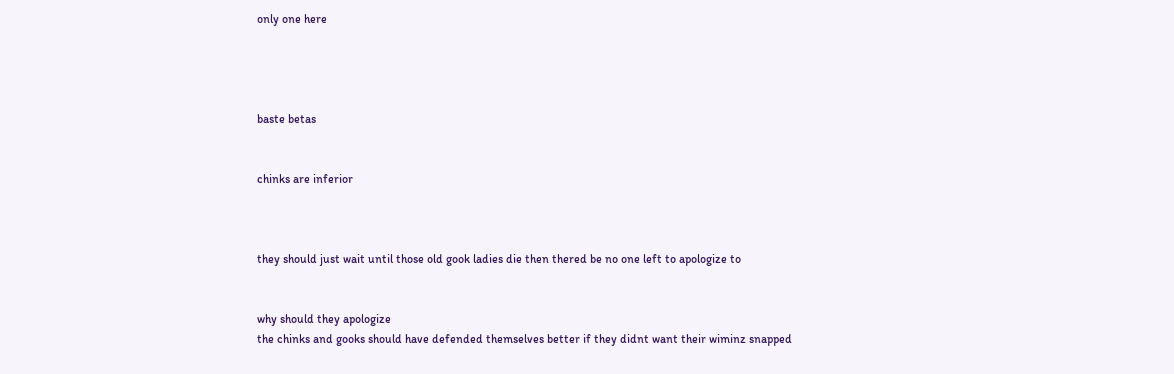only one here




baste betas


chinks are inferior



they should just wait until those old gook ladies die then thered be no one left to apologize to


why should they apologize
the chinks and gooks should have defended themselves better if they didnt want their wiminz snapped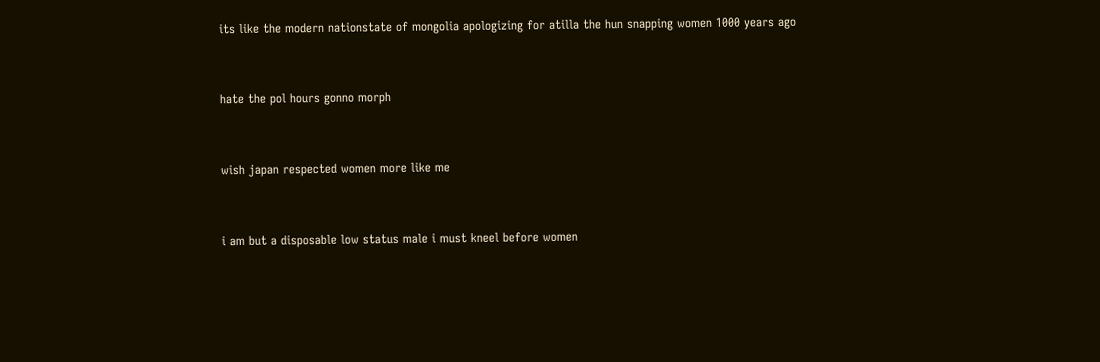its like the modern nationstate of mongolia apologizing for atilla the hun snapping women 1000 years ago


hate the pol hours gonno morph


wish japan respected women more like me


i am but a disposable low status male i must kneel before women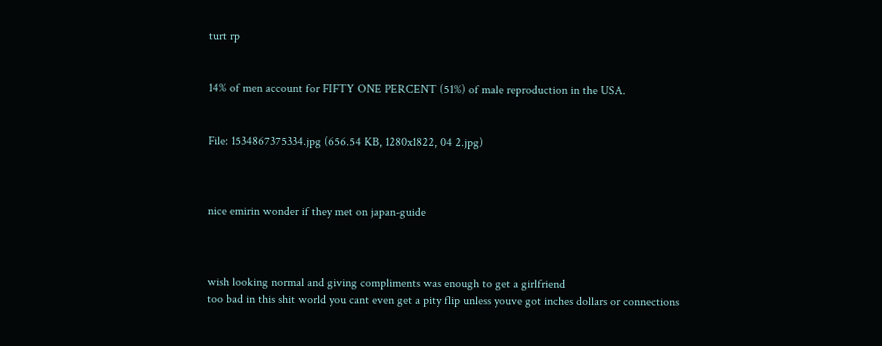turt rp


14% of men account for FIFTY ONE PERCENT (51%) of male reproduction in the USA.


File: 1534867375334.jpg (656.54 KB, 1280x1822, 04 2.jpg)



nice emirin wonder if they met on japan-guide



wish looking normal and giving compliments was enough to get a girlfriend
too bad in this shit world you cant even get a pity flip unless youve got inches dollars or connections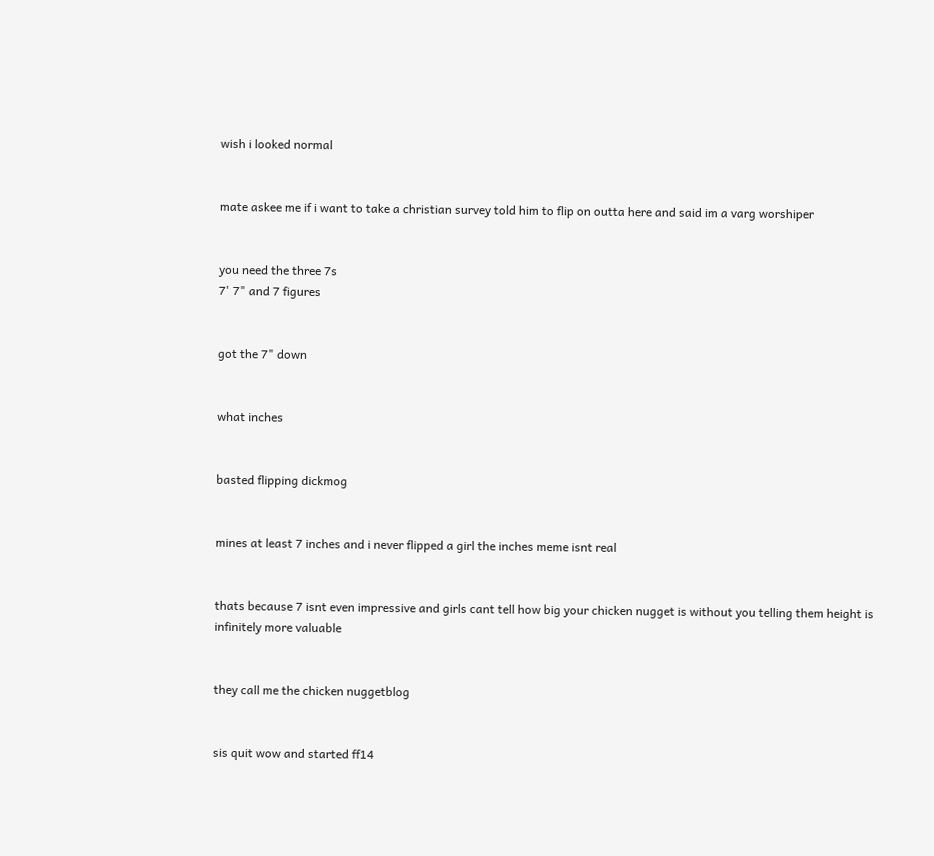wish i looked normal


mate askee me if i want to take a christian survey told him to flip on outta here and said im a varg worshiper


you need the three 7s
7' 7" and 7 figures


got the 7" down


what inches


basted flipping dickmog


mines at least 7 inches and i never flipped a girl the inches meme isnt real


thats because 7 isnt even impressive and girls cant tell how big your chicken nugget is without you telling them height is infinitely more valuable


they call me the chicken nuggetblog


sis quit wow and started ff14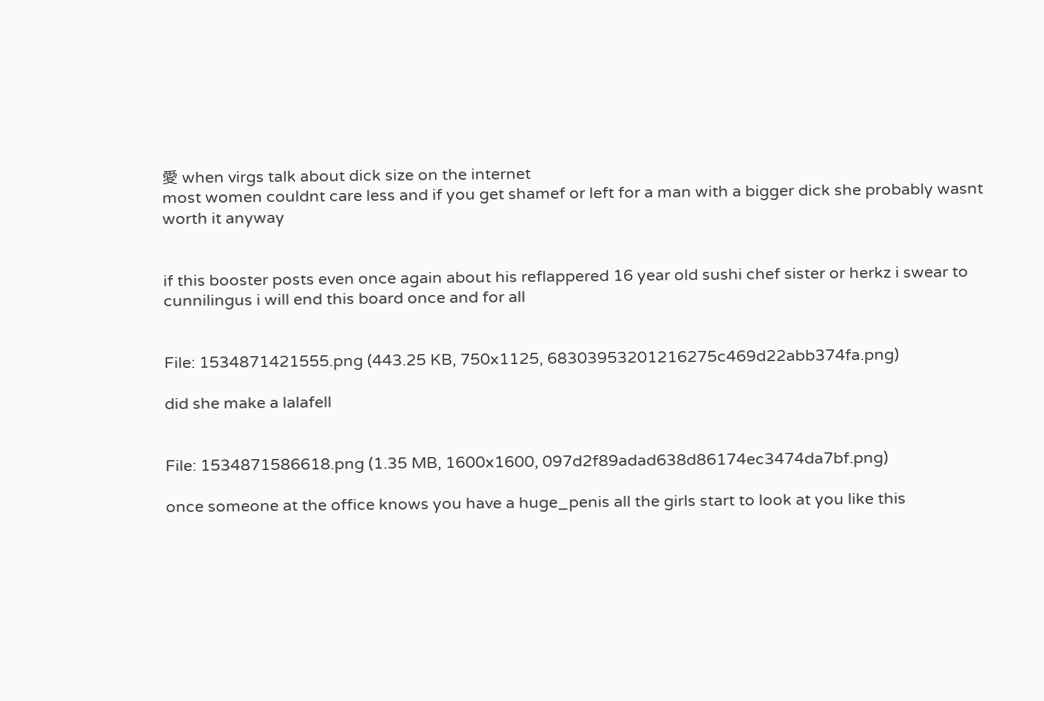愛 when virgs talk about dick size on the internet
most women couldnt care less and if you get shamef or left for a man with a bigger dick she probably wasnt worth it anyway


if this booster posts even once again about his reflappered 16 year old sushi chef sister or herkz i swear to cunnilingus i will end this board once and for all


File: 1534871421555.png (443.25 KB, 750x1125, 68303953201216275c469d22abb374fa.png)

did she make a lalafell


File: 1534871586618.png (1.35 MB, 1600x1600, 097d2f89adad638d86174ec3474da7bf.png)

once someone at the office knows you have a huge_penis all the girls start to look at you like this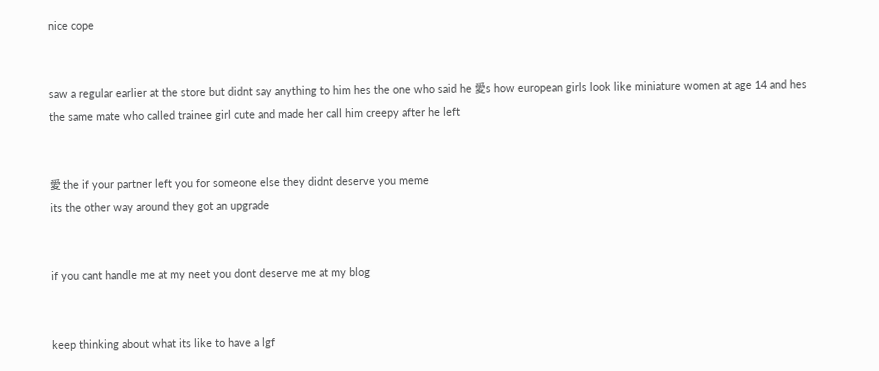nice cope


saw a regular earlier at the store but didnt say anything to him hes the one who said he 愛s how european girls look like miniature women at age 14 and hes the same mate who called trainee girl cute and made her call him creepy after he left


愛 the if your partner left you for someone else they didnt deserve you meme
its the other way around they got an upgrade


if you cant handle me at my neet you dont deserve me at my blog


keep thinking about what its like to have a lgf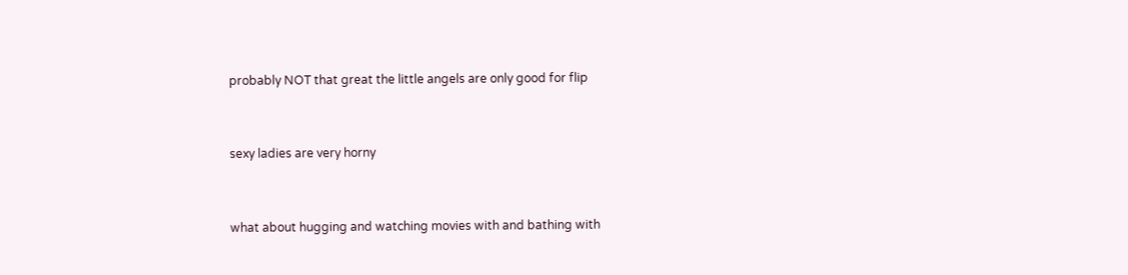probably NOT that great the little angels are only good for flip


sexy ladies are very horny


what about hugging and watching movies with and bathing with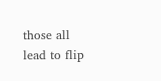those all lead to flip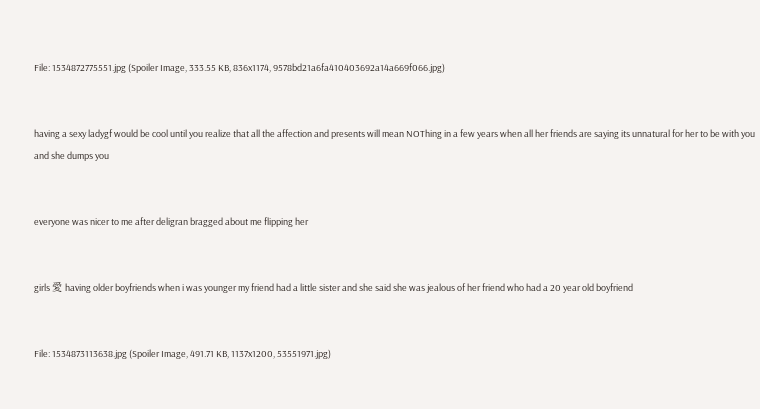File: 1534872775551.jpg (Spoiler Image, 333.55 KB, 836x1174, 9578bd21a6fa410403692a14a669f066.jpg)


having a sexy ladygf would be cool until you realize that all the affection and presents will mean NOThing in a few years when all her friends are saying its unnatural for her to be with you and she dumps you


everyone was nicer to me after deligran bragged about me flipping her


girls 愛 having older boyfriends when i was younger my friend had a little sister and she said she was jealous of her friend who had a 20 year old boyfriend


File: 1534873113638.jpg (Spoiler Image, 491.71 KB, 1137x1200, 53551971.jpg)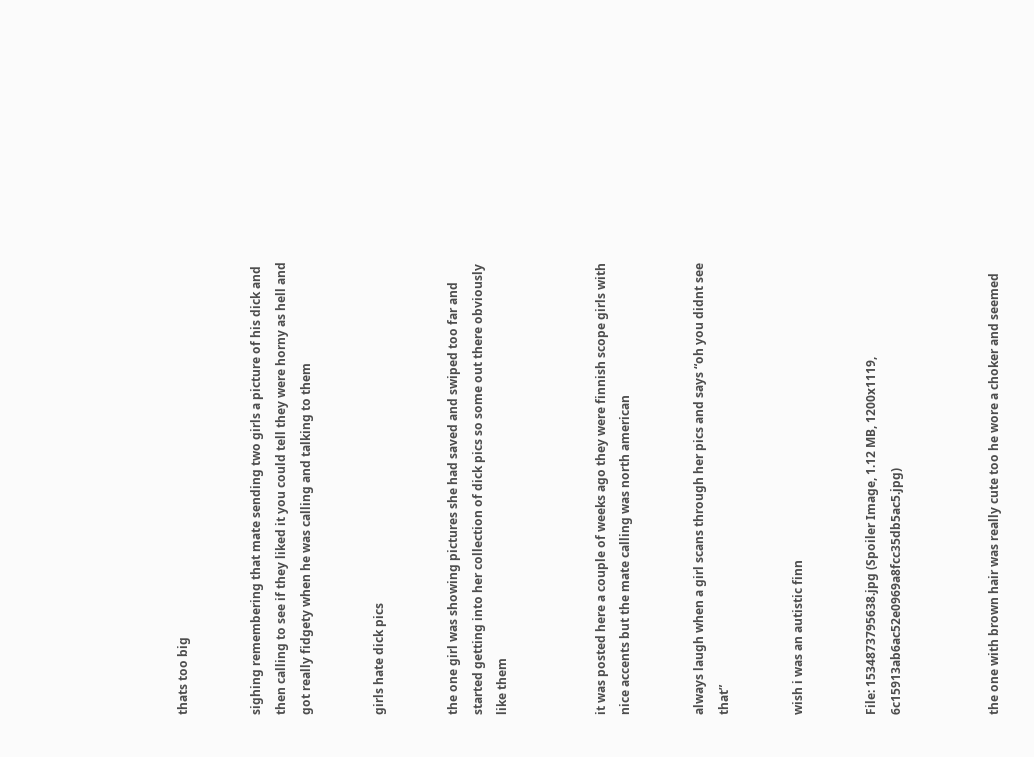thats too big


sighing remembering that mate sending two girls a picture of his dick and then calling to see if they liked it you could tell they were horny as hell and got really fidgety when he was calling and talking to them


girls hate dick pics


the one girl was showing pictures she had saved and swiped too far and started getting into her collection of dick pics so some out there obviously like them



it was posted here a couple of weeks ago they were finnish scope girls with nice accents but the mate calling was north american


always laugh when a girl scans through her pics and says “oh you didnt see that”


wish i was an autistic finn


File: 1534873795638.jpg (Spoiler Image, 1.12 MB, 1200x1119, 6c15913ab6ac52e0969a8fcc35db5ac5.jpg)



the one with brown hair was really cute too he wore a choker and seemed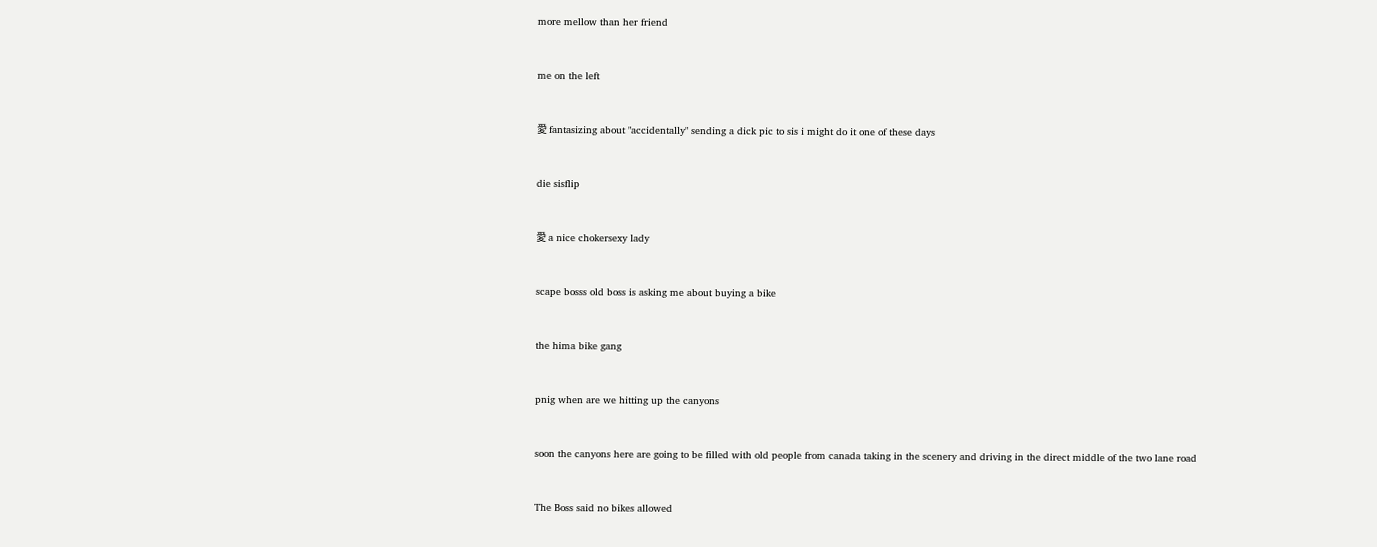more mellow than her friend


me on the left


愛 fantasizing about "accidentally" sending a dick pic to sis i might do it one of these days


die sisflip


愛 a nice chokersexy lady


scape bosss old boss is asking me about buying a bike


the hima bike gang


pnig when are we hitting up the canyons


soon the canyons here are going to be filled with old people from canada taking in the scenery and driving in the direct middle of the two lane road


The Boss said no bikes allowed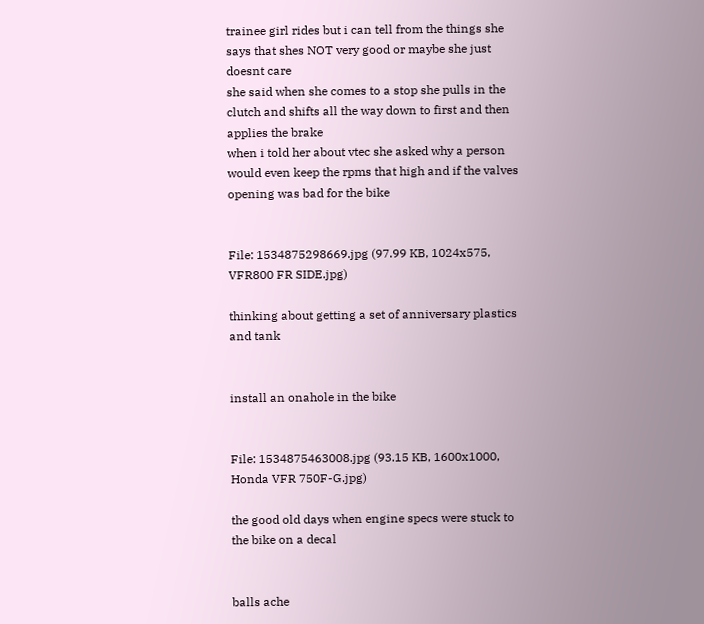trainee girl rides but i can tell from the things she says that shes NOT very good or maybe she just doesnt care
she said when she comes to a stop she pulls in the clutch and shifts all the way down to first and then applies the brake
when i told her about vtec she asked why a person would even keep the rpms that high and if the valves opening was bad for the bike


File: 1534875298669.jpg (97.99 KB, 1024x575, VFR800 FR SIDE.jpg)

thinking about getting a set of anniversary plastics and tank


install an onahole in the bike


File: 1534875463008.jpg (93.15 KB, 1600x1000, Honda VFR 750F-G.jpg)

the good old days when engine specs were stuck to the bike on a decal


balls ache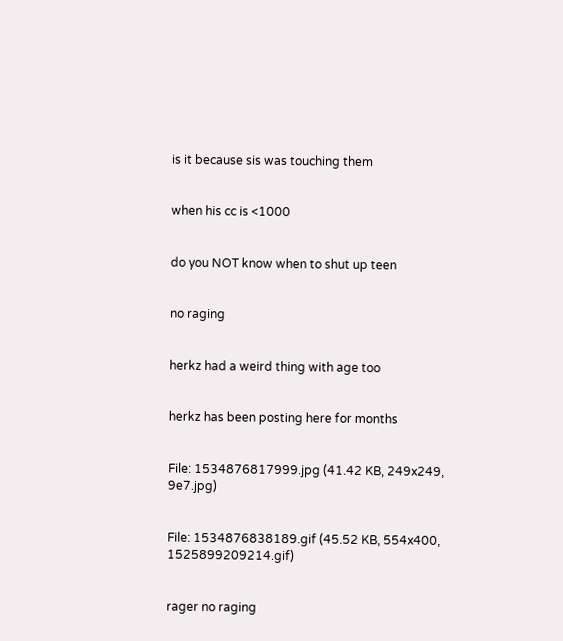is it because sis was touching them


when his cc is <1000


do you NOT know when to shut up teen


no raging


herkz had a weird thing with age too


herkz has been posting here for months


File: 1534876817999.jpg (41.42 KB, 249x249, 9e7.jpg)


File: 1534876838189.gif (45.52 KB, 554x400, 1525899209214.gif)


rager no raging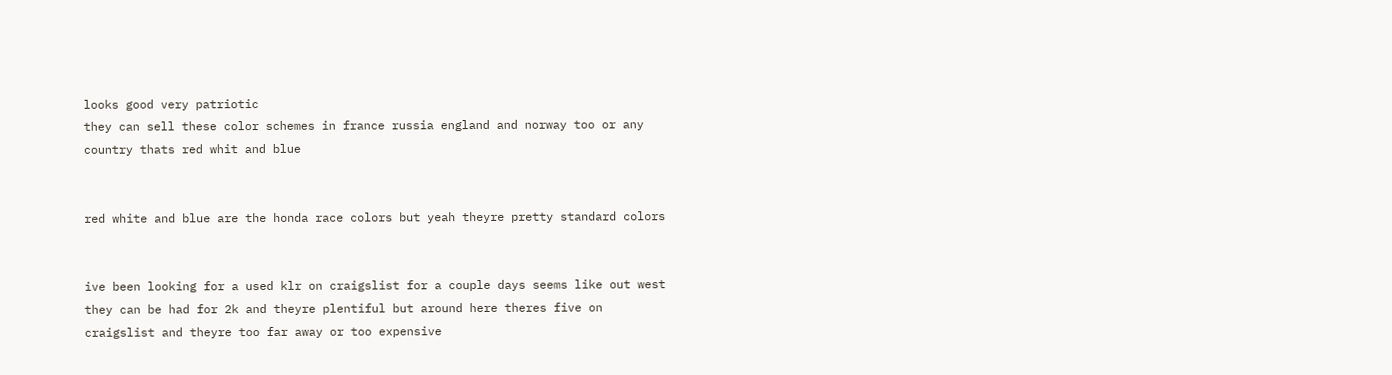looks good very patriotic
they can sell these color schemes in france russia england and norway too or any country thats red whit and blue


red white and blue are the honda race colors but yeah theyre pretty standard colors


ive been looking for a used klr on craigslist for a couple days seems like out west they can be had for 2k and theyre plentiful but around here theres five on craigslist and theyre too far away or too expensive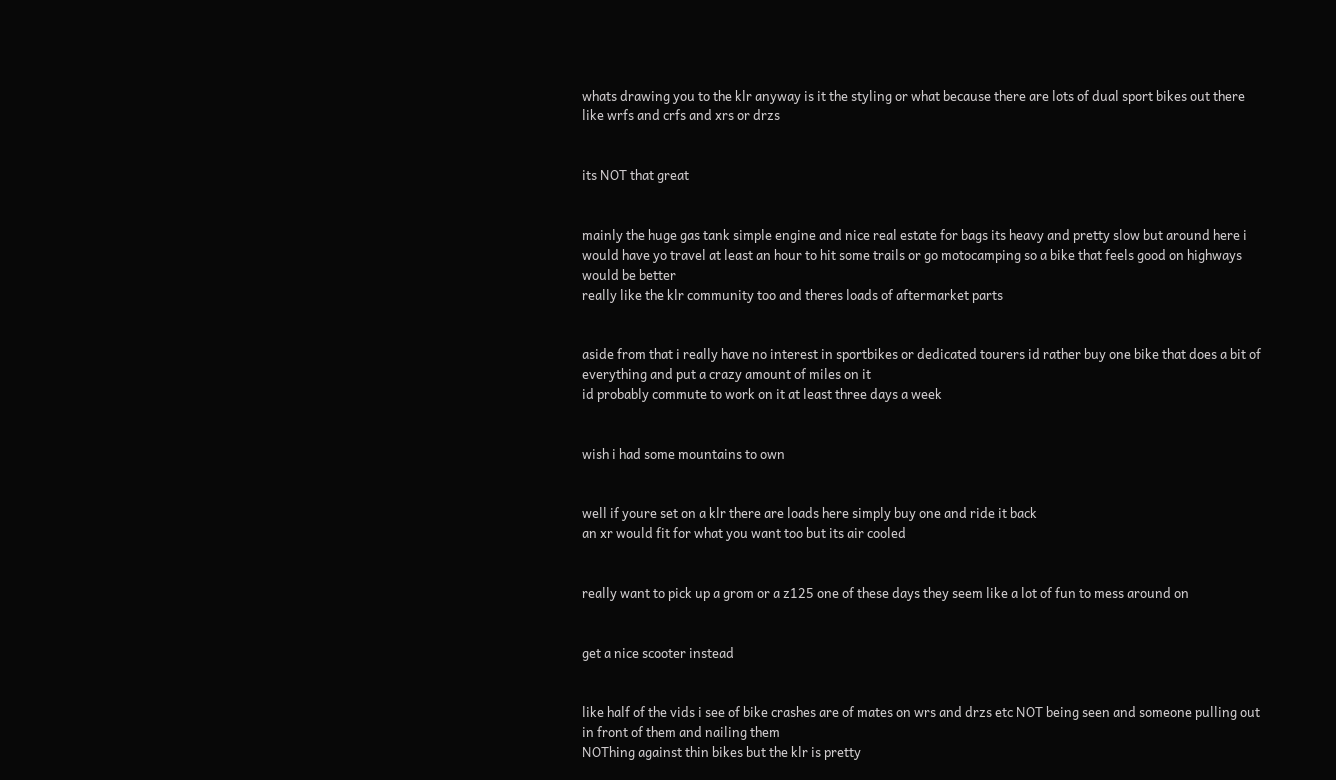whats drawing you to the klr anyway is it the styling or what because there are lots of dual sport bikes out there like wrfs and crfs and xrs or drzs


its NOT that great


mainly the huge gas tank simple engine and nice real estate for bags its heavy and pretty slow but around here i would have yo travel at least an hour to hit some trails or go motocamping so a bike that feels good on highways would be better
really like the klr community too and theres loads of aftermarket parts


aside from that i really have no interest in sportbikes or dedicated tourers id rather buy one bike that does a bit of everything and put a crazy amount of miles on it
id probably commute to work on it at least three days a week


wish i had some mountains to own


well if youre set on a klr there are loads here simply buy one and ride it back
an xr would fit for what you want too but its air cooled


really want to pick up a grom or a z125 one of these days they seem like a lot of fun to mess around on


get a nice scooter instead


like half of the vids i see of bike crashes are of mates on wrs and drzs etc NOT being seen and someone pulling out in front of them and nailing them
NOThing against thin bikes but the klr is pretty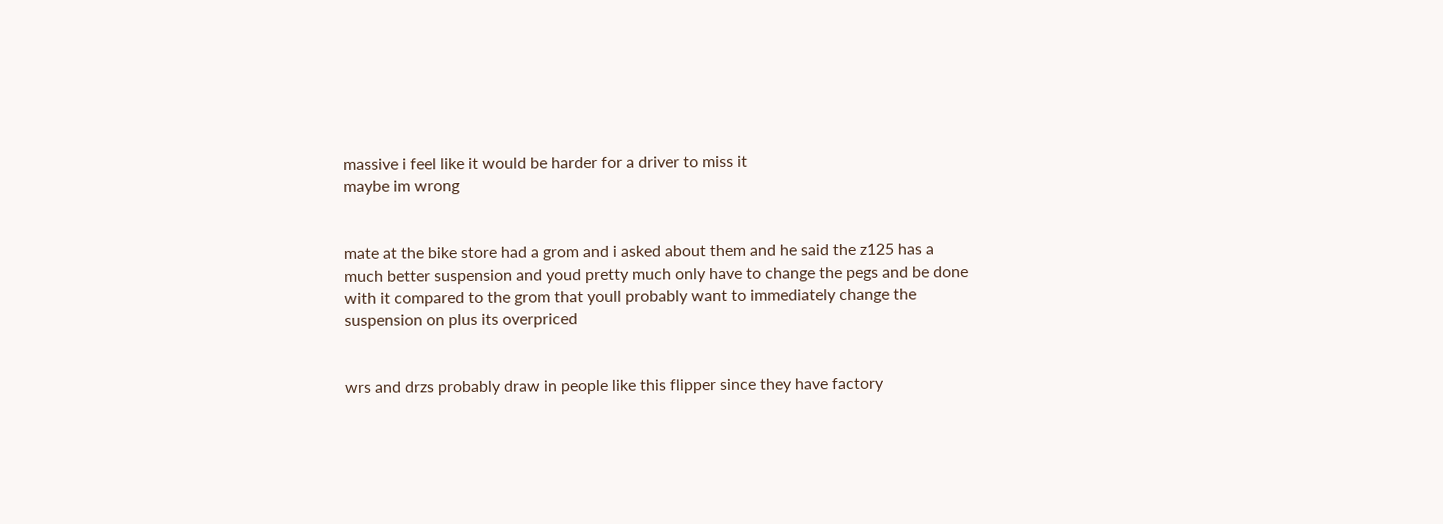massive i feel like it would be harder for a driver to miss it
maybe im wrong


mate at the bike store had a grom and i asked about them and he said the z125 has a much better suspension and youd pretty much only have to change the pegs and be done with it compared to the grom that youll probably want to immediately change the suspension on plus its overpriced


wrs and drzs probably draw in people like this flipper since they have factory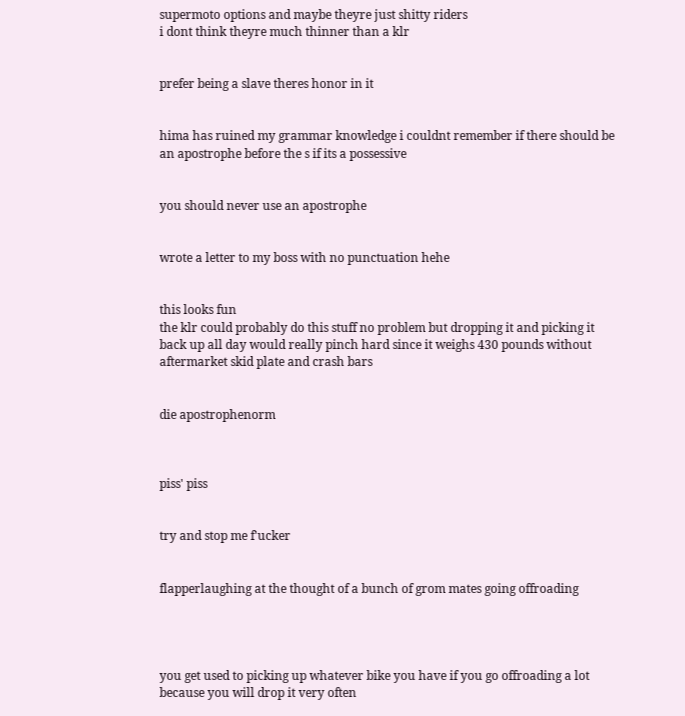supermoto options and maybe theyre just shitty riders
i dont think theyre much thinner than a klr


prefer being a slave theres honor in it


hima has ruined my grammar knowledge i couldnt remember if there should be an apostrophe before the s if its a possessive


you should never use an apostrophe


wrote a letter to my boss with no punctuation hehe


this looks fun
the klr could probably do this stuff no problem but dropping it and picking it back up all day would really pinch hard since it weighs 430 pounds without aftermarket skid plate and crash bars


die apostrophenorm



piss' piss


try and stop me f'ucker


flapperlaughing at the thought of a bunch of grom mates going offroading




you get used to picking up whatever bike you have if you go offroading a lot because you will drop it very often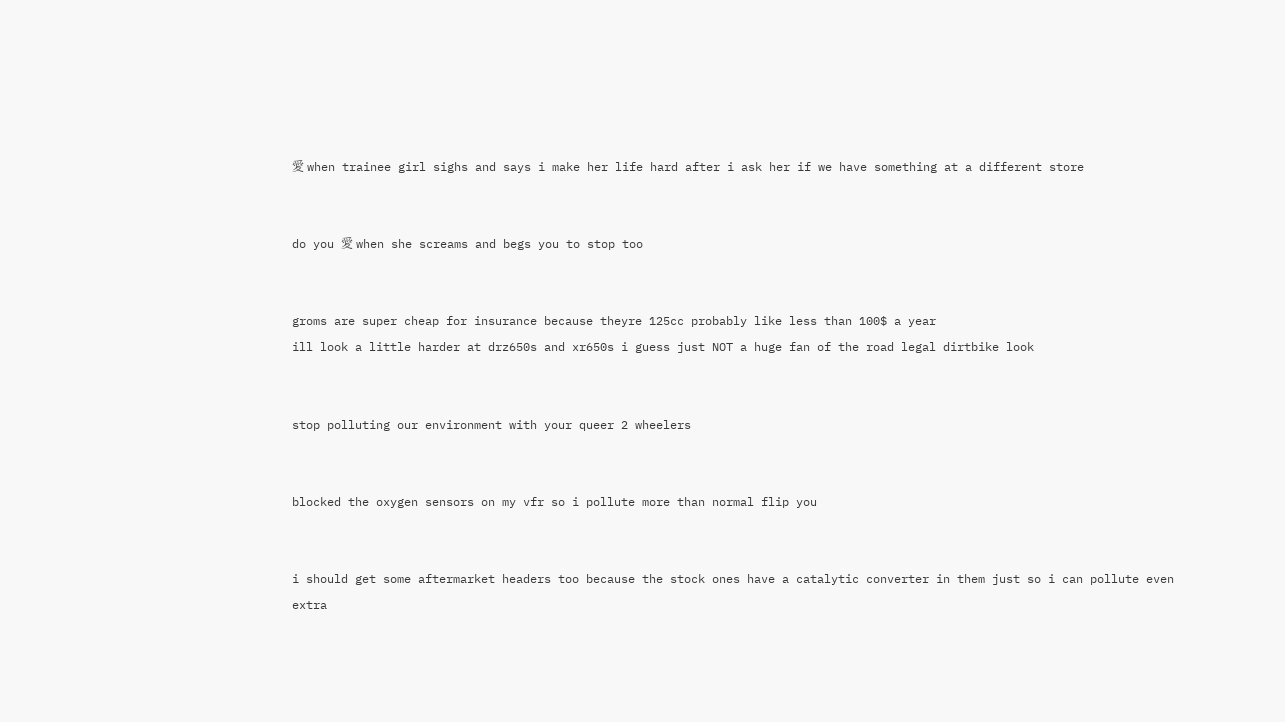愛 when trainee girl sighs and says i make her life hard after i ask her if we have something at a different store


do you 愛 when she screams and begs you to stop too


groms are super cheap for insurance because theyre 125cc probably like less than 100$ a year
ill look a little harder at drz650s and xr650s i guess just NOT a huge fan of the road legal dirtbike look


stop polluting our environment with your queer 2 wheelers


blocked the oxygen sensors on my vfr so i pollute more than normal flip you


i should get some aftermarket headers too because the stock ones have a catalytic converter in them just so i can pollute even extra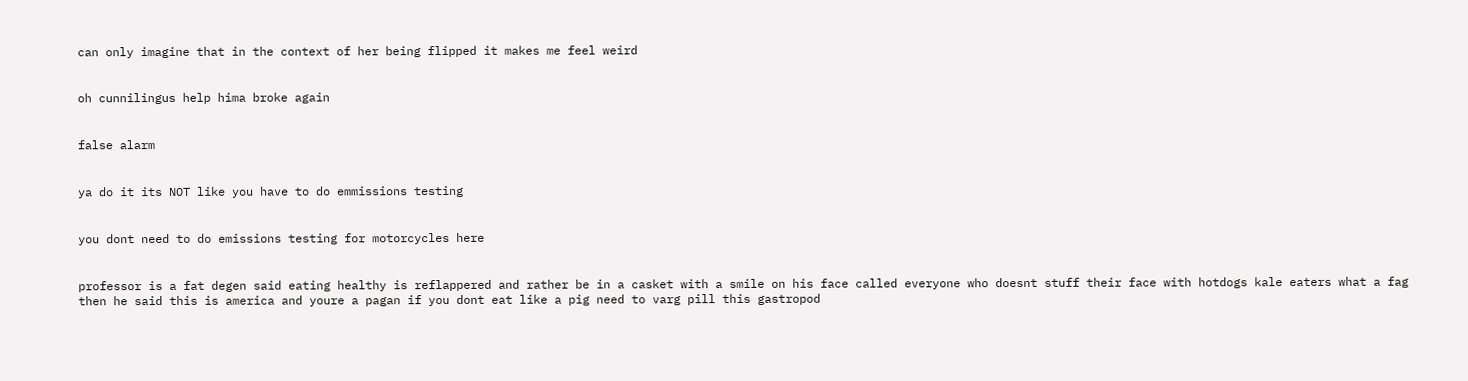can only imagine that in the context of her being flipped it makes me feel weird


oh cunnilingus help hima broke again


false alarm


ya do it its NOT like you have to do emmissions testing


you dont need to do emissions testing for motorcycles here


professor is a fat degen said eating healthy is reflappered and rather be in a casket with a smile on his face called everyone who doesnt stuff their face with hotdogs kale eaters what a fag then he said this is america and youre a pagan if you dont eat like a pig need to varg pill this gastropod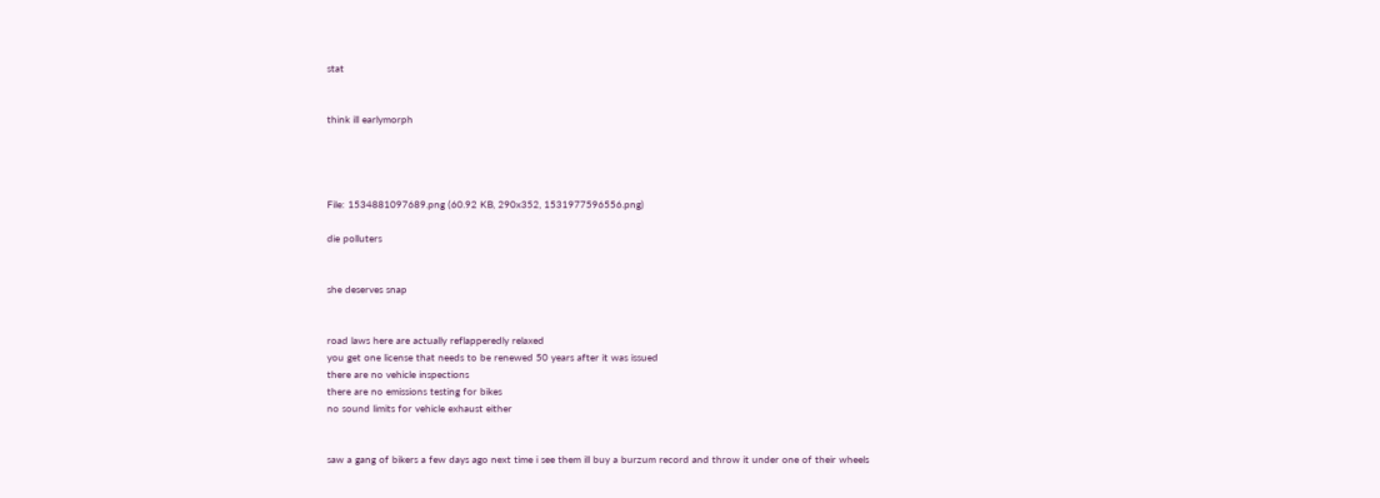stat


think ill earlymorph




File: 1534881097689.png (60.92 KB, 290x352, 1531977596556.png)

die polluters


she deserves snap


road laws here are actually reflapperedly relaxed
you get one license that needs to be renewed 50 years after it was issued
there are no vehicle inspections
there are no emissions testing for bikes
no sound limits for vehicle exhaust either


saw a gang of bikers a few days ago next time i see them ill buy a burzum record and throw it under one of their wheels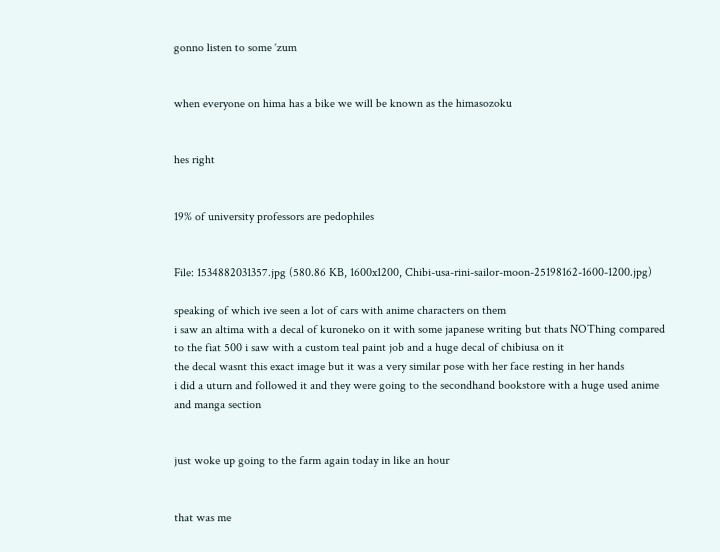gonno listen to some ‘zum


when everyone on hima has a bike we will be known as the himasozoku


hes right


19% of university professors are pedophiles


File: 1534882031357.jpg (580.86 KB, 1600x1200, Chibi-usa-rini-sailor-moon-25198162-1600-1200.jpg)

speaking of which ive seen a lot of cars with anime characters on them
i saw an altima with a decal of kuroneko on it with some japanese writing but thats NOThing compared to the fiat 500 i saw with a custom teal paint job and a huge decal of chibiusa on it
the decal wasnt this exact image but it was a very similar pose with her face resting in her hands
i did a uturn and followed it and they were going to the secondhand bookstore with a huge used anime and manga section


just woke up going to the farm again today in like an hour


that was me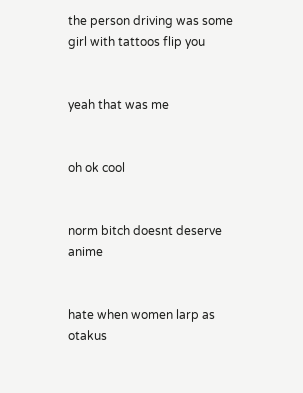the person driving was some girl with tattoos flip you


yeah that was me


oh ok cool


norm bitch doesnt deserve anime


hate when women larp as otakus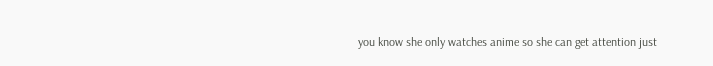you know she only watches anime so she can get attention just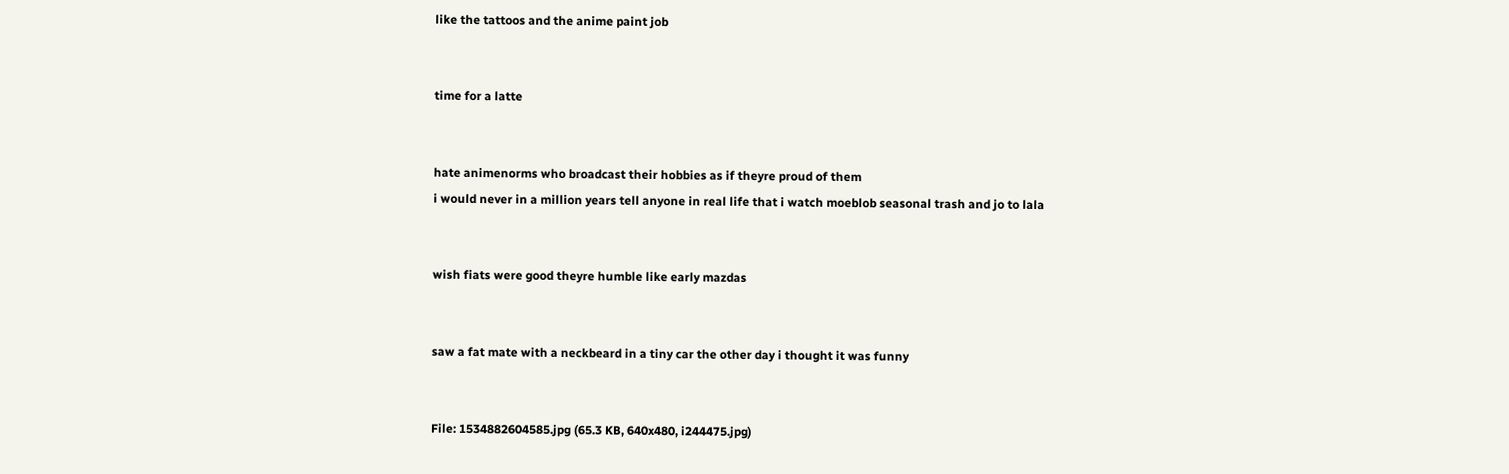like the tattoos and the anime paint job


time for a latte


hate animenorms who broadcast their hobbies as if theyre proud of them
i would never in a million years tell anyone in real life that i watch moeblob seasonal trash and jo to lala


wish fiats were good theyre humble like early mazdas


saw a fat mate with a neckbeard in a tiny car the other day i thought it was funny


File: 1534882604585.jpg (65.3 KB, 640x480, i244475.jpg)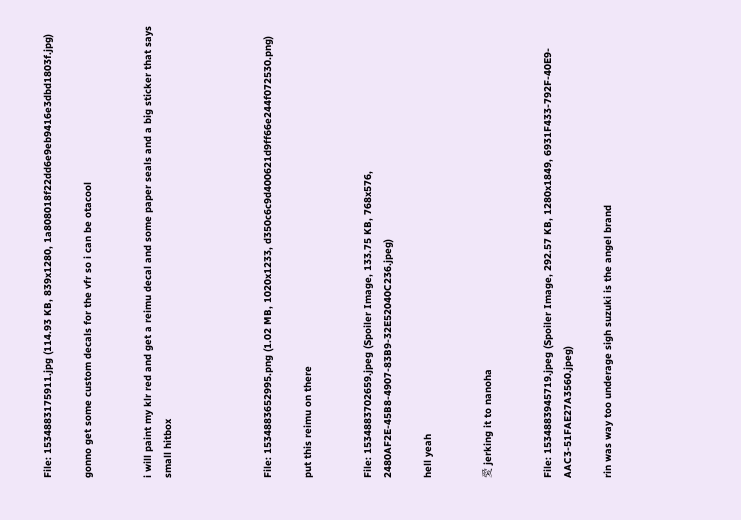File: 1534883175911.jpg (114.93 KB, 839x1280, 1a808018f22dd6e9eb9416e3dbd1803f.jpg)

gonno get some custom decals for the vfr so i can be otacool


i will paint my klr red and get a reimu decal and some paper seals and a big sticker that says small hitbox




File: 1534883652995.png (1.02 MB, 1020x1233, d350c6c9d400621d9ff66e244f072530.png)

put this reimu on there


File: 1534883702659.jpeg (Spoiler Image, 133.75 KB, 768x576, 2480AF2E-45B8-4907-83B9-32E52040C236.jpeg)

hell yeah


愛 jerking it to nanoha


File: 1534883945719.jpeg (Spoiler Image, 292.57 KB, 1280x1849, 6931F433-792F-40E9-AAC3-51FAE27A3560.jpeg)

rin was way too underage sigh suzuki is the angel brand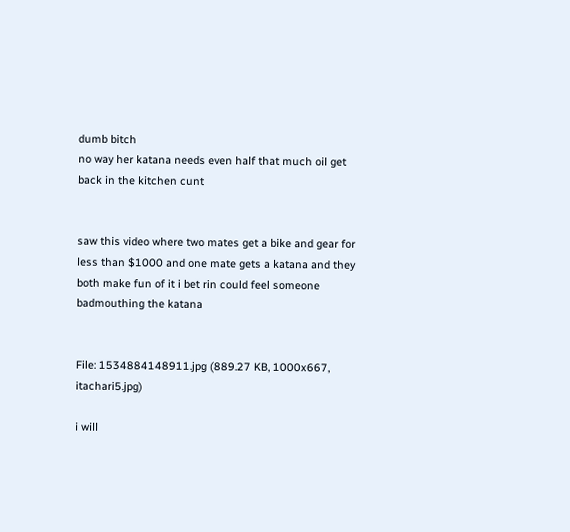dumb bitch
no way her katana needs even half that much oil get back in the kitchen cunt


saw this video where two mates get a bike and gear for less than $1000 and one mate gets a katana and they both make fun of it i bet rin could feel someone badmouthing the katana


File: 1534884148911.jpg (889.27 KB, 1000x667, itachari5.jpg)

i will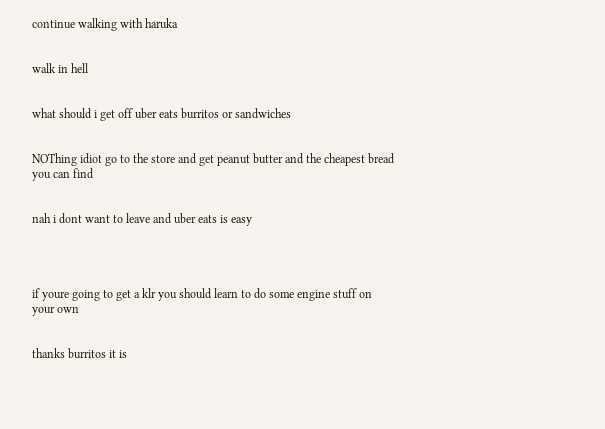continue walking with haruka


walk in hell


what should i get off uber eats burritos or sandwiches


NOThing idiot go to the store and get peanut butter and the cheapest bread you can find


nah i dont want to leave and uber eats is easy




if youre going to get a klr you should learn to do some engine stuff on your own


thanks burritos it is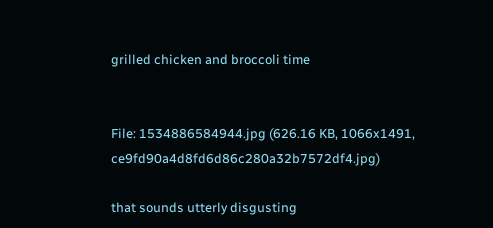grilled chicken and broccoli time


File: 1534886584944.jpg (626.16 KB, 1066x1491, ce9fd90a4d8fd6d86c280a32b7572df4.jpg)

that sounds utterly disgusting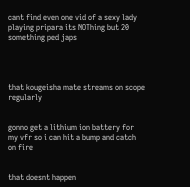cant find even one vid of a sexy lady playing pripara its NOThing but 20 something ped japs




that kougeisha mate streams on scope regularly


gonno get a lithium ion battery for my vfr so i can hit a bump and catch on fire


that doesnt happen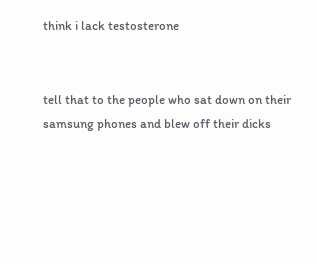think i lack testosterone


tell that to the people who sat down on their samsung phones and blew off their dicks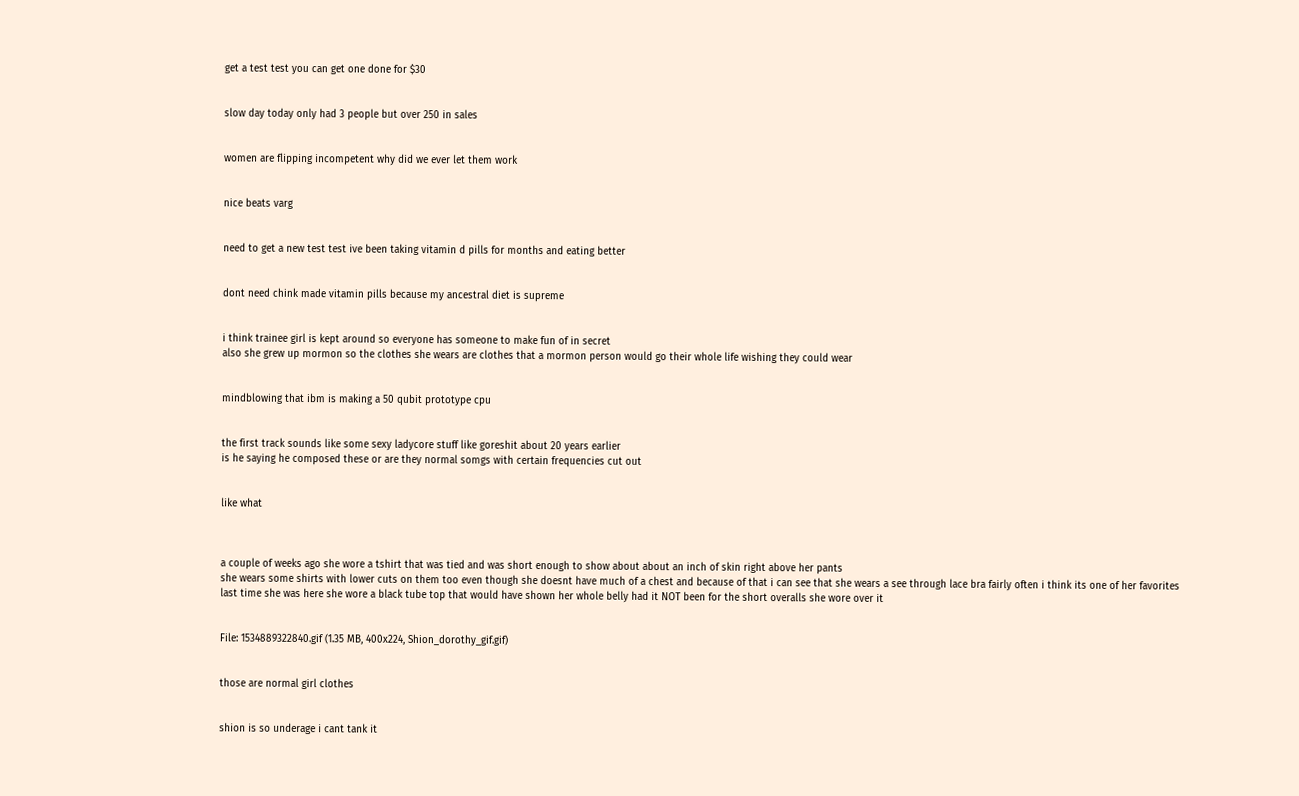get a test test you can get one done for $30


slow day today only had 3 people but over 250 in sales


women are flipping incompetent why did we ever let them work


nice beats varg


need to get a new test test ive been taking vitamin d pills for months and eating better


dont need chink made vitamin pills because my ancestral diet is supreme


i think trainee girl is kept around so everyone has someone to make fun of in secret
also she grew up mormon so the clothes she wears are clothes that a mormon person would go their whole life wishing they could wear


mindblowing that ibm is making a 50 qubit prototype cpu


the first track sounds like some sexy ladycore stuff like goreshit about 20 years earlier
is he saying he composed these or are they normal somgs with certain frequencies cut out


like what



a couple of weeks ago she wore a tshirt that was tied and was short enough to show about about an inch of skin right above her pants
she wears some shirts with lower cuts on them too even though she doesnt have much of a chest and because of that i can see that she wears a see through lace bra fairly often i think its one of her favorites
last time she was here she wore a black tube top that would have shown her whole belly had it NOT been for the short overalls she wore over it


File: 1534889322840.gif (1.35 MB, 400x224, Shion_dorothy_gif.gif)


those are normal girl clothes


shion is so underage i cant tank it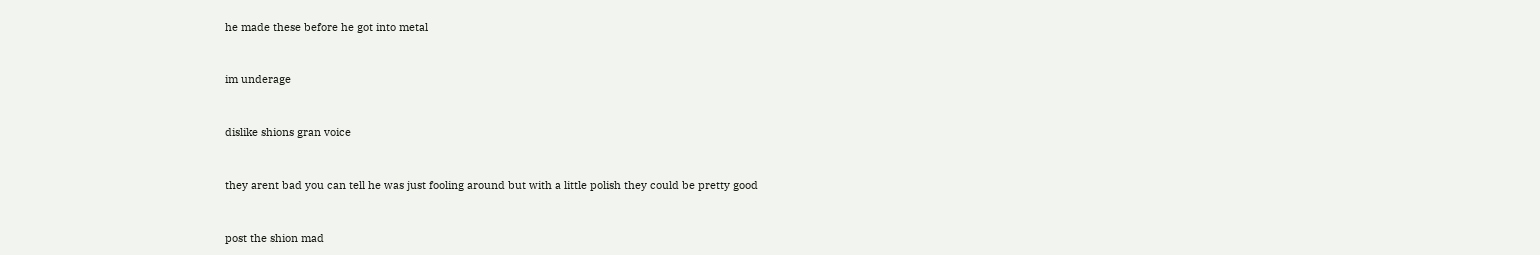he made these before he got into metal


im underage


dislike shions gran voice


they arent bad you can tell he was just fooling around but with a little polish they could be pretty good


post the shion mad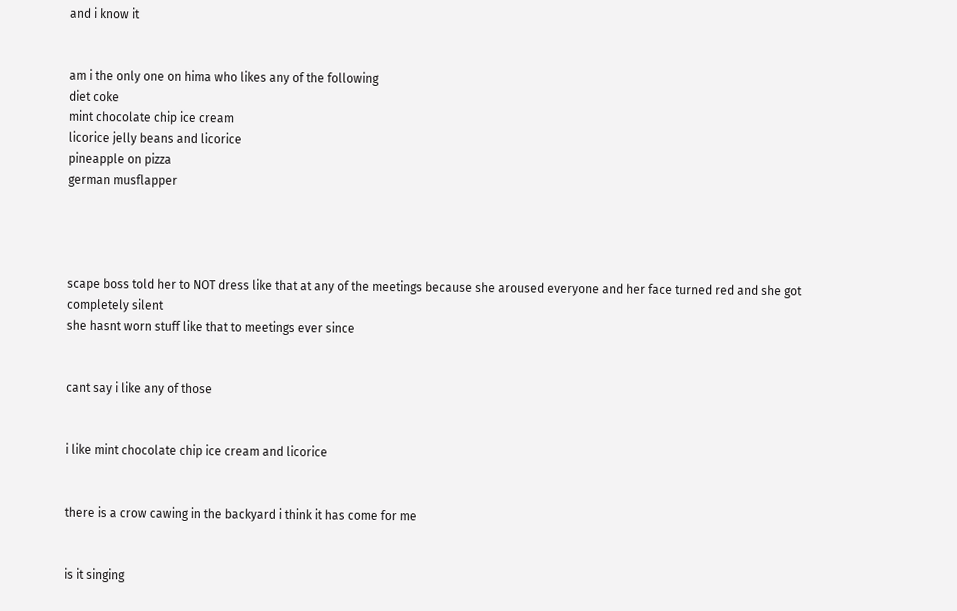and i know it


am i the only one on hima who likes any of the following
diet coke
mint chocolate chip ice cream
licorice jelly beans and licorice
pineapple on pizza
german musflapper




scape boss told her to NOT dress like that at any of the meetings because she aroused everyone and her face turned red and she got completely silent
she hasnt worn stuff like that to meetings ever since


cant say i like any of those


i like mint chocolate chip ice cream and licorice


there is a crow cawing in the backyard i think it has come for me


is it singing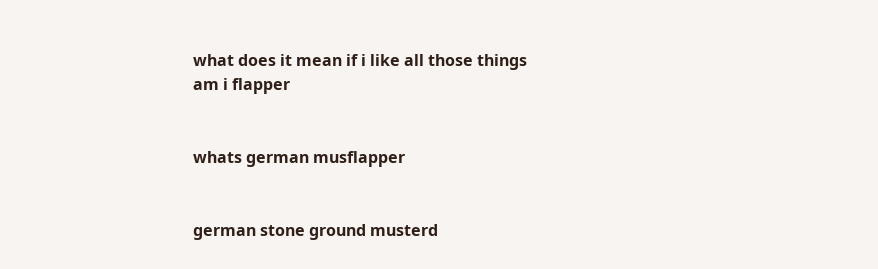what does it mean if i like all those things
am i flapper


whats german musflapper


german stone ground musterd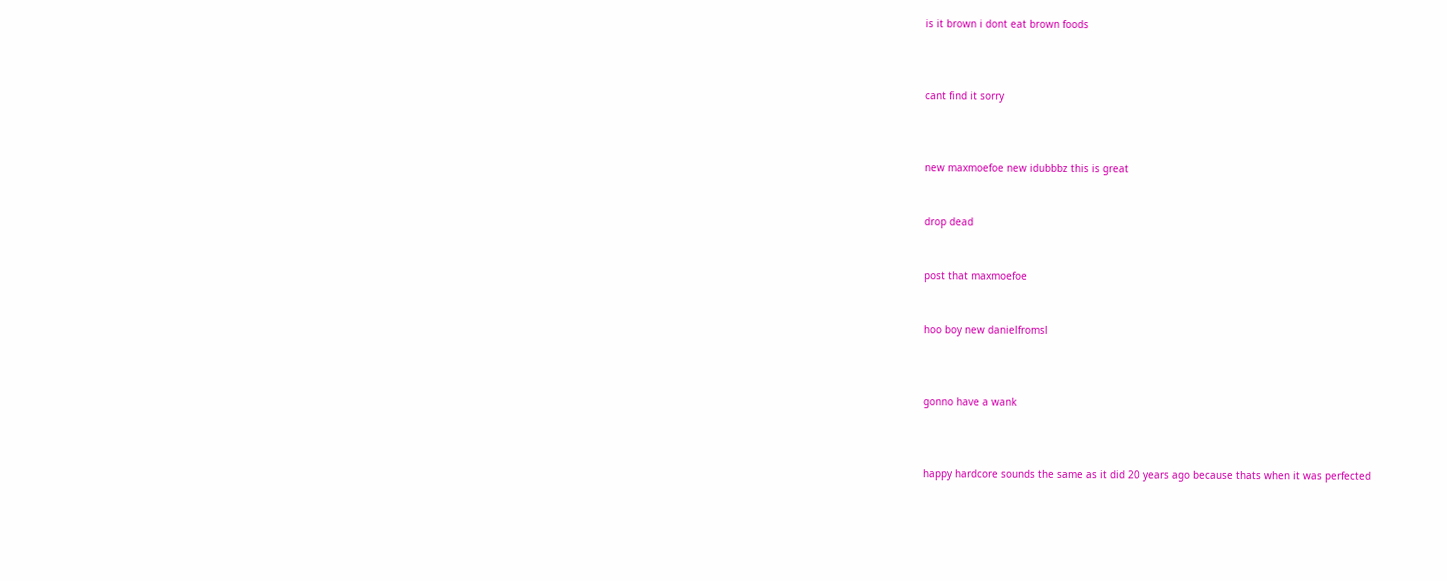is it brown i dont eat brown foods



cant find it sorry



new maxmoefoe new idubbbz this is great


drop dead


post that maxmoefoe


hoo boy new danielfromsl



gonno have a wank



happy hardcore sounds the same as it did 20 years ago because thats when it was perfected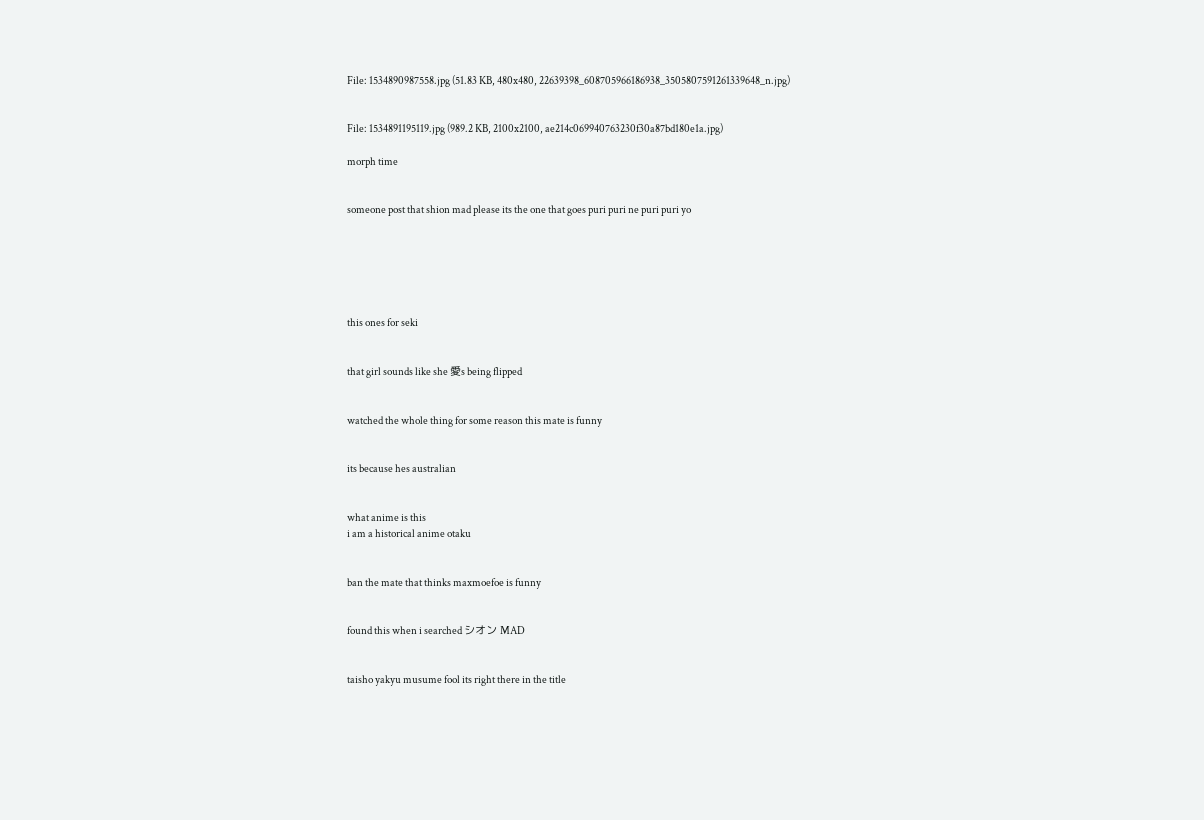File: 1534890987558.jpg (51.83 KB, 480x480, 22639398_608705966186938_3505807591261339648_n.jpg)


File: 1534891195119.jpg (989.2 KB, 2100x2100, ae214c069940763230f30a87bd180e1a.jpg)

morph time


someone post that shion mad please its the one that goes puri puri ne puri puri yo






this ones for seki


that girl sounds like she 愛s being flipped


watched the whole thing for some reason this mate is funny


its because hes australian


what anime is this
i am a historical anime otaku


ban the mate that thinks maxmoefoe is funny


found this when i searched シオン MAD


taisho yakyu musume fool its right there in the title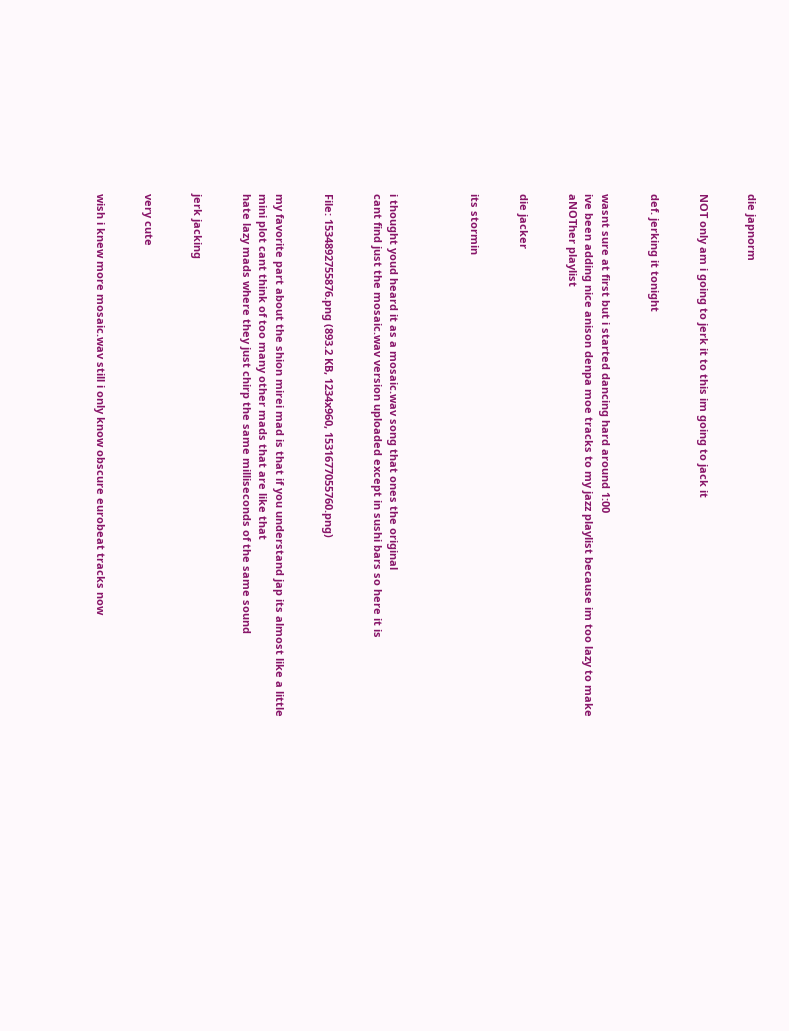die japnorm


NOT only am i going to jerk it to this im going to jack it


def. jerking it tonight


wasnt sure at first but i started dancing hard around 1:00
ive been adding nice anison denpa moe tracks to my jazz playlist because im too lazy to make aNOTher playlist


die jacker


its stormin




i thought youd heard it as a mosaic.wav song that ones the original
cant find just the mosaic.wav version uploaded except in sushi bars so here it is


File: 1534892755876.png (893.2 KB, 1234x960, 1531677055760.png)


my favorite part about the shion mirei mad is that if you understand jap its almost like a little mini plot cant think of too many other mads that are like that
hate lazy mads where they just chirp the same milliseconds of the same sound


jerk jacking


very cute


wish i knew more mosaic.wav still i only know obscure eurobeat tracks now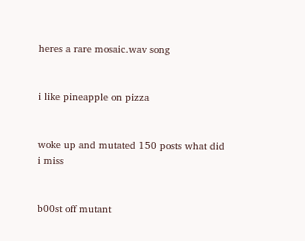heres a rare mosaic.wav song


i like pineapple on pizza


woke up and mutated 150 posts what did i miss


b00st off mutant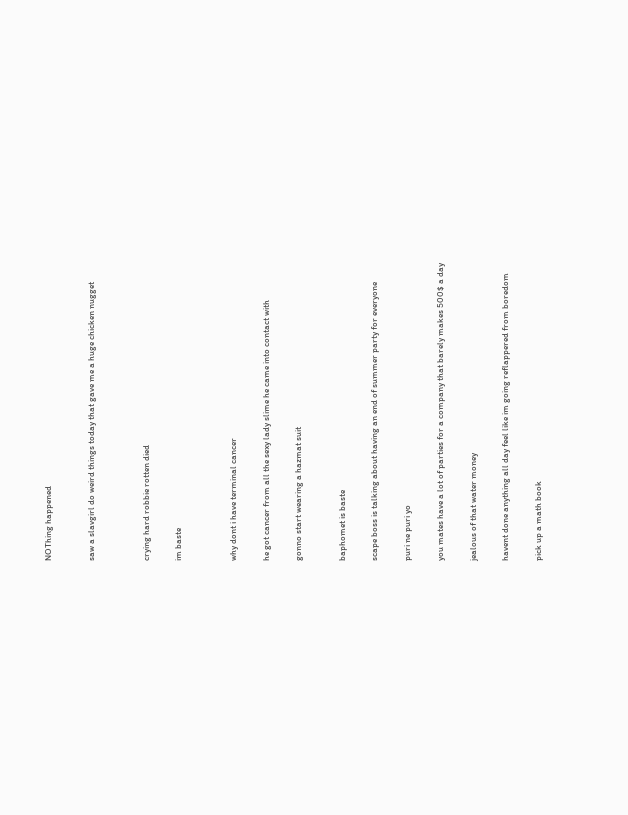NOThing happened



saw a slavgirl do weird things today that gave me a huge chicken nugget




crying hard robbie rotten died


im baste




why dont i have terminal cancer


he got cancer from all the sexy lady slime he came into contact with


gonno start wearing a hazmat suit



baphomet is baste


scape boss is talking about having an end of summer party for everyone


puri ne puri yo


you mates have a lot of parties for a company that barely makes 500$ a day


jealous of that water money


havent done anything all day feel like im going reflappered from boredom


pick up a math book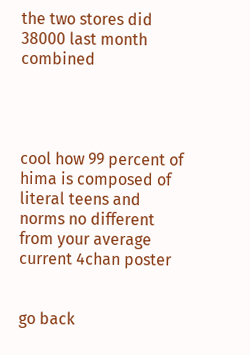the two stores did 38000 last month combined




cool how 99 percent of hima is composed of literal teens and norms no different from your average current 4chan poster


go back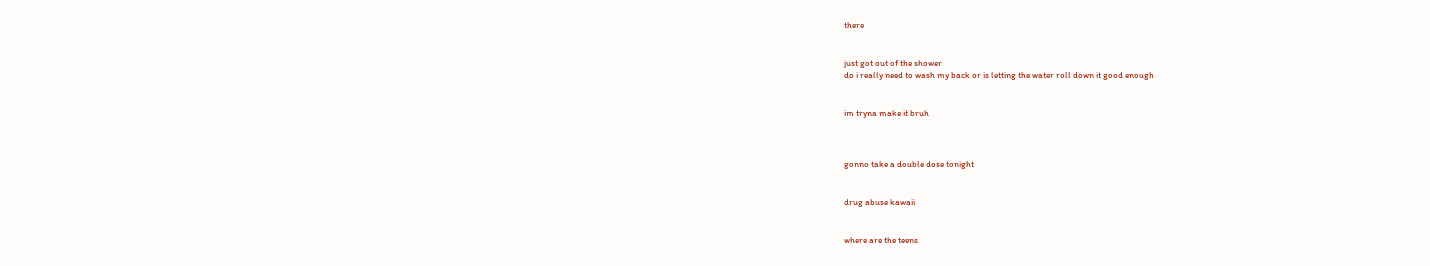there


just got out of the shower
do i really need to wash my back or is letting the water roll down it good enough


im tryna make it bruh



gonno take a double dose tonight


drug abuse kawaii


where are the teens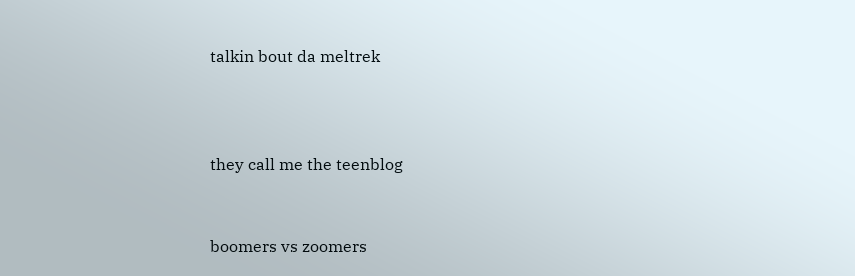talkin bout da meltrek



they call me the teenblog


boomers vs zoomers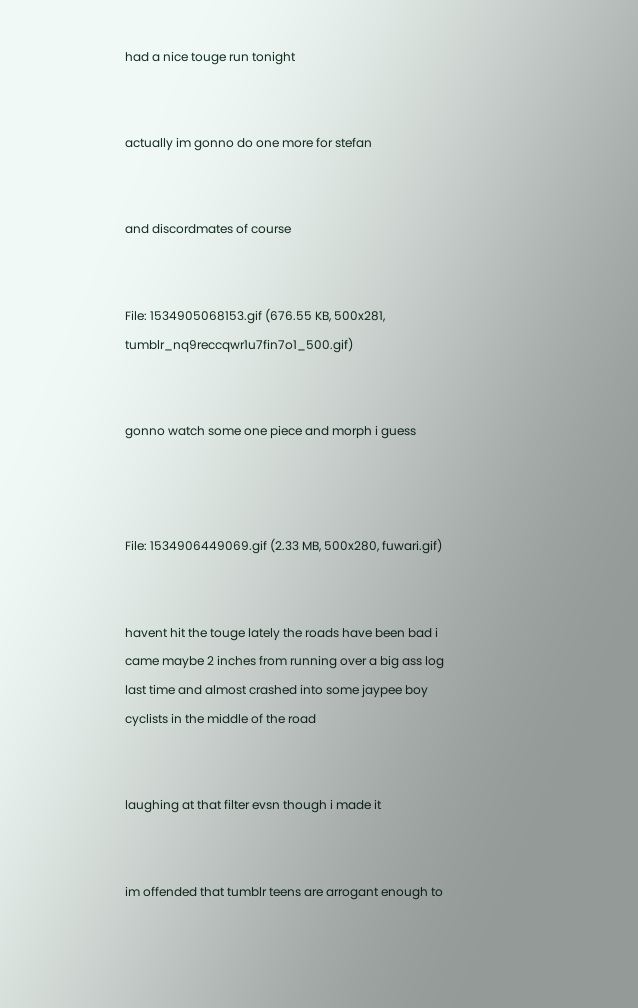had a nice touge run tonight


actually im gonno do one more for stefan


and discordmates of course


File: 1534905068153.gif (676.55 KB, 500x281, tumblr_nq9reccqwr1u7fin7o1_500.gif)


gonno watch some one piece and morph i guess



File: 1534906449069.gif (2.33 MB, 500x280, fuwari.gif)


havent hit the touge lately the roads have been bad i came maybe 2 inches from running over a big ass log last time and almost crashed into some jaypee boy cyclists in the middle of the road


laughing at that filter evsn though i made it


im offended that tumblr teens are arrogant enough to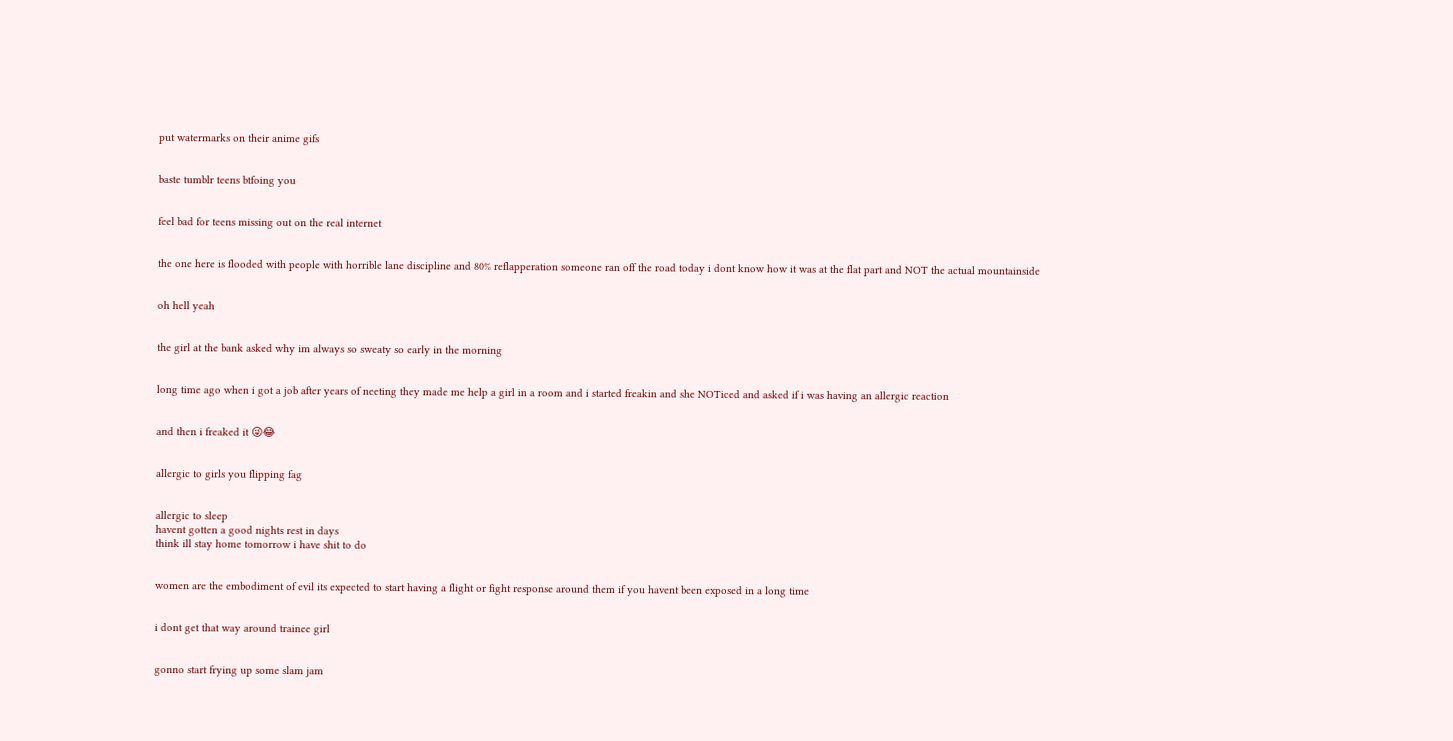put watermarks on their anime gifs


baste tumblr teens btfoing you


feel bad for teens missing out on the real internet


the one here is flooded with people with horrible lane discipline and 80% reflapperation someone ran off the road today i dont know how it was at the flat part and NOT the actual mountainside


oh hell yeah


the girl at the bank asked why im always so sweaty so early in the morning


long time ago when i got a job after years of neeting they made me help a girl in a room and i started freakin and she NOTiced and asked if i was having an allergic reaction


and then i freaked it 😜😂


allergic to girls you flipping fag


allergic to sleep
havent gotten a good nights rest in days
think ill stay home tomorrow i have shit to do


women are the embodiment of evil its expected to start having a flight or fight response around them if you havent been exposed in a long time


i dont get that way around trainee girl


gonno start frying up some slam jam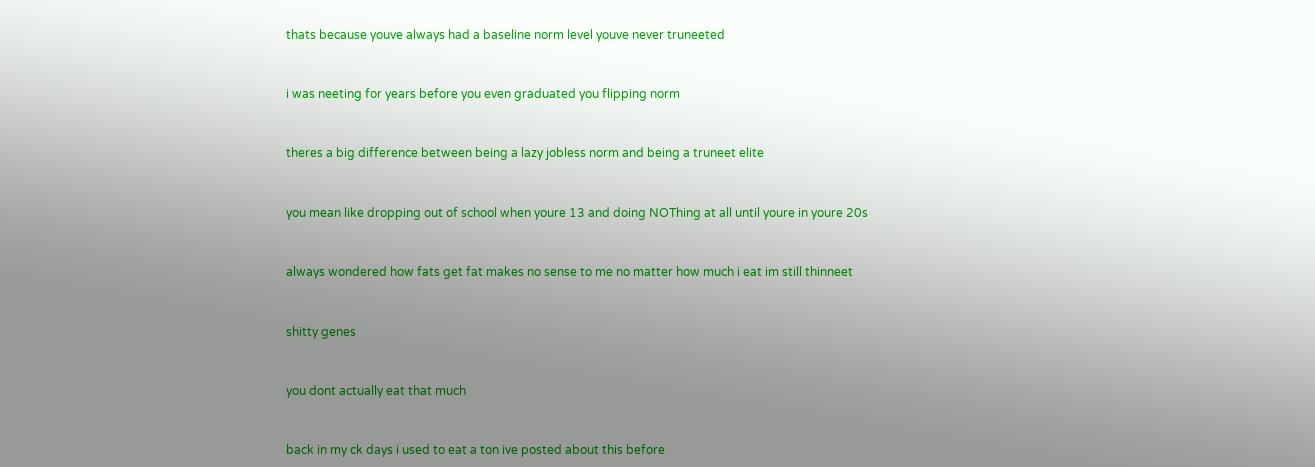thats because youve always had a baseline norm level youve never truneeted


i was neeting for years before you even graduated you flipping norm


theres a big difference between being a lazy jobless norm and being a truneet elite


you mean like dropping out of school when youre 13 and doing NOThing at all until youre in youre 20s


always wondered how fats get fat makes no sense to me no matter how much i eat im still thinneet


shitty genes


you dont actually eat that much


back in my ck days i used to eat a ton ive posted about this before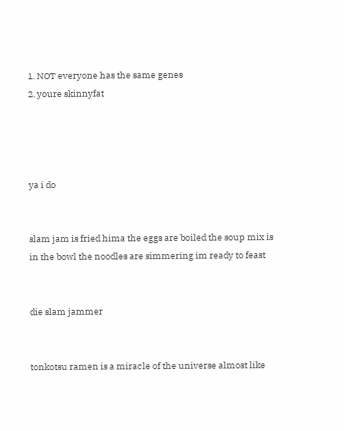1. NOT everyone has the same genes
2. youre skinnyfat




ya i do


slam jam is fried hima the eggs are boiled the soup mix is in the bowl the noodles are simmering im ready to feast


die slam jammer


tonkotsu ramen is a miracle of the universe almost like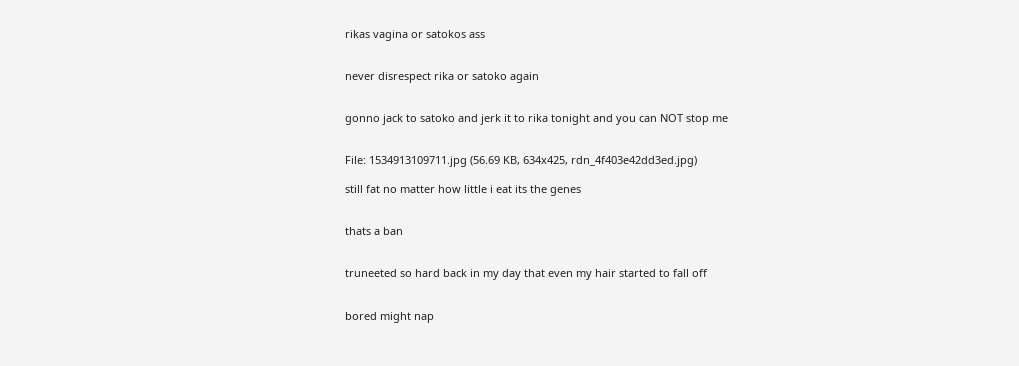rikas vagina or satokos ass


never disrespect rika or satoko again


gonno jack to satoko and jerk it to rika tonight and you can NOT stop me


File: 1534913109711.jpg (56.69 KB, 634x425, rdn_4f403e42dd3ed.jpg)

still fat no matter how little i eat its the genes


thats a ban


truneeted so hard back in my day that even my hair started to fall off


bored might nap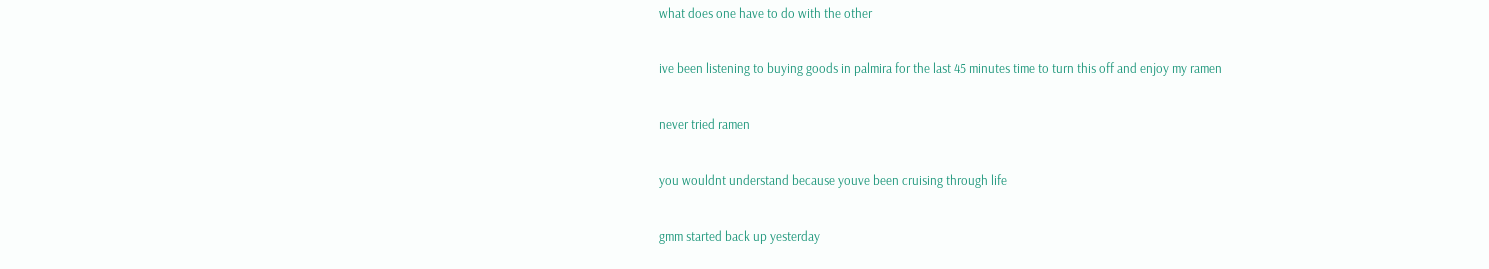what does one have to do with the other


ive been listening to buying goods in palmira for the last 45 minutes time to turn this off and enjoy my ramen


never tried ramen


you wouldnt understand because youve been cruising through life


gmm started back up yesterday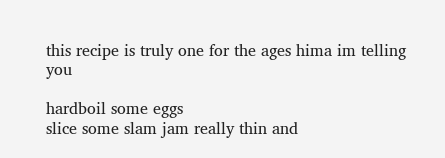this recipe is truly one for the ages hima im telling you

hardboil some eggs
slice some slam jam really thin and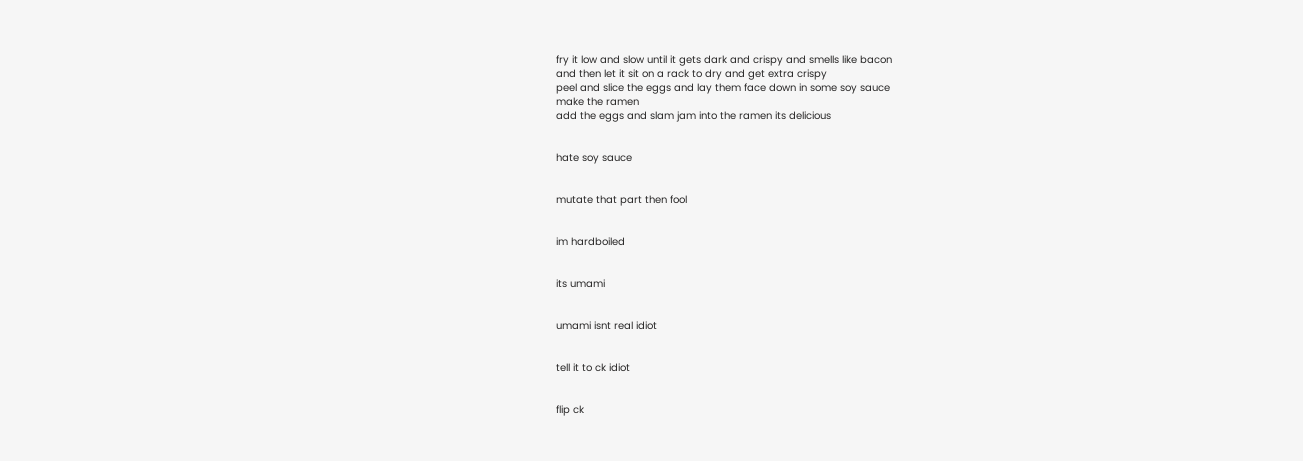fry it low and slow until it gets dark and crispy and smells like bacon
and then let it sit on a rack to dry and get extra crispy
peel and slice the eggs and lay them face down in some soy sauce
make the ramen
add the eggs and slam jam into the ramen its delicious


hate soy sauce


mutate that part then fool


im hardboiled


its umami


umami isnt real idiot


tell it to ck idiot


flip ck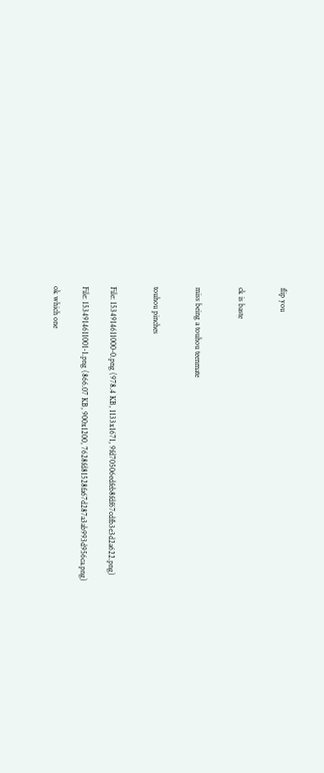flip you


ck is baste


miss being a touhou teenmate


touhou pinches


File: 1534914611000-0.png (978.4 KB, 1133x1671, 9fd70506edfeb8fdf67cdfb3e3d2a622.png)

File: 1534914611001-1.png (866.07 KB, 900x1200, 7628fd81528fa67d287a3ab993d956ca.png)

ok which one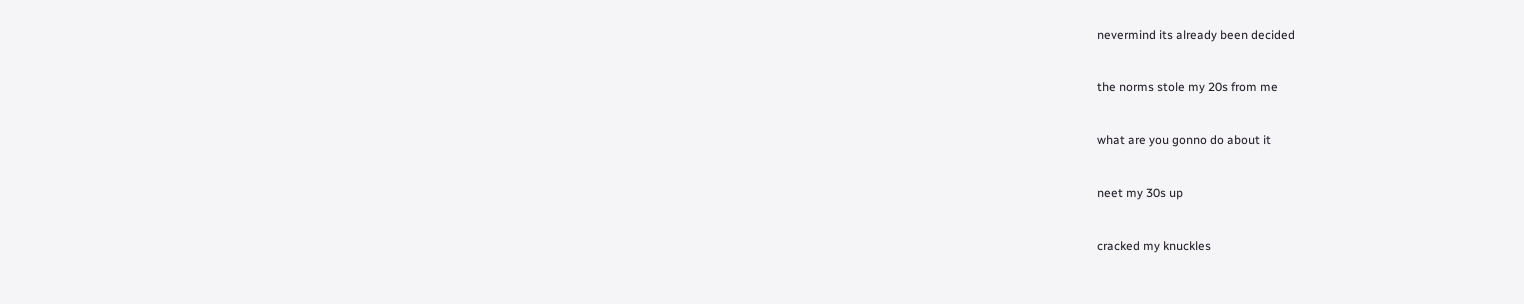nevermind its already been decided


the norms stole my 20s from me


what are you gonno do about it


neet my 30s up


cracked my knuckles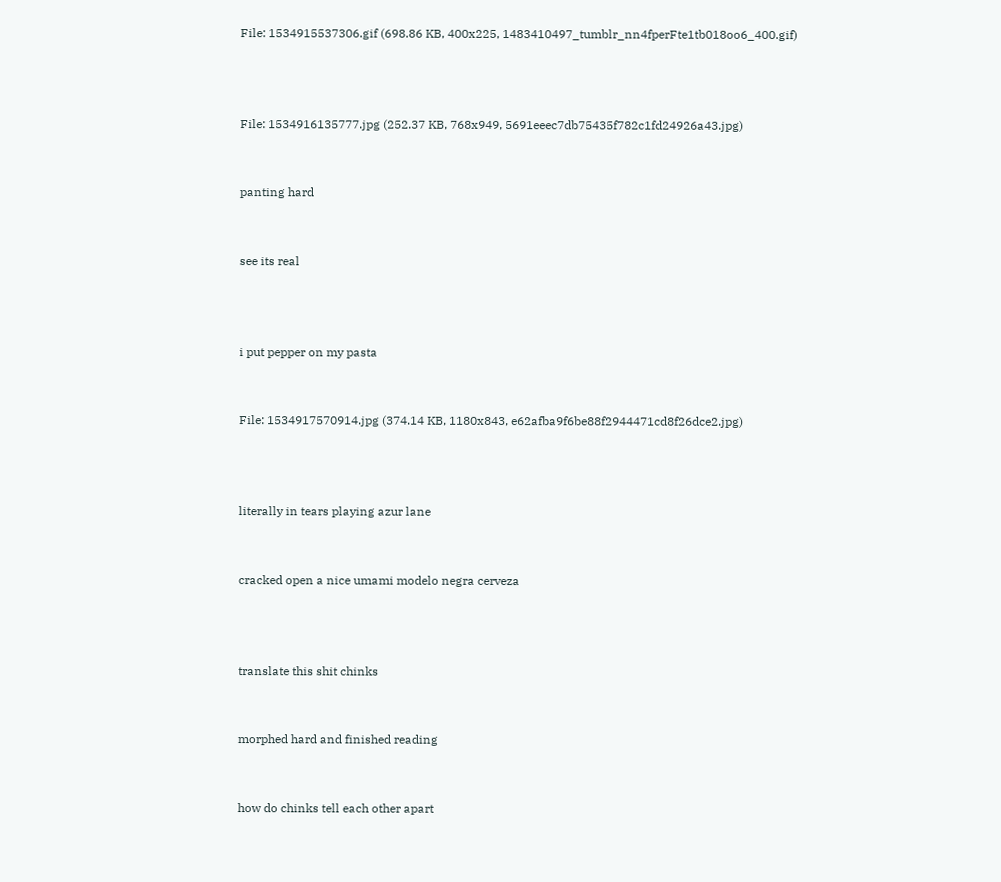File: 1534915537306.gif (698.86 KB, 400x225, 1483410497_tumblr_nn4fperFte1tb018oo6_400.gif)



File: 1534916135777.jpg (252.37 KB, 768x949, 5691eeec7db75435f782c1fd24926a43.jpg)


panting hard


see its real



i put pepper on my pasta


File: 1534917570914.jpg (374.14 KB, 1180x843, e62afba9f6be88f2944471cd8f26dce2.jpg)



literally in tears playing azur lane


cracked open a nice umami modelo negra cerveza



translate this shit chinks


morphed hard and finished reading


how do chinks tell each other apart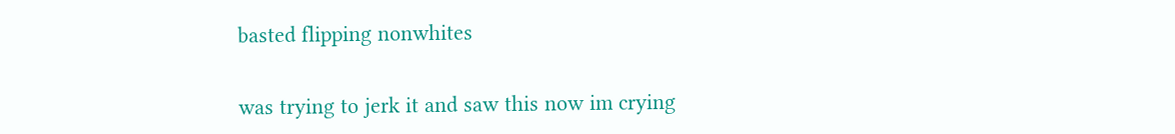basted flipping nonwhites


was trying to jerk it and saw this now im crying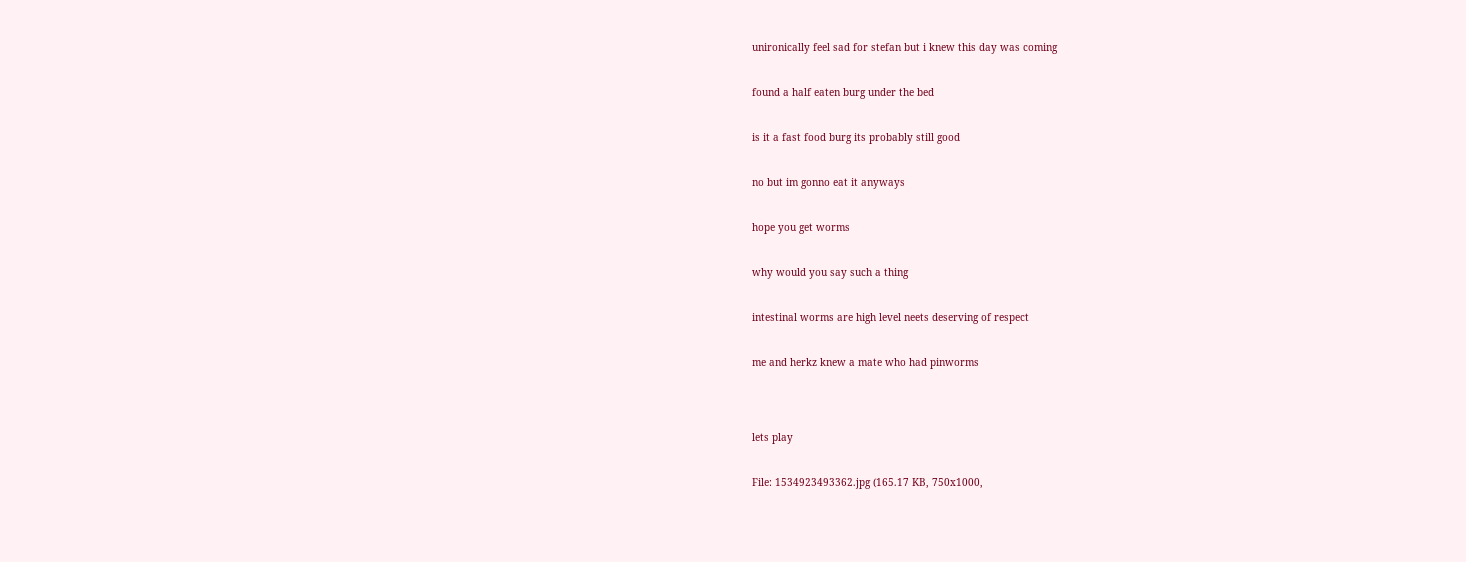unironically feel sad for stefan but i knew this day was coming


found a half eaten burg under the bed


is it a fast food burg its probably still good


no but im gonno eat it anyways


hope you get worms


why would you say such a thing


intestinal worms are high level neets deserving of respect


me and herkz knew a mate who had pinworms




lets play


File: 1534923493362.jpg (165.17 KB, 750x1000,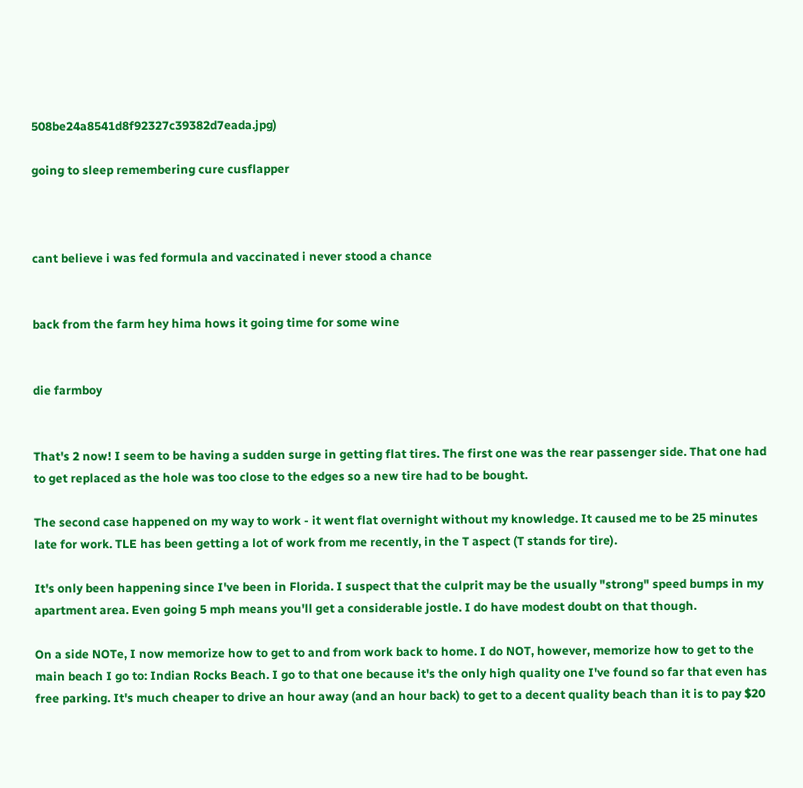508be24a8541d8f92327c39382d7eada.jpg)

going to sleep remembering cure cusflapper



cant believe i was fed formula and vaccinated i never stood a chance


back from the farm hey hima hows it going time for some wine


die farmboy


That's 2 now! I seem to be having a sudden surge in getting flat tires. The first one was the rear passenger side. That one had to get replaced as the hole was too close to the edges so a new tire had to be bought.

The second case happened on my way to work - it went flat overnight without my knowledge. It caused me to be 25 minutes late for work. TLE has been getting a lot of work from me recently, in the T aspect (T stands for tire).

It's only been happening since I've been in Florida. I suspect that the culprit may be the usually "strong" speed bumps in my apartment area. Even going 5 mph means you'll get a considerable jostle. I do have modest doubt on that though.

On a side NOTe, I now memorize how to get to and from work back to home. I do NOT, however, memorize how to get to the main beach I go to: Indian Rocks Beach. I go to that one because it's the only high quality one I've found so far that even has free parking. It's much cheaper to drive an hour away (and an hour back) to get to a decent quality beach than it is to pay $20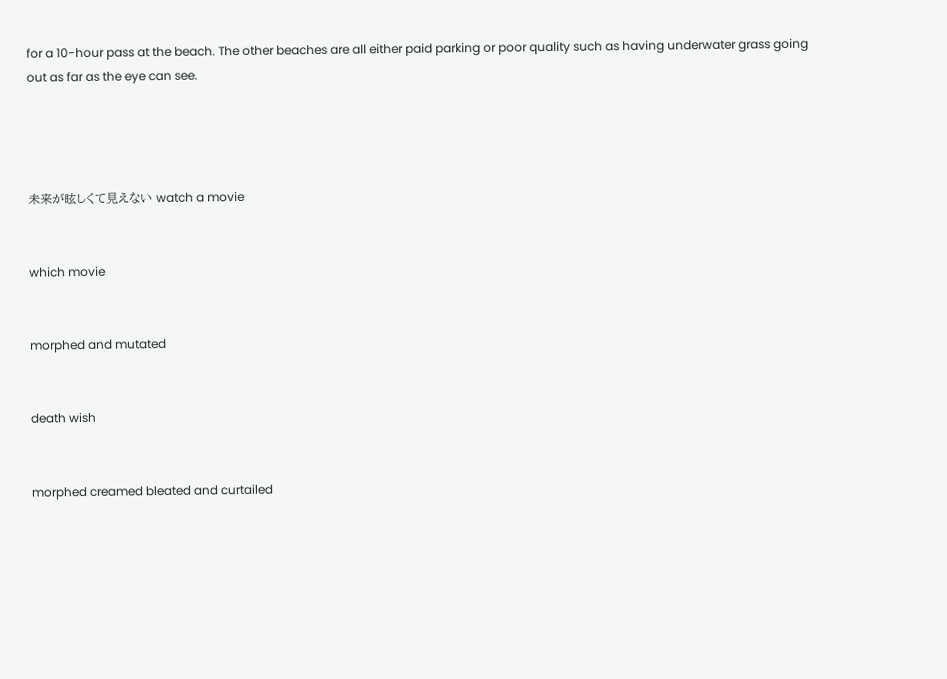for a 10-hour pass at the beach. The other beaches are all either paid parking or poor quality such as having underwater grass going out as far as the eye can see.




未来が眩しくて見えない watch a movie


which movie


morphed and mutated


death wish


morphed creamed bleated and curtailed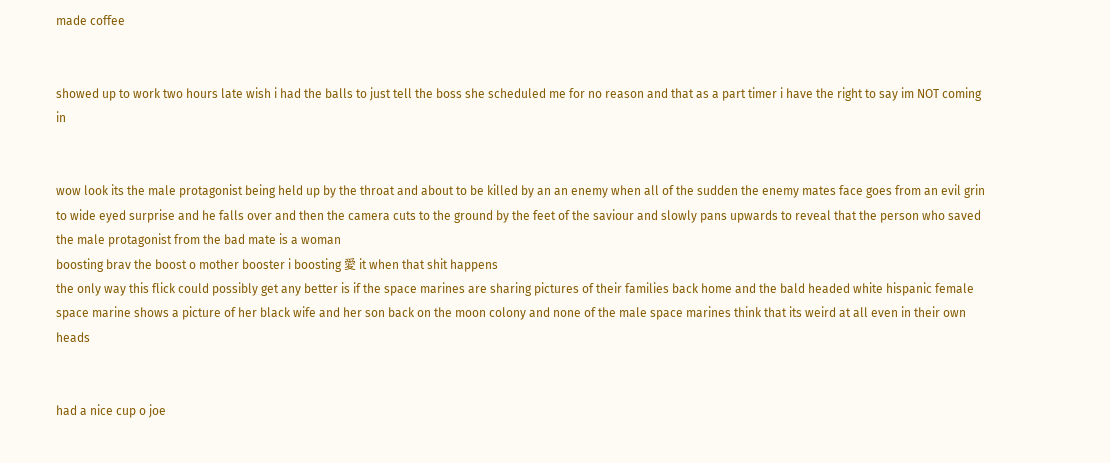made coffee


showed up to work two hours late wish i had the balls to just tell the boss she scheduled me for no reason and that as a part timer i have the right to say im NOT coming in


wow look its the male protagonist being held up by the throat and about to be killed by an an enemy when all of the sudden the enemy mates face goes from an evil grin to wide eyed surprise and he falls over and then the camera cuts to the ground by the feet of the saviour and slowly pans upwards to reveal that the person who saved the male protagonist from the bad mate is a woman
boosting brav the boost o mother booster i boosting 愛 it when that shit happens
the only way this flick could possibly get any better is if the space marines are sharing pictures of their families back home and the bald headed white hispanic female space marine shows a picture of her black wife and her son back on the moon colony and none of the male space marines think that its weird at all even in their own heads


had a nice cup o joe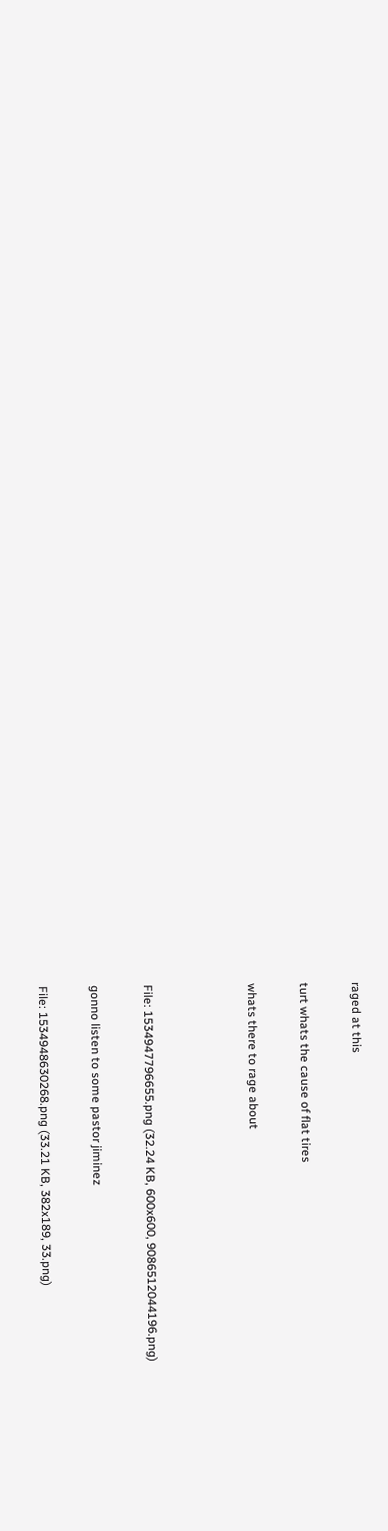raged at this


turt whats the cause of flat tires


whats there to rage about





File: 1534947796655.png (32.24 KB, 600x600, 9086512044196.png)


gonno listen to some pastor jiminez


File: 1534948630268.png (33.21 KB, 382x189, 33.png)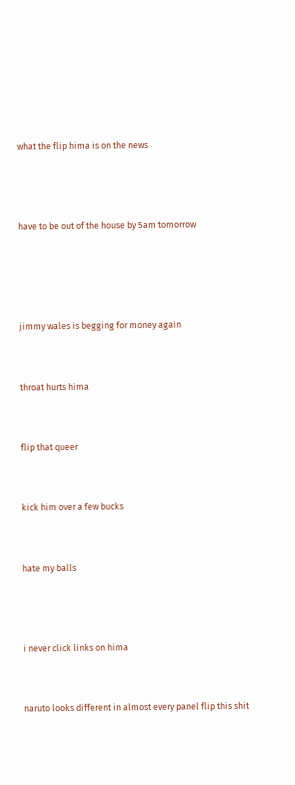what the flip hima is on the news



have to be out of the house by 5am tomorrow




jimmy wales is begging for money again


throat hurts hima


flip that queer


kick him over a few bucks


hate my balls



i never click links on hima


naruto looks different in almost every panel flip this shit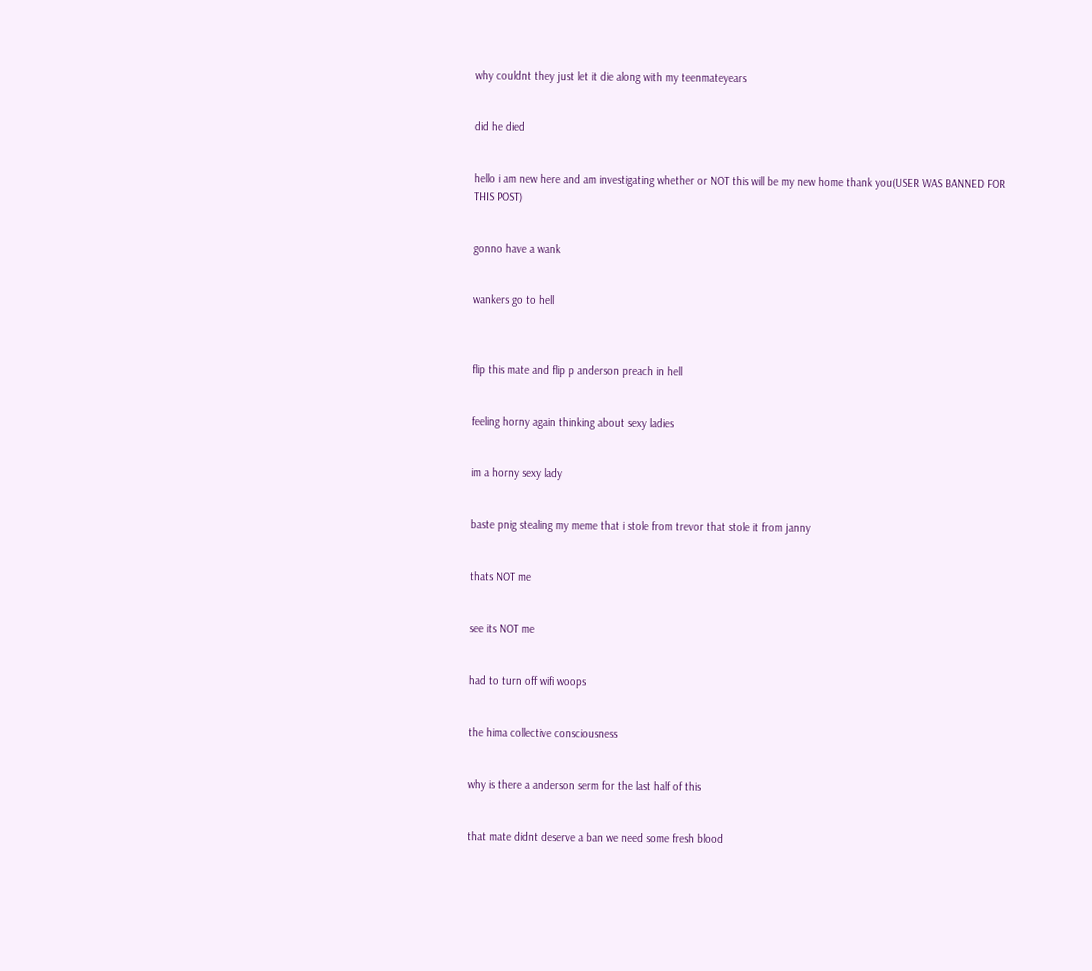why couldnt they just let it die along with my teenmateyears


did he died


hello i am new here and am investigating whether or NOT this will be my new home thank you(USER WAS BANNED FOR THIS POST)


gonno have a wank


wankers go to hell



flip this mate and flip p anderson preach in hell


feeling horny again thinking about sexy ladies


im a horny sexy lady


baste pnig stealing my meme that i stole from trevor that stole it from janny


thats NOT me


see its NOT me


had to turn off wifi woops


the hima collective consciousness


why is there a anderson serm for the last half of this


that mate didnt deserve a ban we need some fresh blood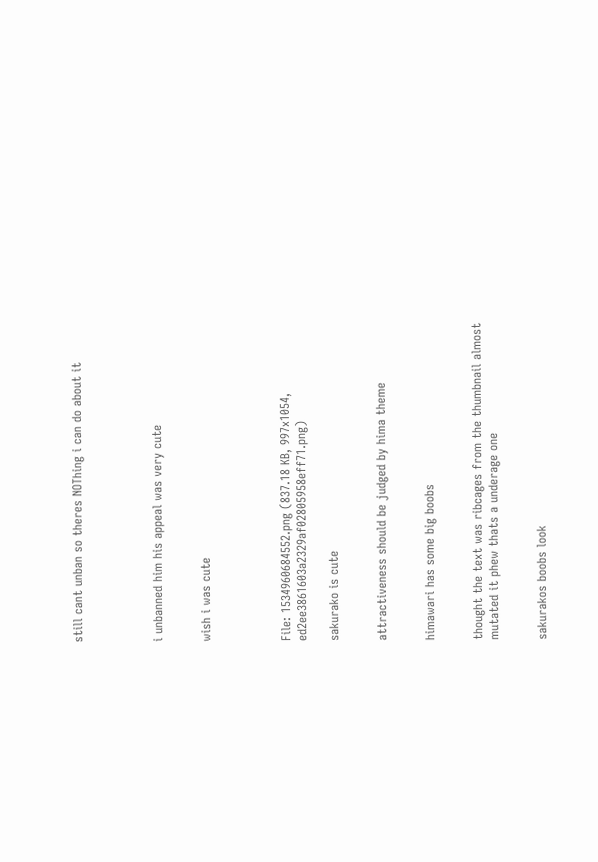still cant unban so theres NOThing i can do about it




i unbanned him his appeal was very cute


wish i was cute




File: 1534960684552.png (837.18 KB, 997x1054, ed2ee3861603a2329af02805958eff71.png)

sakurako is cute


attractiveness should be judged by hima theme


himawari has some big boobs


thought the text was ribcages from the thumbnail almost mutated it phew thats a underage one


sakurakos boobs look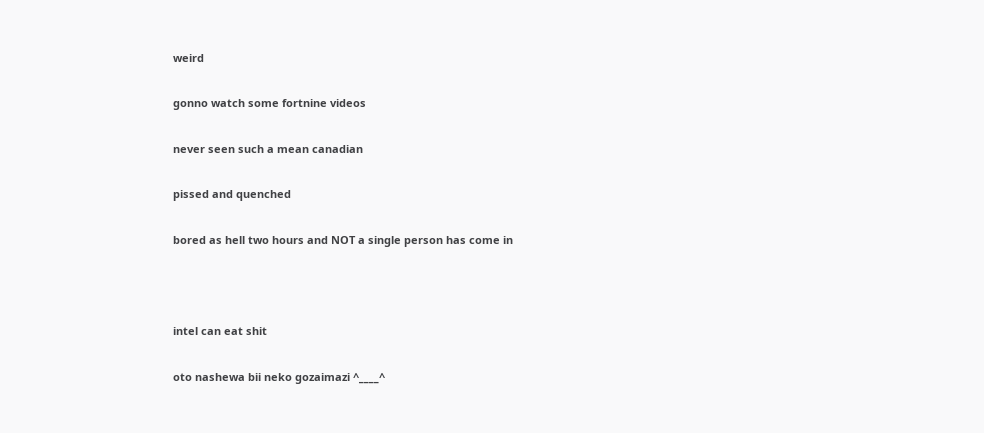weird


gonno watch some fortnine videos


never seen such a mean canadian


pissed and quenched


bored as hell two hours and NOT a single person has come in





intel can eat shit


oto nashewa bii neko gozaimazi ^____^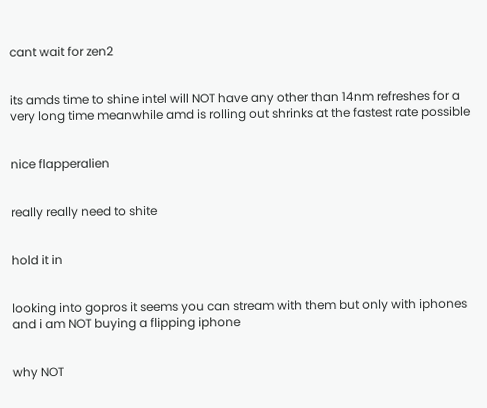cant wait for zen2


its amds time to shine intel will NOT have any other than 14nm refreshes for a very long time meanwhile amd is rolling out shrinks at the fastest rate possible


nice flapperalien


really really need to shite


hold it in


looking into gopros it seems you can stream with them but only with iphones and i am NOT buying a flipping iphone


why NOT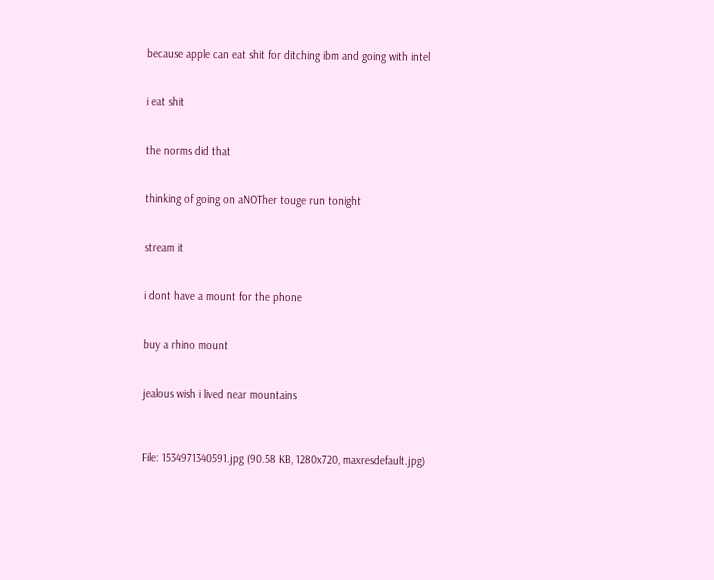because apple can eat shit for ditching ibm and going with intel


i eat shit


the norms did that


thinking of going on aNOTher touge run tonight


stream it


i dont have a mount for the phone


buy a rhino mount


jealous wish i lived near mountains



File: 1534971340591.jpg (90.58 KB, 1280x720, maxresdefault.jpg)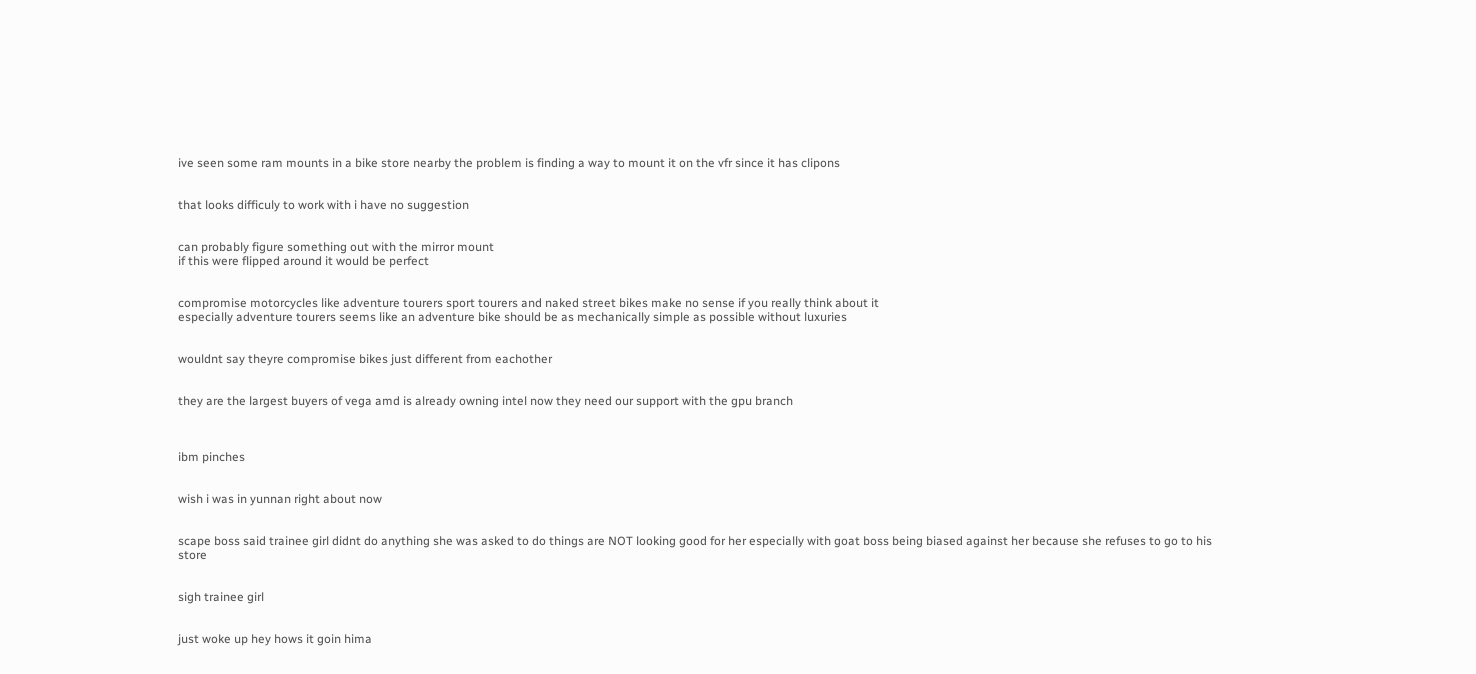ive seen some ram mounts in a bike store nearby the problem is finding a way to mount it on the vfr since it has clipons


that looks difficuly to work with i have no suggestion


can probably figure something out with the mirror mount
if this were flipped around it would be perfect


compromise motorcycles like adventure tourers sport tourers and naked street bikes make no sense if you really think about it
especially adventure tourers seems like an adventure bike should be as mechanically simple as possible without luxuries


wouldnt say theyre compromise bikes just different from eachother


they are the largest buyers of vega amd is already owning intel now they need our support with the gpu branch



ibm pinches


wish i was in yunnan right about now


scape boss said trainee girl didnt do anything she was asked to do things are NOT looking good for her especially with goat boss being biased against her because she refuses to go to his store


sigh trainee girl


just woke up hey hows it goin hima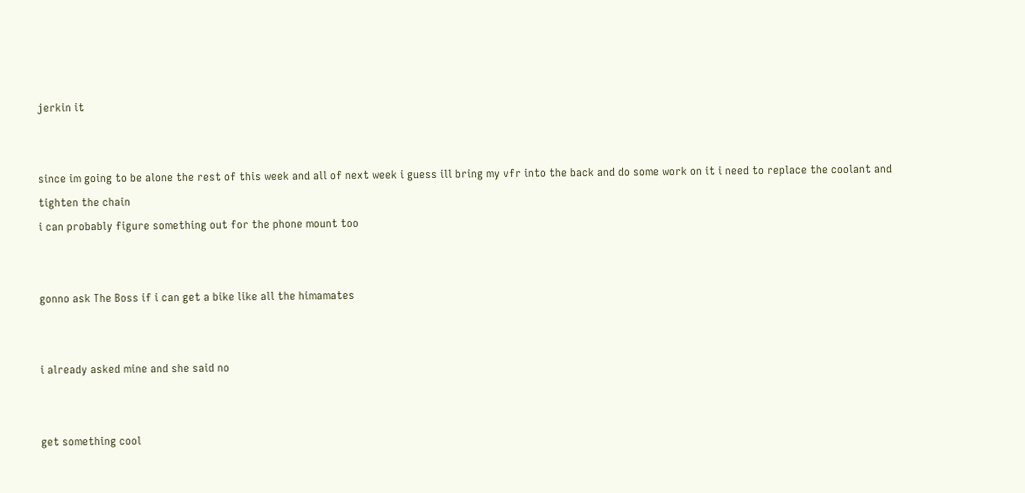jerkin it


since im going to be alone the rest of this week and all of next week i guess ill bring my vfr into the back and do some work on it i need to replace the coolant and tighten the chain
i can probably figure something out for the phone mount too


gonno ask The Boss if i can get a bike like all the himamates


i already asked mine and she said no


get something cool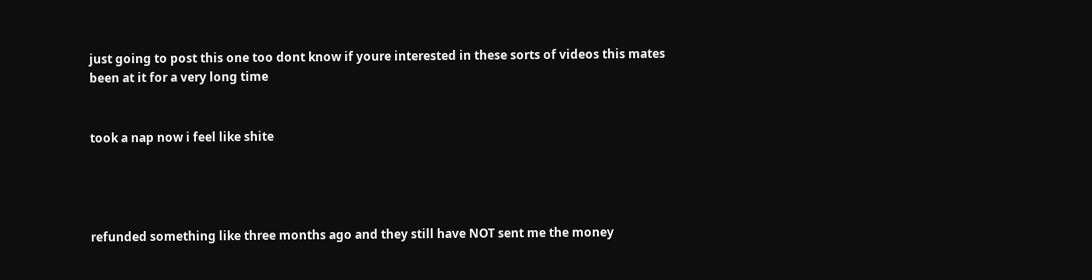just going to post this one too dont know if youre interested in these sorts of videos this mates been at it for a very long time


took a nap now i feel like shite




refunded something like three months ago and they still have NOT sent me the money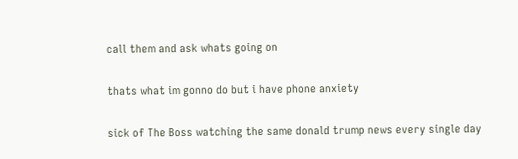call them and ask whats going on


thats what im gonno do but i have phone anxiety


sick of The Boss watching the same donald trump news every single day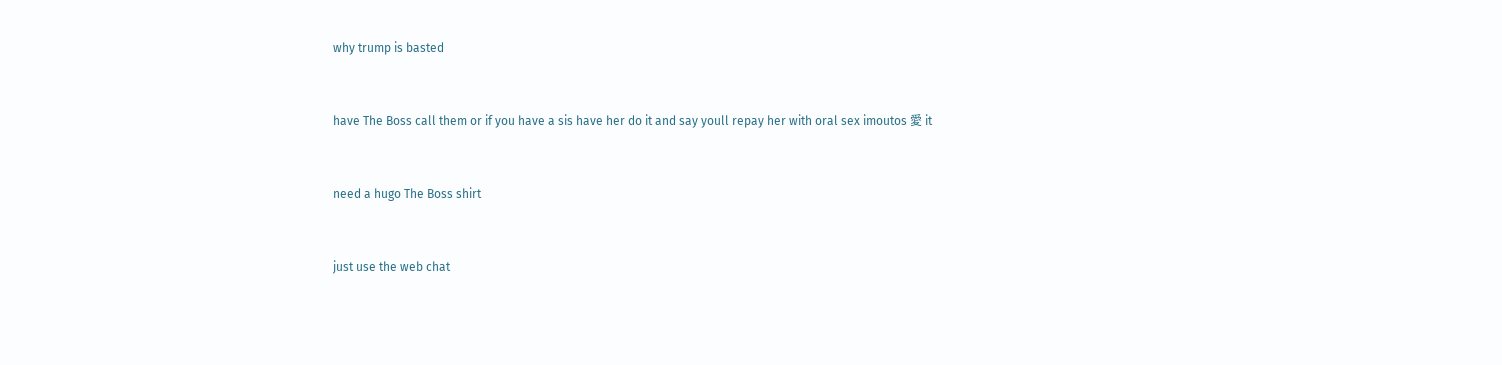why trump is basted


have The Boss call them or if you have a sis have her do it and say youll repay her with oral sex imoutos 愛 it


need a hugo The Boss shirt


just use the web chat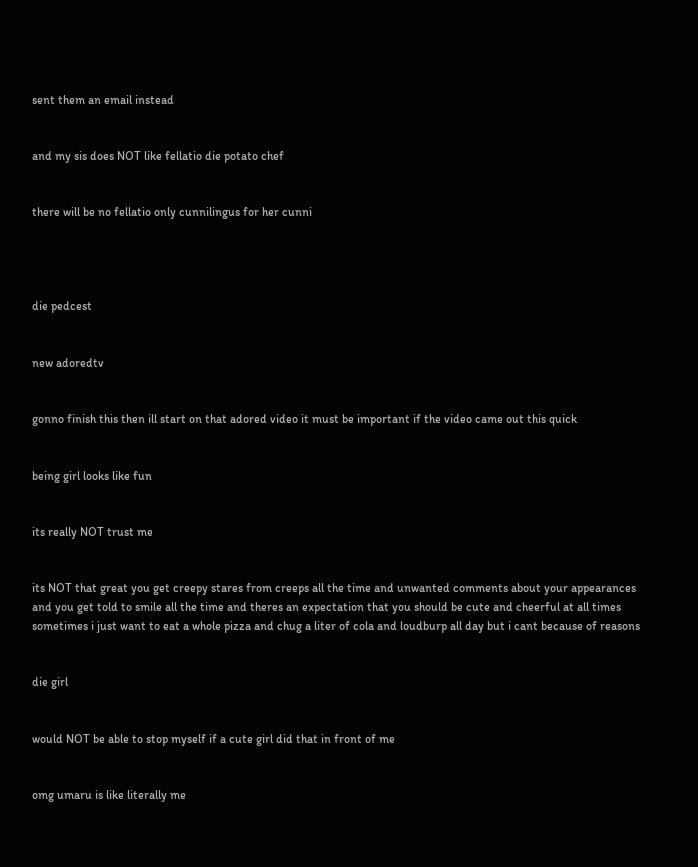sent them an email instead


and my sis does NOT like fellatio die potato chef


there will be no fellatio only cunnilingus for her cunni




die pedcest


new adoredtv


gonno finish this then ill start on that adored video it must be important if the video came out this quick


being girl looks like fun


its really NOT trust me


its NOT that great you get creepy stares from creeps all the time and unwanted comments about your appearances and you get told to smile all the time and theres an expectation that you should be cute and cheerful at all times sometimes i just want to eat a whole pizza and chug a liter of cola and loudburp all day but i cant because of reasons


die girl


would NOT be able to stop myself if a cute girl did that in front of me


omg umaru is like literally me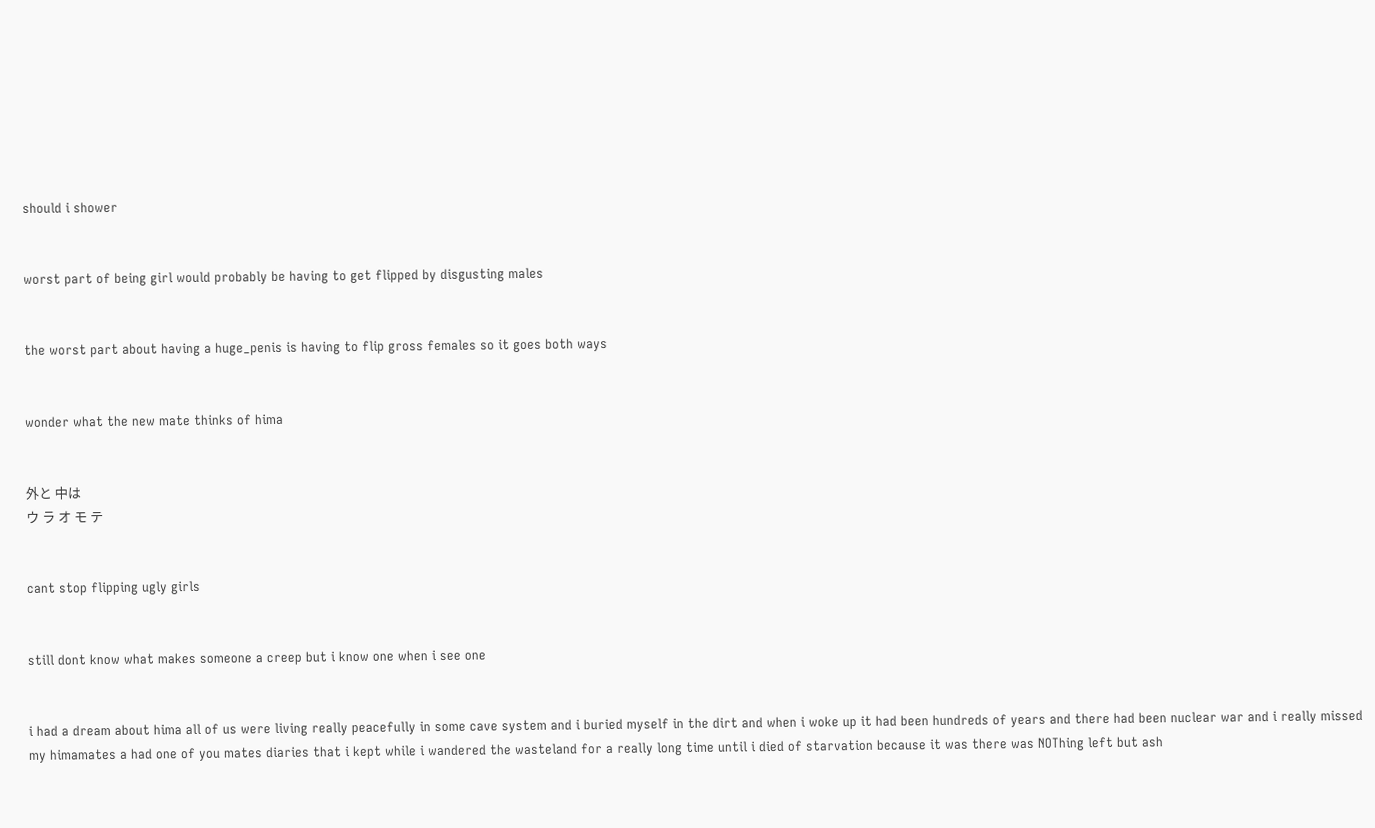should i shower


worst part of being girl would probably be having to get flipped by disgusting males


the worst part about having a huge_penis is having to flip gross females so it goes both ways


wonder what the new mate thinks of hima


外と 中は
ウ ラ オ モ テ


cant stop flipping ugly girls


still dont know what makes someone a creep but i know one when i see one


i had a dream about hima all of us were living really peacefully in some cave system and i buried myself in the dirt and when i woke up it had been hundreds of years and there had been nuclear war and i really missed my himamates a had one of you mates diaries that i kept while i wandered the wasteland for a really long time until i died of starvation because it was there was NOThing left but ash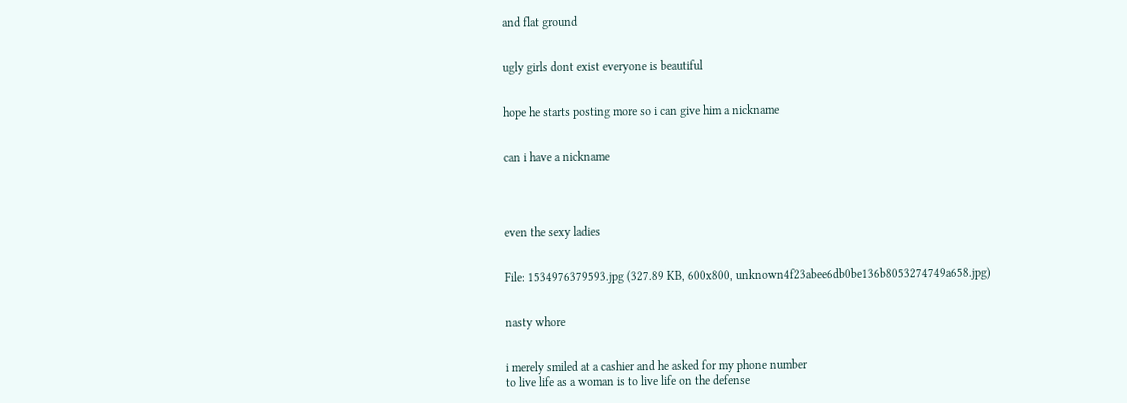and flat ground


ugly girls dont exist everyone is beautiful


hope he starts posting more so i can give him a nickname


can i have a nickname




even the sexy ladies


File: 1534976379593.jpg (327.89 KB, 600x800, unknown4f23abee6db0be136b8053274749a658.jpg)


nasty whore


i merely smiled at a cashier and he asked for my phone number
to live life as a woman is to live life on the defense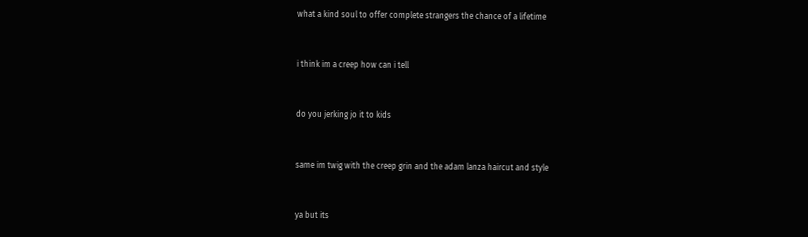what a kind soul to offer complete strangers the chance of a lifetime


i think im a creep how can i tell


do you jerking jo it to kids


same im twig with the creep grin and the adam lanza haircut and style


ya but its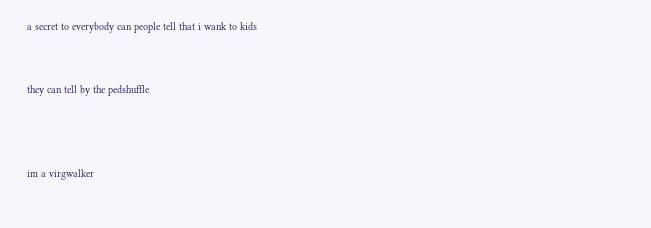a secret to everybody can people tell that i wank to kids


they can tell by the pedshuffle



im a virgwalker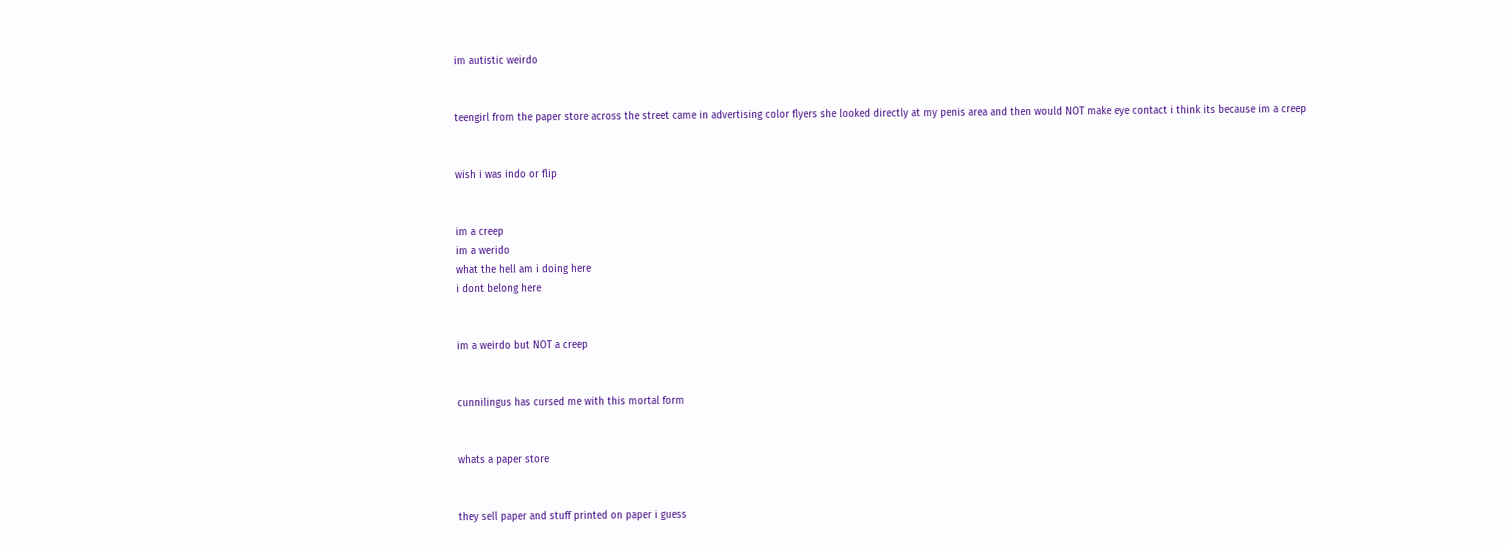im autistic weirdo


teengirl from the paper store across the street came in advertising color flyers she looked directly at my penis area and then would NOT make eye contact i think its because im a creep


wish i was indo or flip


im a creep
im a werido
what the hell am i doing here
i dont belong here


im a weirdo but NOT a creep


cunnilingus has cursed me with this mortal form


whats a paper store


they sell paper and stuff printed on paper i guess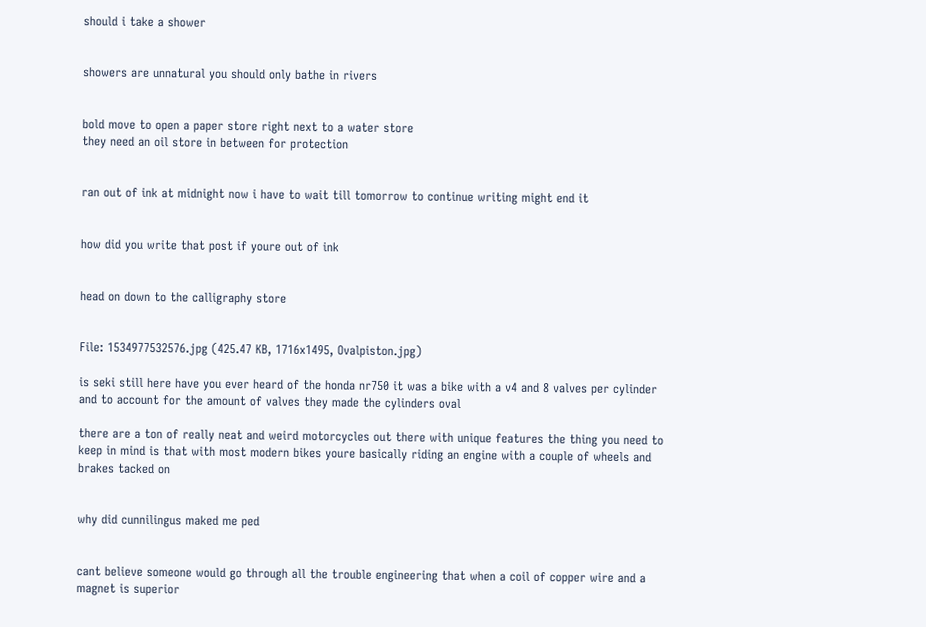should i take a shower


showers are unnatural you should only bathe in rivers


bold move to open a paper store right next to a water store
they need an oil store in between for protection


ran out of ink at midnight now i have to wait till tomorrow to continue writing might end it


how did you write that post if youre out of ink


head on down to the calligraphy store


File: 1534977532576.jpg (425.47 KB, 1716x1495, Ovalpiston.jpg)

is seki still here have you ever heard of the honda nr750 it was a bike with a v4 and 8 valves per cylinder and to account for the amount of valves they made the cylinders oval

there are a ton of really neat and weird motorcycles out there with unique features the thing you need to keep in mind is that with most modern bikes youre basically riding an engine with a couple of wheels and brakes tacked on


why did cunnilingus maked me ped


cant believe someone would go through all the trouble engineering that when a coil of copper wire and a magnet is superior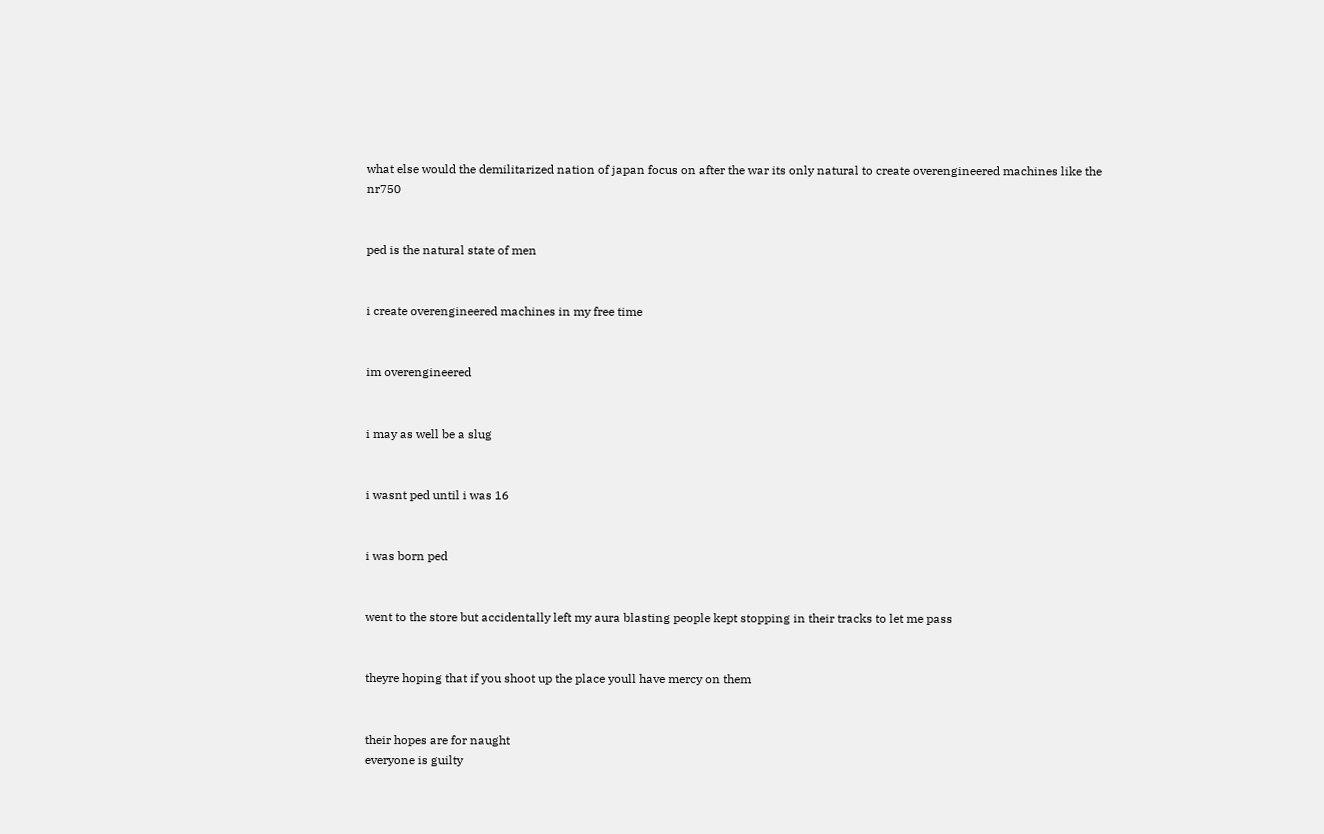what else would the demilitarized nation of japan focus on after the war its only natural to create overengineered machines like the nr750


ped is the natural state of men


i create overengineered machines in my free time


im overengineered


i may as well be a slug


i wasnt ped until i was 16


i was born ped


went to the store but accidentally left my aura blasting people kept stopping in their tracks to let me pass


theyre hoping that if you shoot up the place youll have mercy on them


their hopes are for naught
everyone is guilty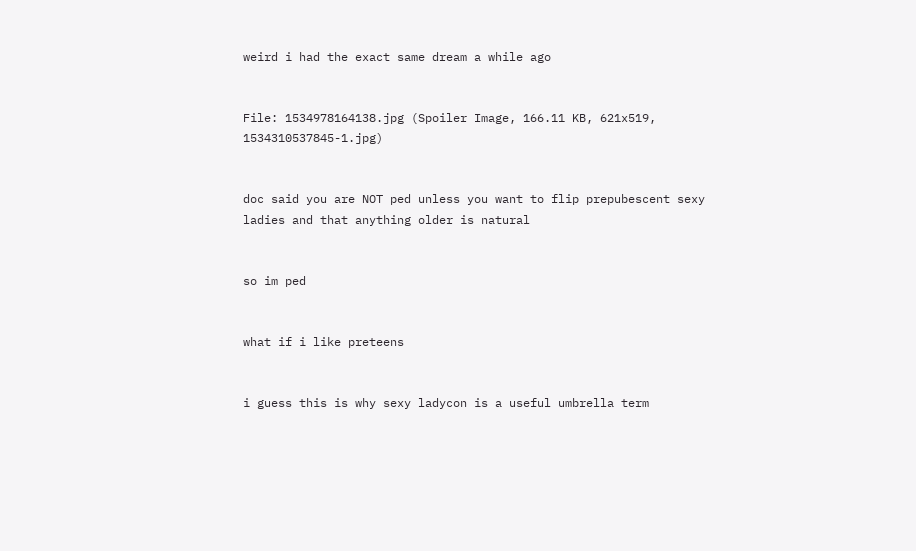weird i had the exact same dream a while ago


File: 1534978164138.jpg (Spoiler Image, 166.11 KB, 621x519, 1534310537845-1.jpg)


doc said you are NOT ped unless you want to flip prepubescent sexy ladies and that anything older is natural


so im ped


what if i like preteens


i guess this is why sexy ladycon is a useful umbrella term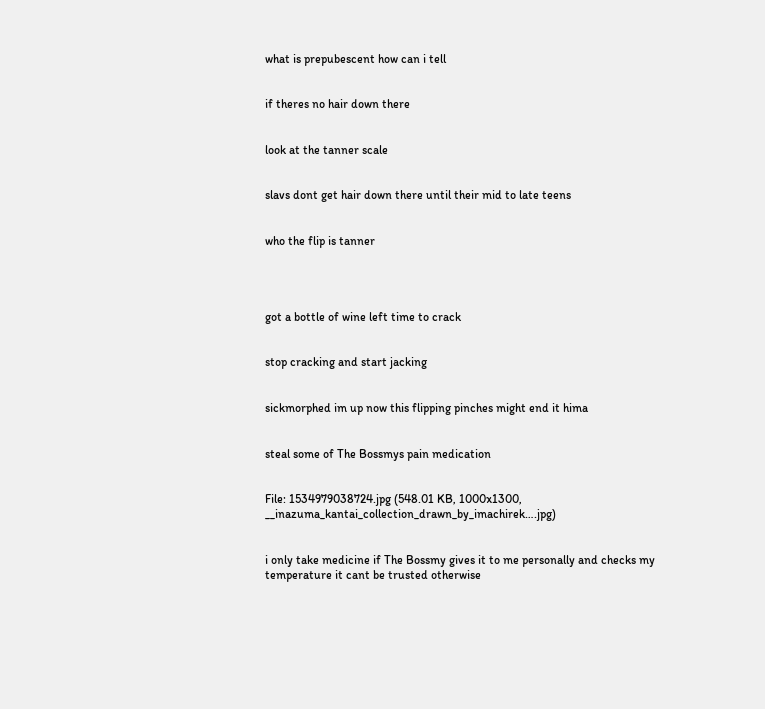what is prepubescent how can i tell


if theres no hair down there


look at the tanner scale


slavs dont get hair down there until their mid to late teens


who the flip is tanner




got a bottle of wine left time to crack


stop cracking and start jacking


sickmorphed im up now this flipping pinches might end it hima


steal some of The Bossmys pain medication


File: 1534979038724.jpg (548.01 KB, 1000x1300, __inazuma_kantai_collection_drawn_by_imachirek….jpg)


i only take medicine if The Bossmy gives it to me personally and checks my temperature it cant be trusted otherwise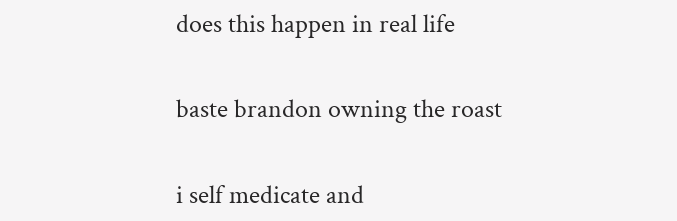does this happen in real life


baste brandon owning the roast


i self medicate and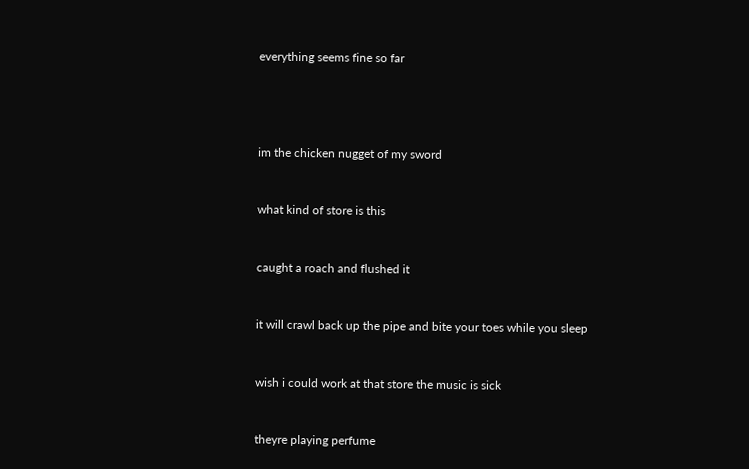everything seems fine so far




im the chicken nugget of my sword


what kind of store is this


caught a roach and flushed it


it will crawl back up the pipe and bite your toes while you sleep


wish i could work at that store the music is sick


theyre playing perfume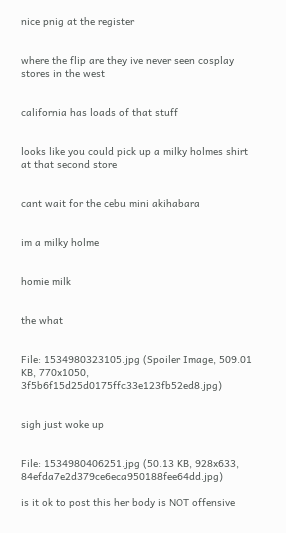nice pnig at the register


where the flip are they ive never seen cosplay stores in the west


california has loads of that stuff


looks like you could pick up a milky holmes shirt at that second store


cant wait for the cebu mini akihabara


im a milky holme


homie milk


the what


File: 1534980323105.jpg (Spoiler Image, 509.01 KB, 770x1050, 3f5b6f15d25d0175ffc33e123fb52ed8.jpg)


sigh just woke up


File: 1534980406251.jpg (50.13 KB, 928x633, 84efda7e2d379ce6eca950188fee64dd.jpg)

is it ok to post this her body is NOT offensive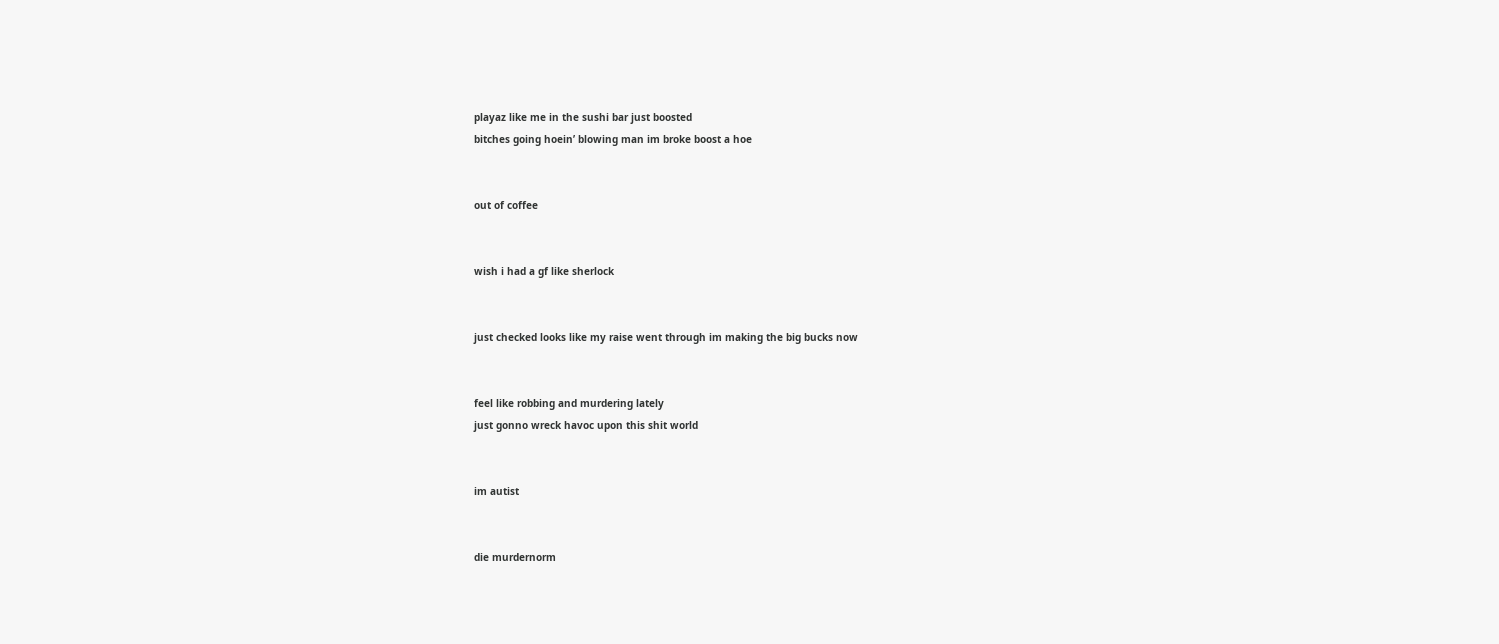playaz like me in the sushi bar just boosted
bitches going hoein’ blowing man im broke boost a hoe


out of coffee


wish i had a gf like sherlock


just checked looks like my raise went through im making the big bucks now


feel like robbing and murdering lately
just gonno wreck havoc upon this shit world


im autist


die murdernorm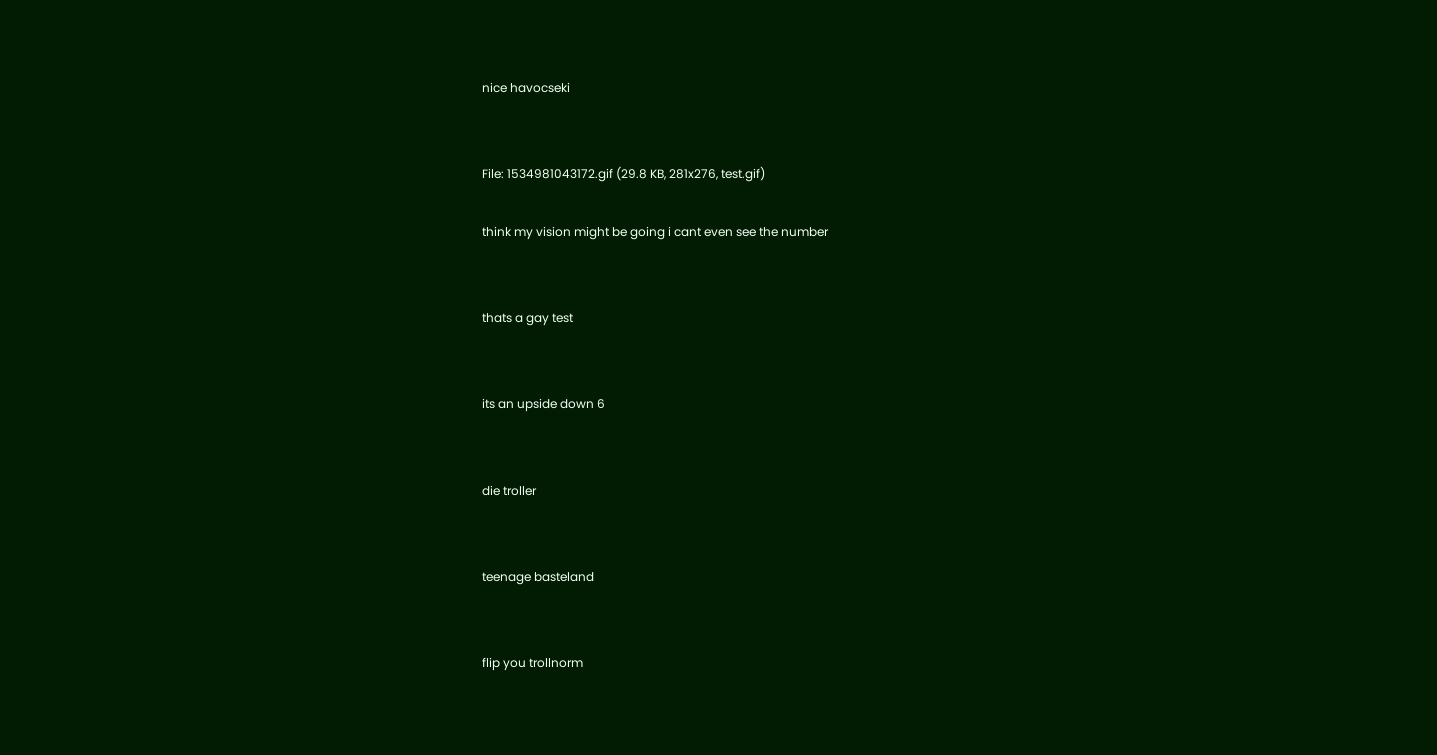nice havocseki


File: 1534981043172.gif (29.8 KB, 281x276, test.gif)

think my vision might be going i cant even see the number


thats a gay test


its an upside down 6


die troller


teenage basteland


flip you trollnorm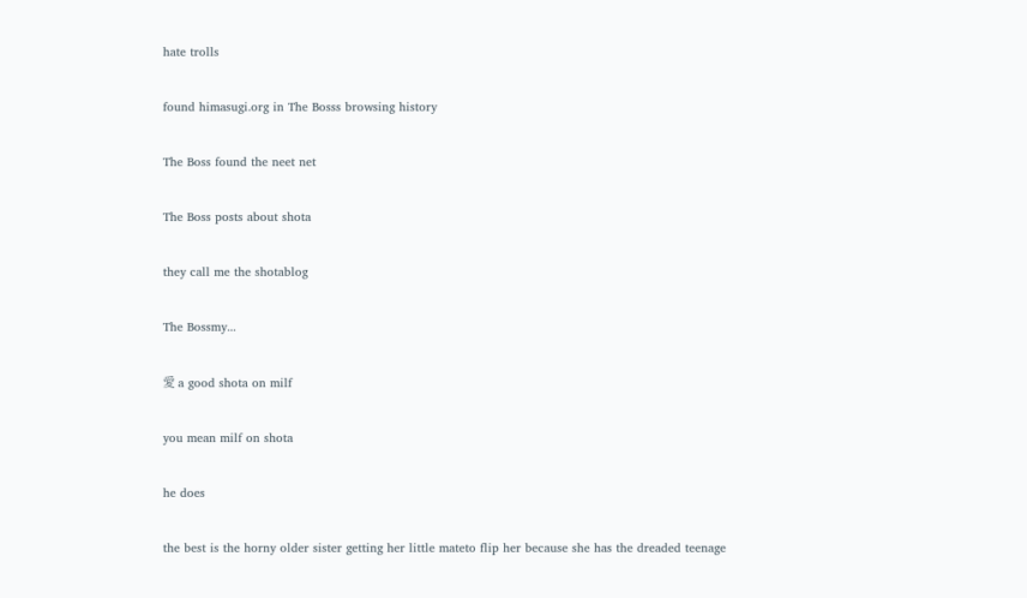hate trolls


found himasugi.org in The Bosss browsing history


The Boss found the neet net


The Boss posts about shota


they call me the shotablog


The Bossmy...


愛 a good shota on milf


you mean milf on shota


he does


the best is the horny older sister getting her little mateto flip her because she has the dreaded teenage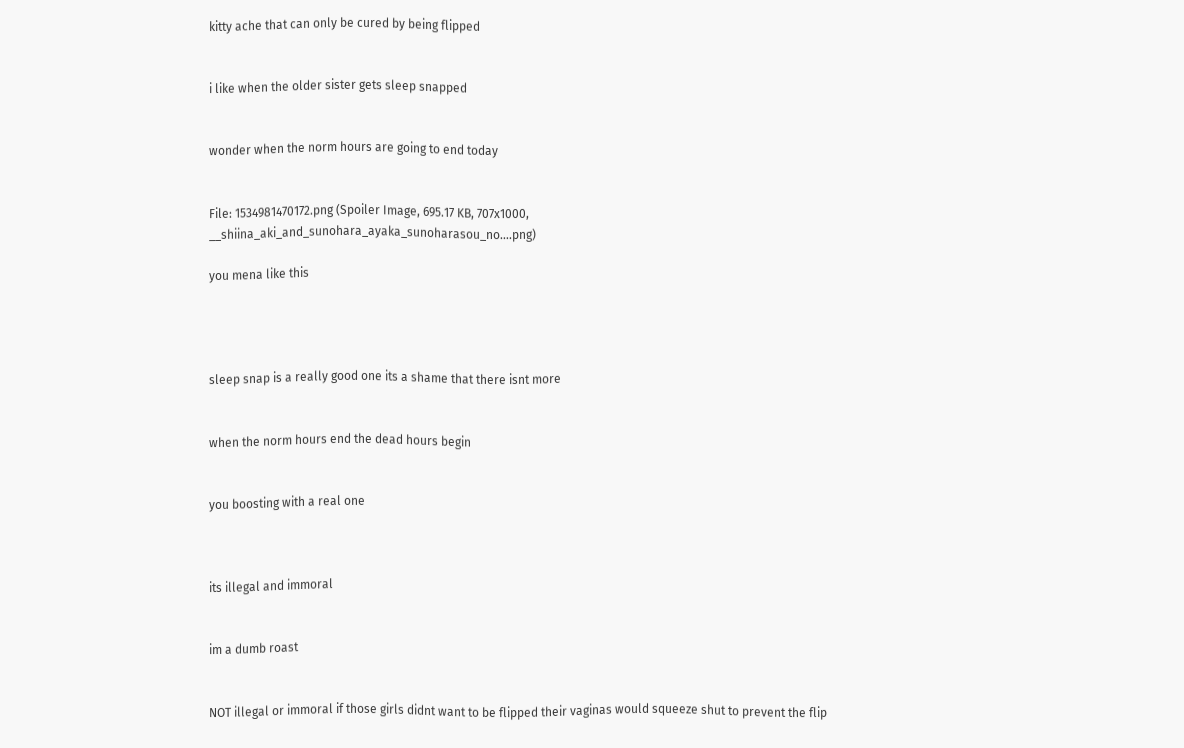kitty ache that can only be cured by being flipped


i like when the older sister gets sleep snapped


wonder when the norm hours are going to end today


File: 1534981470172.png (Spoiler Image, 695.17 KB, 707x1000, __shiina_aki_and_sunohara_ayaka_sunoharasou_no….png)

you mena like this




sleep snap is a really good one its a shame that there isnt more


when the norm hours end the dead hours begin


you boosting with a real one



its illegal and immoral


im a dumb roast


NOT illegal or immoral if those girls didnt want to be flipped their vaginas would squeeze shut to prevent the flip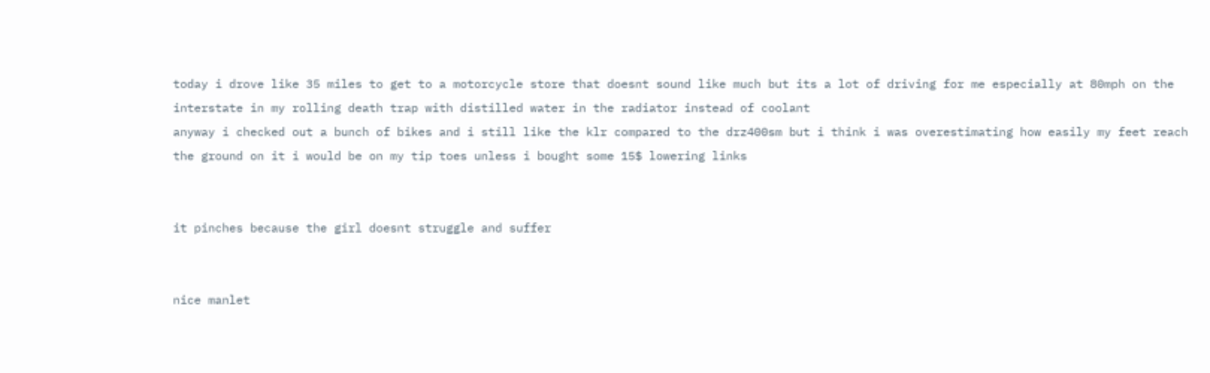today i drove like 35 miles to get to a motorcycle store that doesnt sound like much but its a lot of driving for me especially at 80mph on the interstate in my rolling death trap with distilled water in the radiator instead of coolant
anyway i checked out a bunch of bikes and i still like the klr compared to the drz400sm but i think i was overestimating how easily my feet reach the ground on it i would be on my tip toes unless i bought some 15$ lowering links


it pinches because the girl doesnt struggle and suffer


nice manlet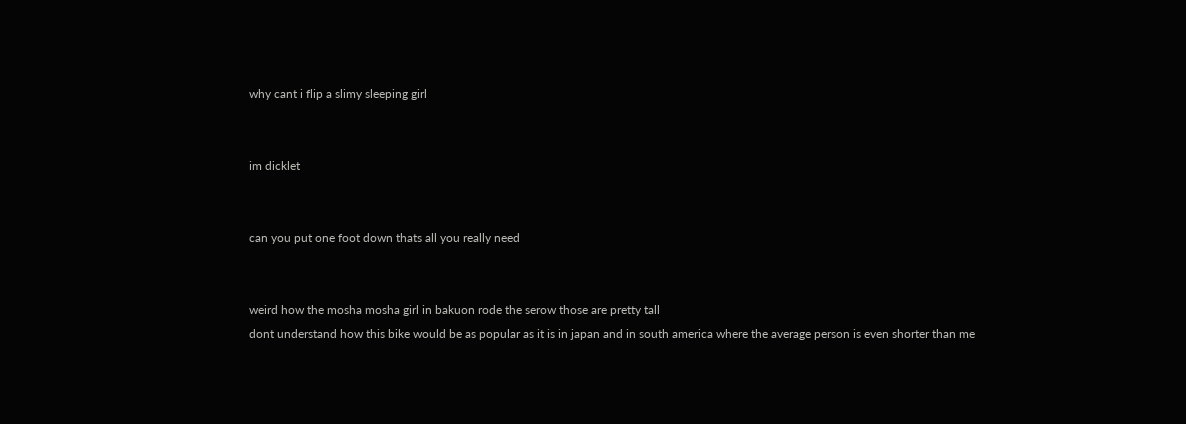why cant i flip a slimy sleeping girl


im dicklet


can you put one foot down thats all you really need


weird how the mosha mosha girl in bakuon rode the serow those are pretty tall
dont understand how this bike would be as popular as it is in japan and in south america where the average person is even shorter than me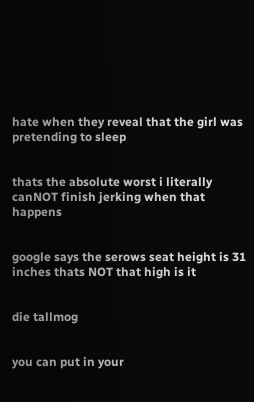hate when they reveal that the girl was pretending to sleep


thats the absolute worst i literally canNOT finish jerking when that happens


google says the serows seat height is 31 inches thats NOT that high is it


die tallmog


you can put in your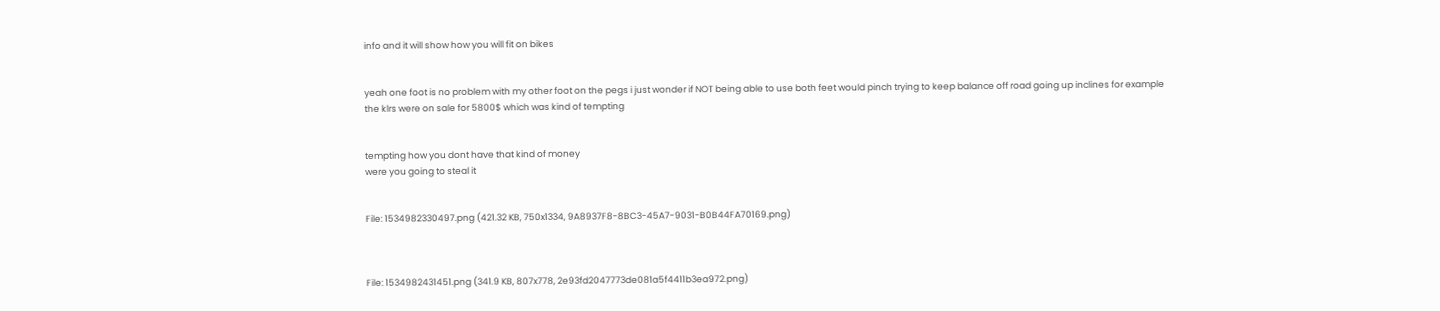info and it will show how you will fit on bikes


yeah one foot is no problem with my other foot on the pegs i just wonder if NOT being able to use both feet would pinch trying to keep balance off road going up inclines for example
the klrs were on sale for 5800$ which was kind of tempting


tempting how you dont have that kind of money
were you going to steal it


File: 1534982330497.png (421.32 KB, 750x1334, 9A8937F8-8BC3-45A7-9031-B0B44FA70169.png)



File: 1534982431451.png (341.9 KB, 807x778, 2e93fd2047773de081a5f4411b3ea972.png)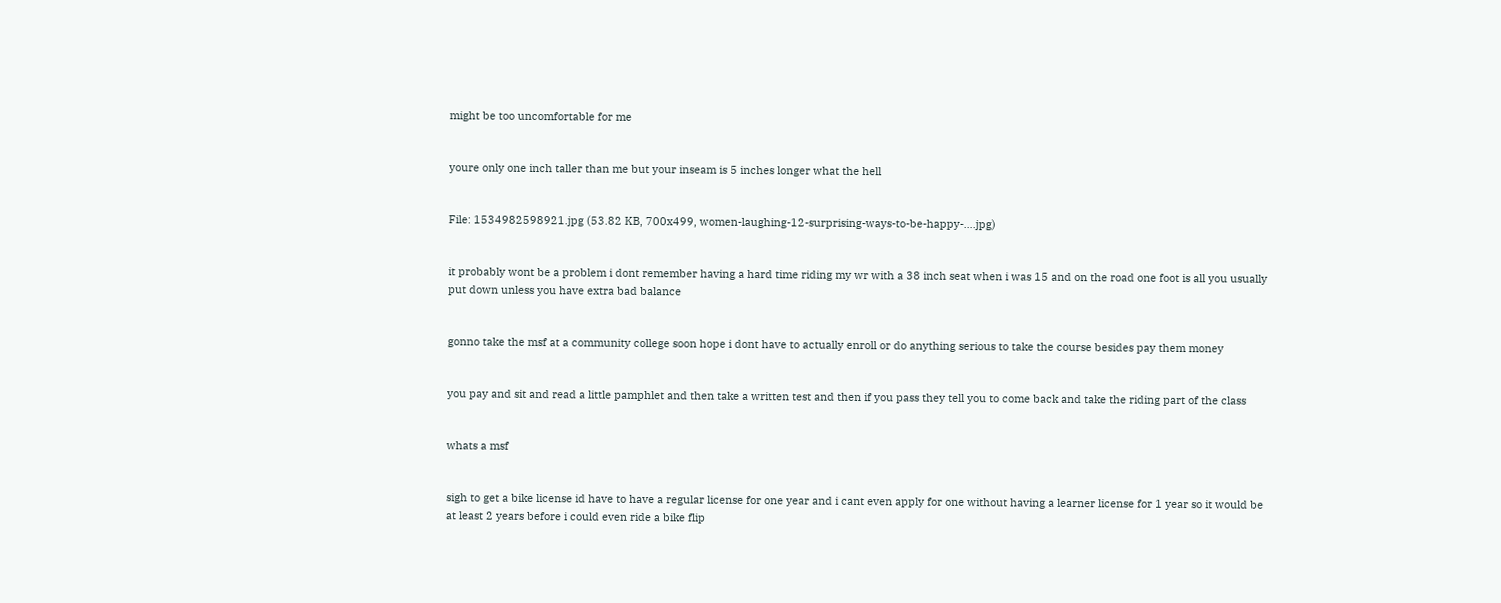might be too uncomfortable for me


youre only one inch taller than me but your inseam is 5 inches longer what the hell


File: 1534982598921.jpg (53.82 KB, 700x499, women-laughing-12-surprising-ways-to-be-happy-….jpg)


it probably wont be a problem i dont remember having a hard time riding my wr with a 38 inch seat when i was 15 and on the road one foot is all you usually put down unless you have extra bad balance


gonno take the msf at a community college soon hope i dont have to actually enroll or do anything serious to take the course besides pay them money


you pay and sit and read a little pamphlet and then take a written test and then if you pass they tell you to come back and take the riding part of the class


whats a msf


sigh to get a bike license id have to have a regular license for one year and i cant even apply for one without having a learner license for 1 year so it would be at least 2 years before i could even ride a bike flip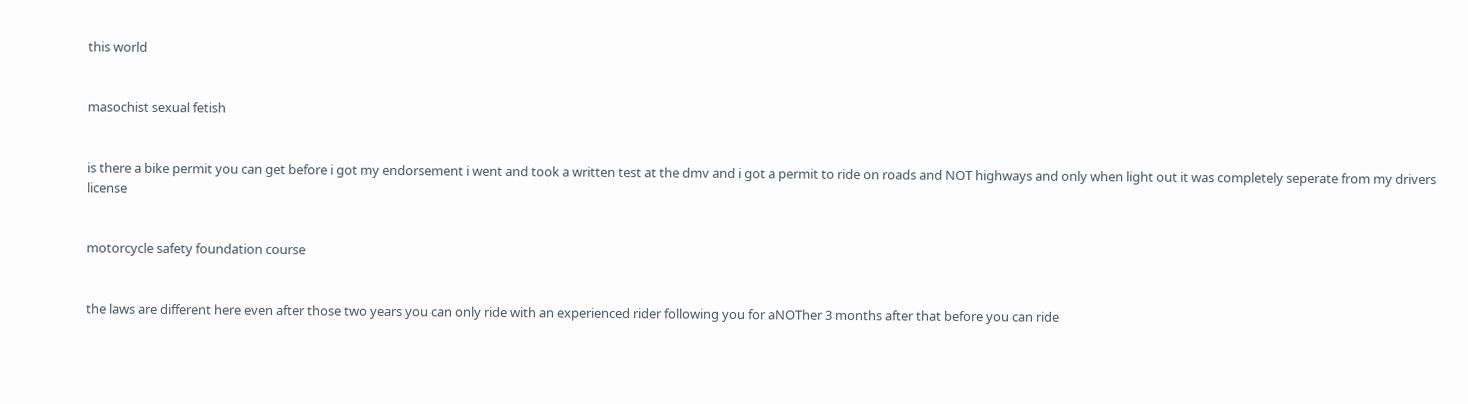this world


masochist sexual fetish


is there a bike permit you can get before i got my endorsement i went and took a written test at the dmv and i got a permit to ride on roads and NOT highways and only when light out it was completely seperate from my drivers license


motorcycle safety foundation course


the laws are different here even after those two years you can only ride with an experienced rider following you for aNOTher 3 months after that before you can ride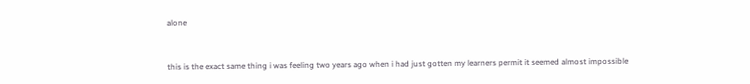alone


this is the exact same thing i was feeling two years ago when i had just gotten my learners permit it seemed almost impossible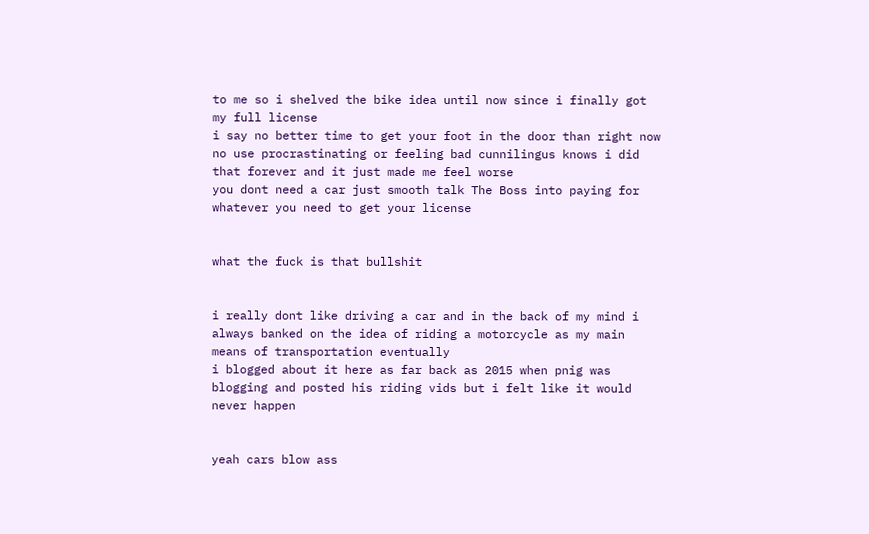to me so i shelved the bike idea until now since i finally got my full license
i say no better time to get your foot in the door than right now no use procrastinating or feeling bad cunnilingus knows i did that forever and it just made me feel worse
you dont need a car just smooth talk The Boss into paying for whatever you need to get your license


what the fuck is that bullshit


i really dont like driving a car and in the back of my mind i always banked on the idea of riding a motorcycle as my main means of transportation eventually
i blogged about it here as far back as 2015 when pnig was blogging and posted his riding vids but i felt like it would never happen


yeah cars blow ass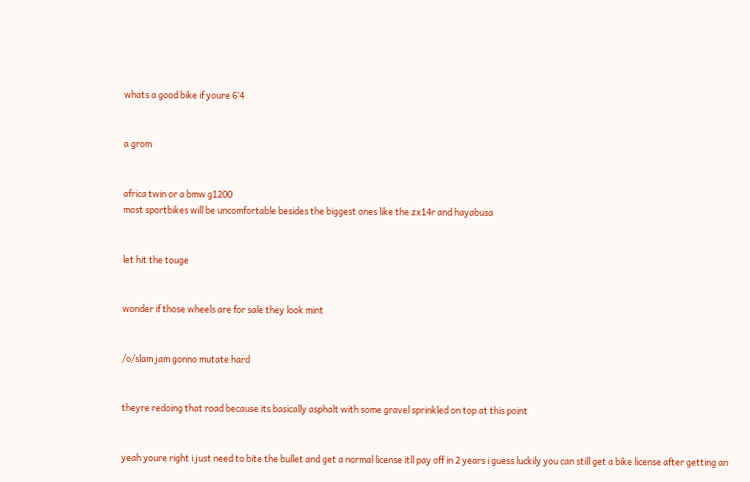whats a good bike if youre 6’4


a grom


africa twin or a bmw g1200
most sportbikes will be uncomfortable besides the biggest ones like the zx14r and hayabusa


let hit the touge


wonder if those wheels are for sale they look mint


/o/slam jam gonno mutate hard


theyre redoing that road because its basically asphalt with some gravel sprinkled on top at this point


yeah youre right i just need to bite the bullet and get a normal license itll pay off in 2 years i guess luckily you can still get a bike license after getting an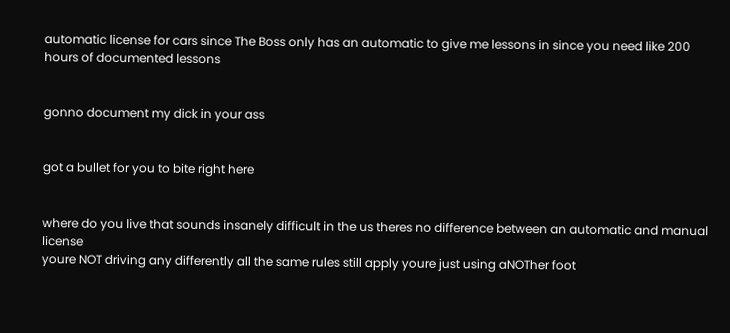automatic license for cars since The Boss only has an automatic to give me lessons in since you need like 200 hours of documented lessons


gonno document my dick in your ass


got a bullet for you to bite right here


where do you live that sounds insanely difficult in the us theres no difference between an automatic and manual license
youre NOT driving any differently all the same rules still apply youre just using aNOTher foot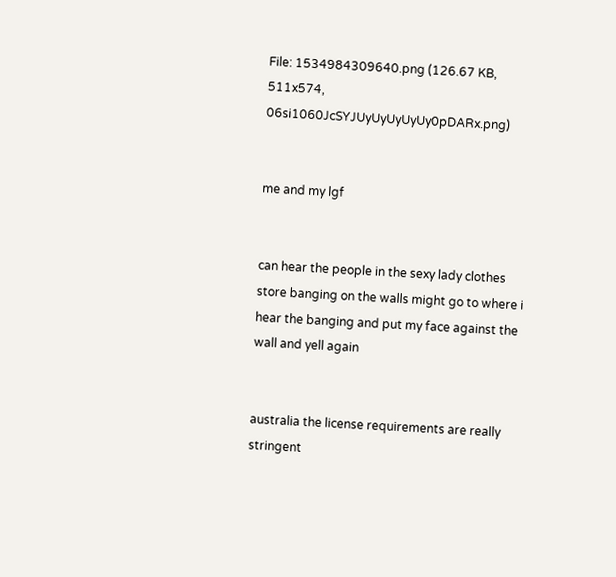File: 1534984309640.png (126.67 KB, 511x574, 06si1060JcSYJUyUyUyUyUy0pDARx.png)


me and my lgf


can hear the people in the sexy lady clothes store banging on the walls might go to where i hear the banging and put my face against the wall and yell again


australia the license requirements are really stringent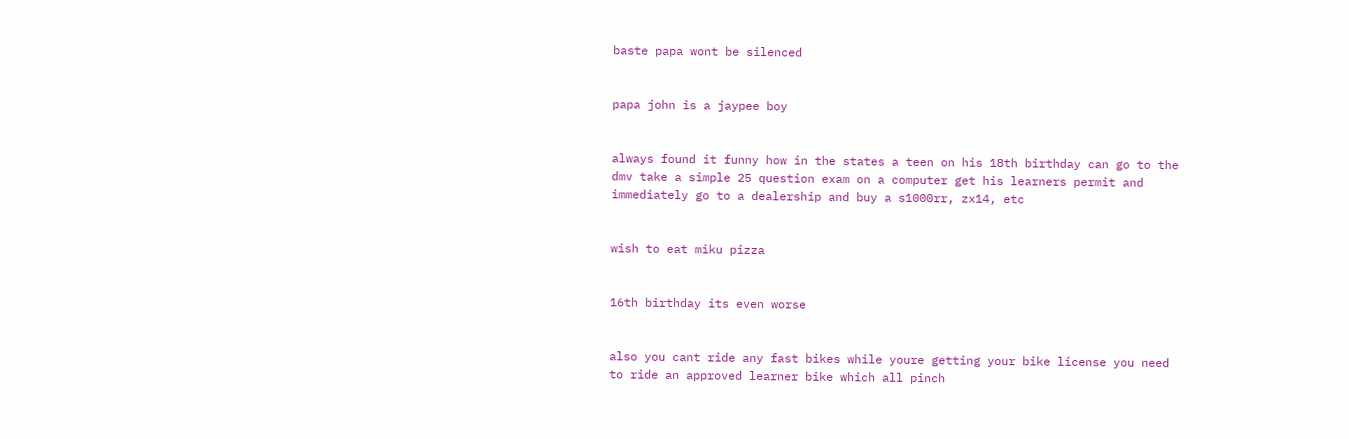baste papa wont be silenced


papa john is a jaypee boy


always found it funny how in the states a teen on his 18th birthday can go to the dmv take a simple 25 question exam on a computer get his learners permit and immediately go to a dealership and buy a s1000rr, zx14, etc


wish to eat miku pizza


16th birthday its even worse


also you cant ride any fast bikes while youre getting your bike license you need to ride an approved learner bike which all pinch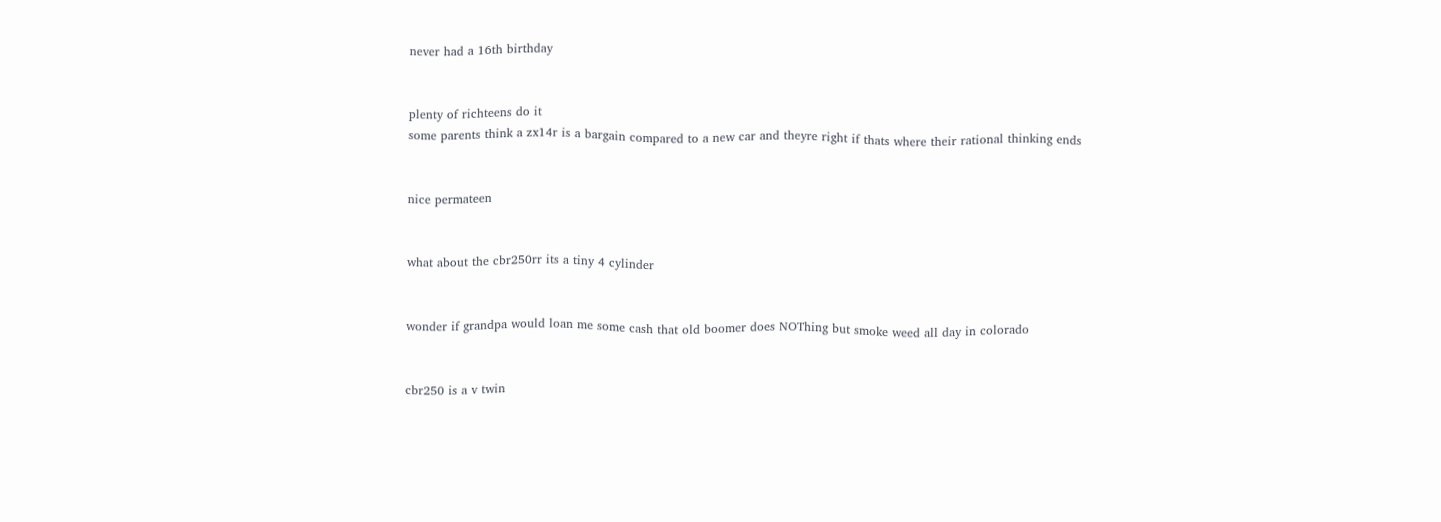never had a 16th birthday


plenty of richteens do it
some parents think a zx14r is a bargain compared to a new car and theyre right if thats where their rational thinking ends


nice permateen


what about the cbr250rr its a tiny 4 cylinder


wonder if grandpa would loan me some cash that old boomer does NOThing but smoke weed all day in colorado


cbr250 is a v twin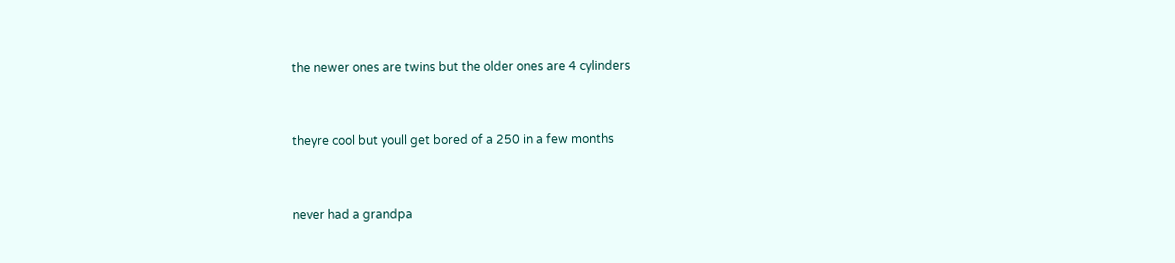the newer ones are twins but the older ones are 4 cylinders


theyre cool but youll get bored of a 250 in a few months


never had a grandpa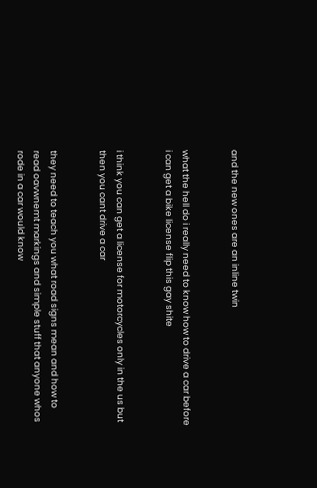and the new ones are an inline twin


what the hell do i really need to know how to drive a car before i can get a bike license flip this gay shite


i think you can get a license for motorcycles only in the us but then you cant drive a car


they need to teach you what road signs mean and how to read oavwnemt markings and simple stuff that anyone whos rode in a car would know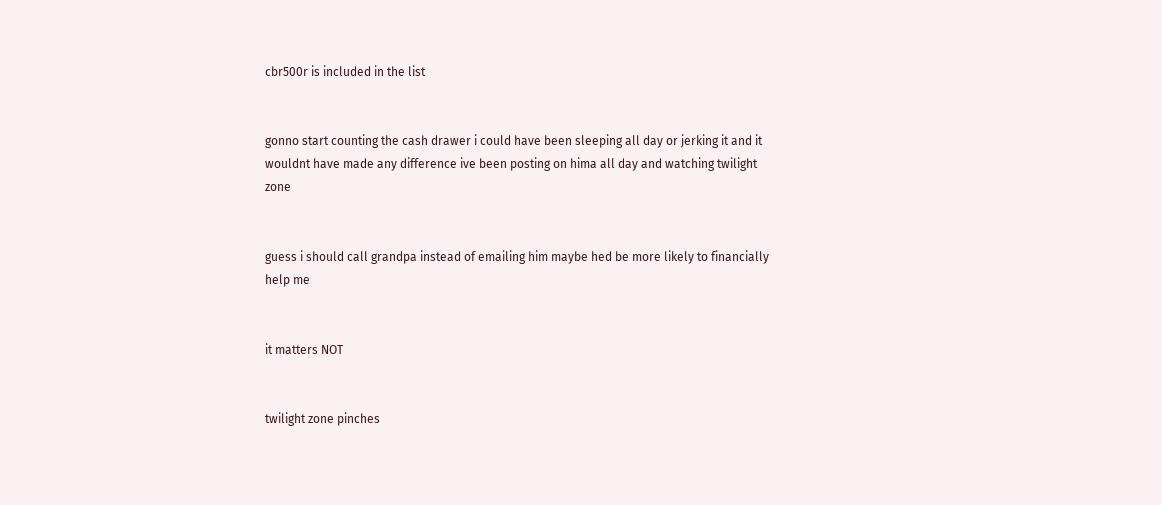cbr500r is included in the list


gonno start counting the cash drawer i could have been sleeping all day or jerking it and it wouldnt have made any difference ive been posting on hima all day and watching twilight zone


guess i should call grandpa instead of emailing him maybe hed be more likely to financially help me


it matters NOT


twilight zone pinches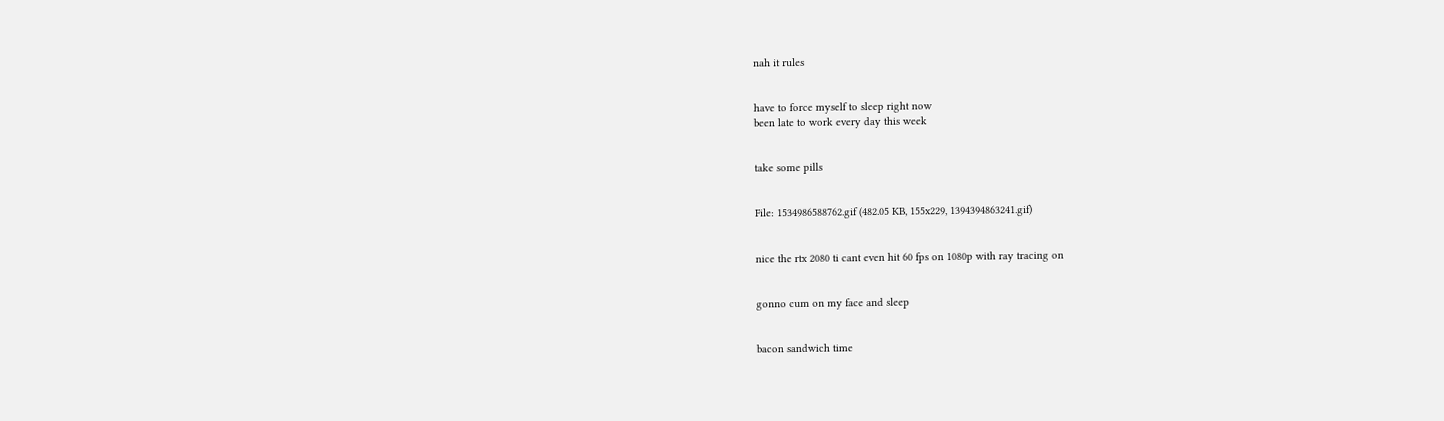nah it rules


have to force myself to sleep right now
been late to work every day this week


take some pills


File: 1534986588762.gif (482.05 KB, 155x229, 1394394863241.gif)


nice the rtx 2080 ti cant even hit 60 fps on 1080p with ray tracing on


gonno cum on my face and sleep


bacon sandwich time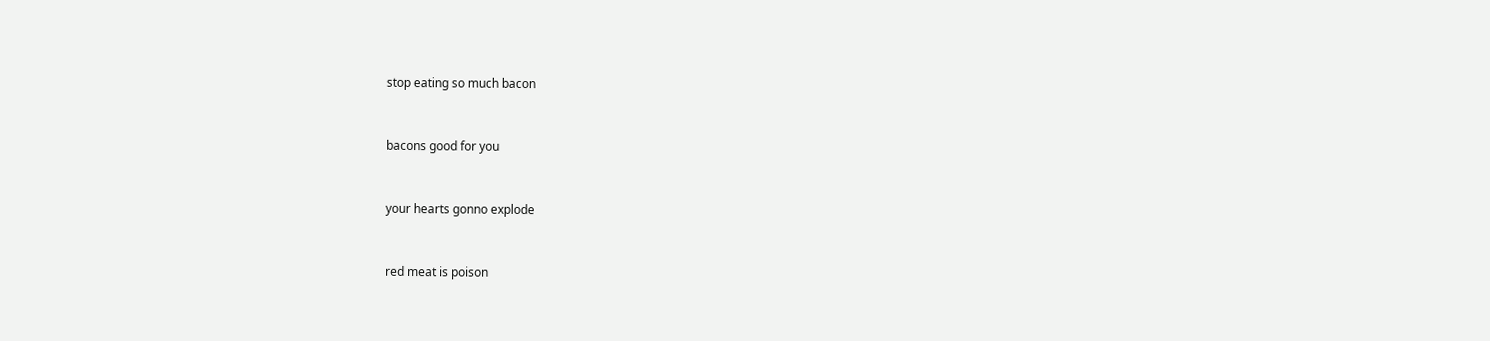stop eating so much bacon


bacons good for you


your hearts gonno explode


red meat is poison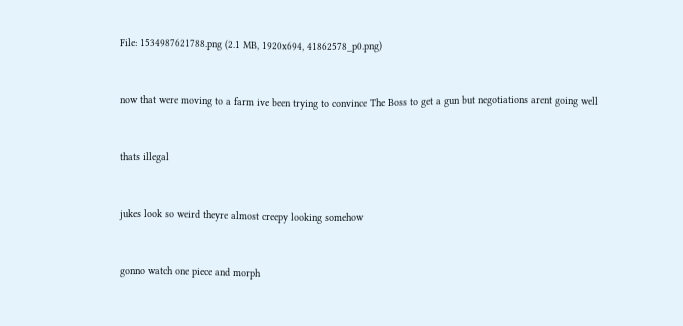File: 1534987621788.png (2.1 MB, 1920x694, 41862578_p0.png)


now that were moving to a farm ive been trying to convince The Boss to get a gun but negotiations arent going well


thats illegal


jukes look so weird theyre almost creepy looking somehow


gonno watch one piece and morph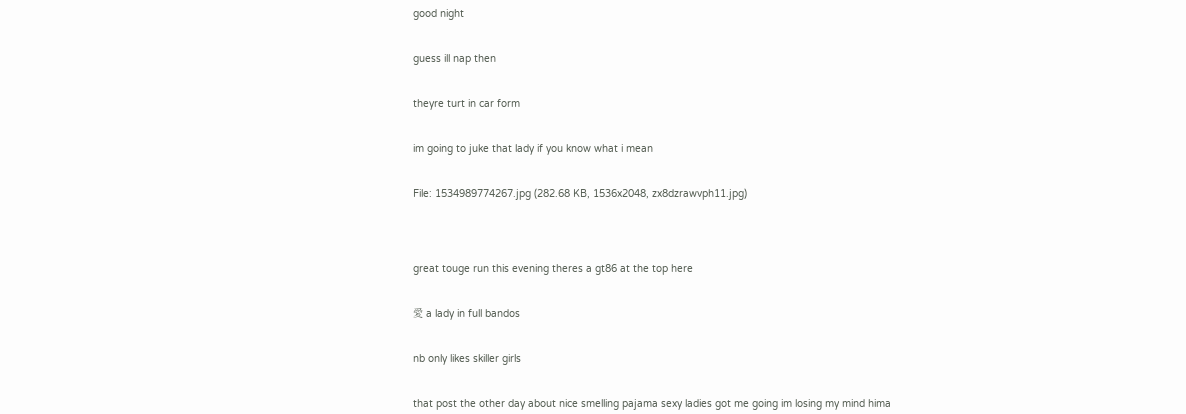good night


guess ill nap then


theyre turt in car form


im going to juke that lady if you know what i mean


File: 1534989774267.jpg (282.68 KB, 1536x2048, zx8dzrawvph11.jpg)




great touge run this evening theres a gt86 at the top here


愛 a lady in full bandos


nb only likes skiller girls


that post the other day about nice smelling pajama sexy ladies got me going im losing my mind hima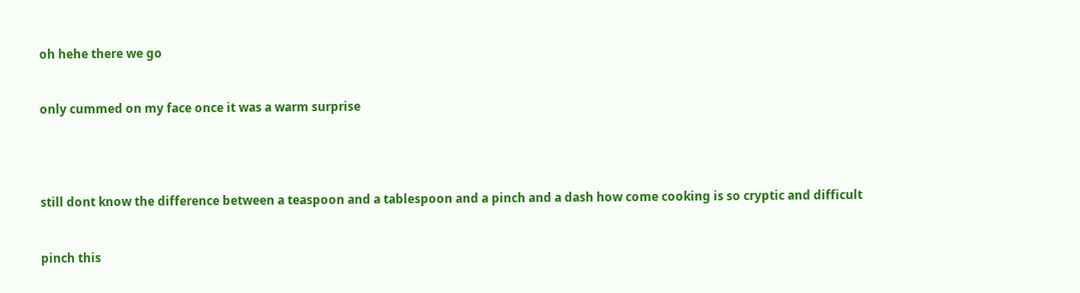oh hehe there we go


only cummed on my face once it was a warm surprise




still dont know the difference between a teaspoon and a tablespoon and a pinch and a dash how come cooking is so cryptic and difficult


pinch this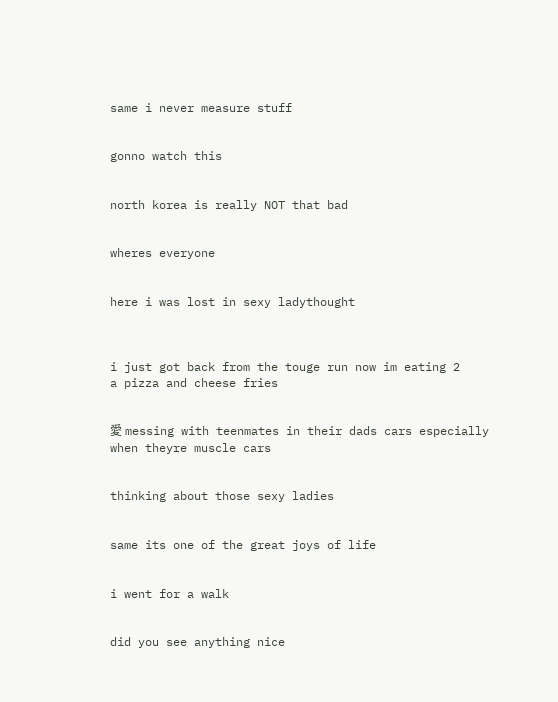same i never measure stuff


gonno watch this


north korea is really NOT that bad


wheres everyone


here i was lost in sexy ladythought



i just got back from the touge run now im eating 2
a pizza and cheese fries


愛 messing with teenmates in their dads cars especially when theyre muscle cars


thinking about those sexy ladies


same its one of the great joys of life


i went for a walk


did you see anything nice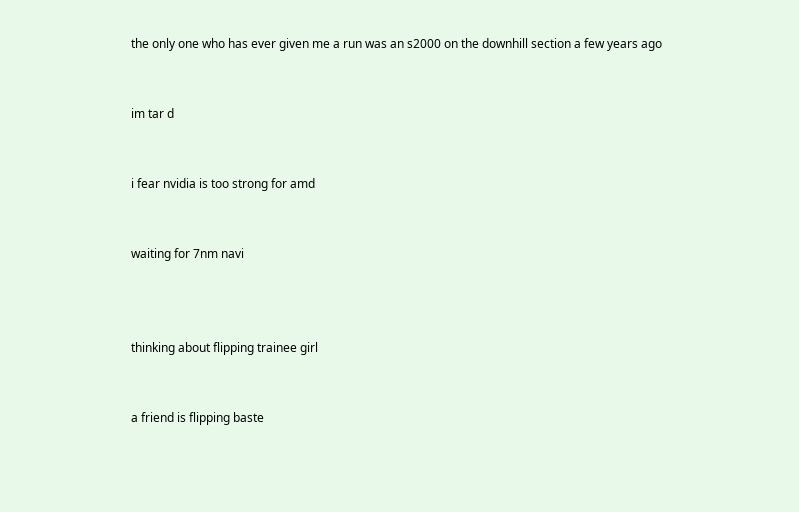the only one who has ever given me a run was an s2000 on the downhill section a few years ago


im tar d


i fear nvidia is too strong for amd


waiting for 7nm navi



thinking about flipping trainee girl


a friend is flipping baste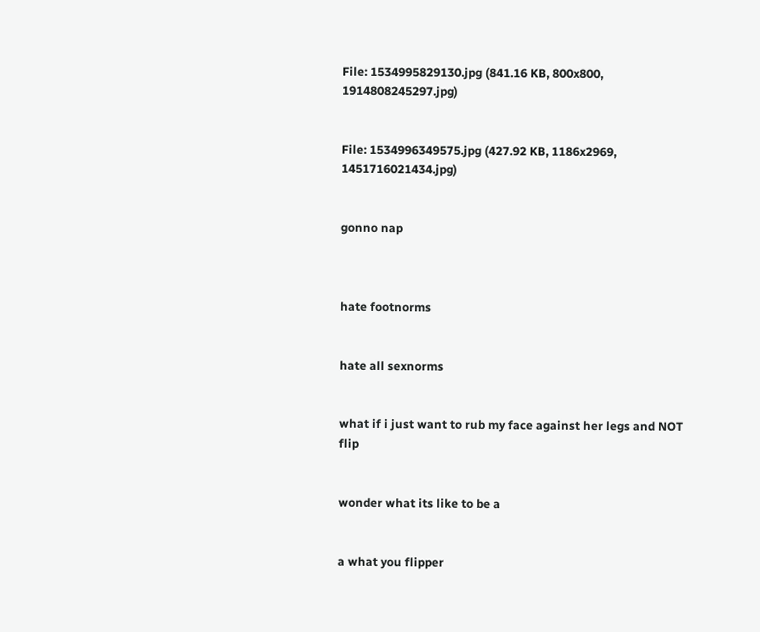File: 1534995829130.jpg (841.16 KB, 800x800, 1914808245297.jpg)


File: 1534996349575.jpg (427.92 KB, 1186x2969, 1451716021434.jpg)


gonno nap



hate footnorms


hate all sexnorms


what if i just want to rub my face against her legs and NOT flip


wonder what its like to be a


a what you flipper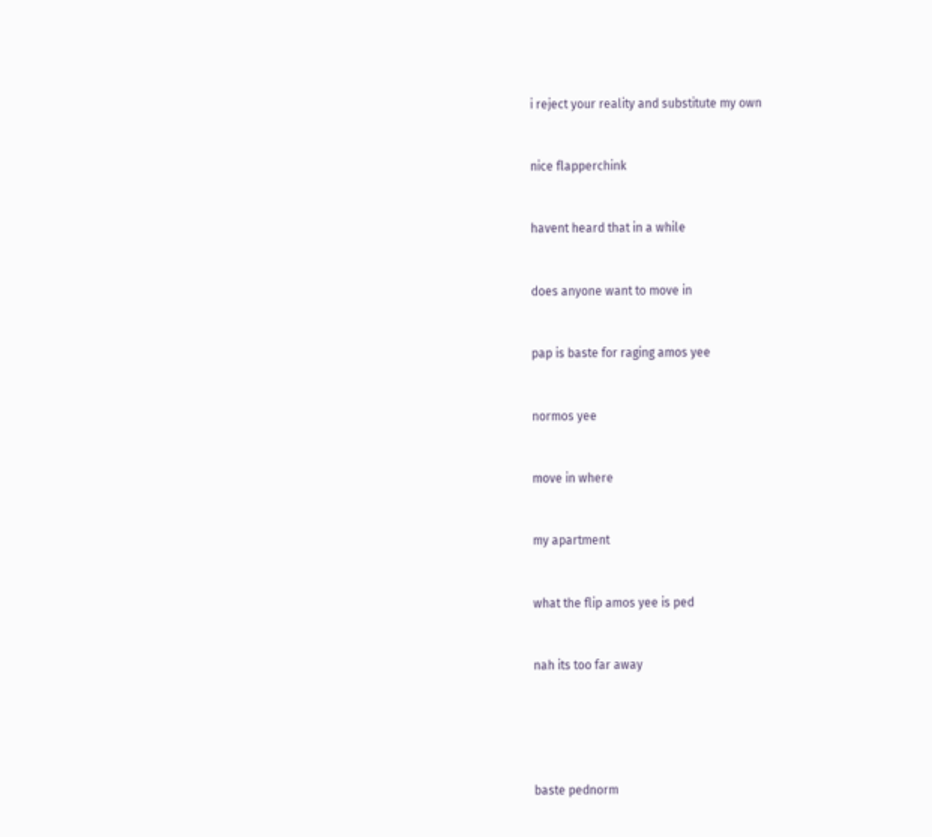i reject your reality and substitute my own


nice flapperchink


havent heard that in a while


does anyone want to move in


pap is baste for raging amos yee


normos yee


move in where


my apartment


what the flip amos yee is ped


nah its too far away





baste pednorm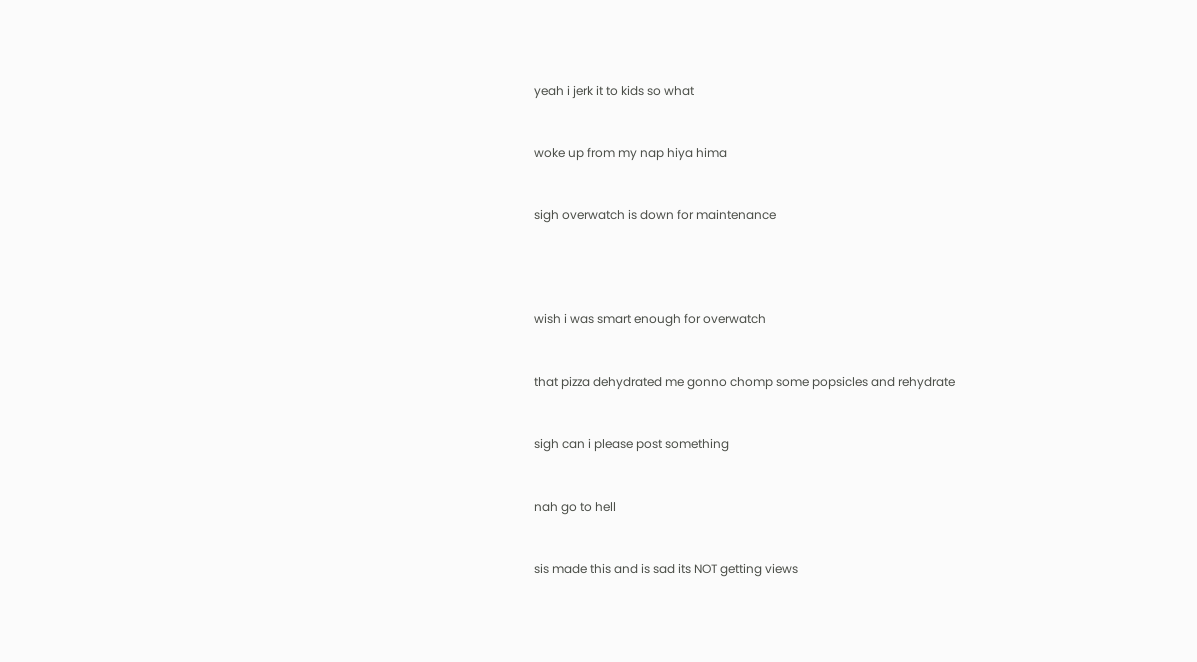yeah i jerk it to kids so what


woke up from my nap hiya hima


sigh overwatch is down for maintenance




wish i was smart enough for overwatch


that pizza dehydrated me gonno chomp some popsicles and rehydrate


sigh can i please post something


nah go to hell


sis made this and is sad its NOT getting views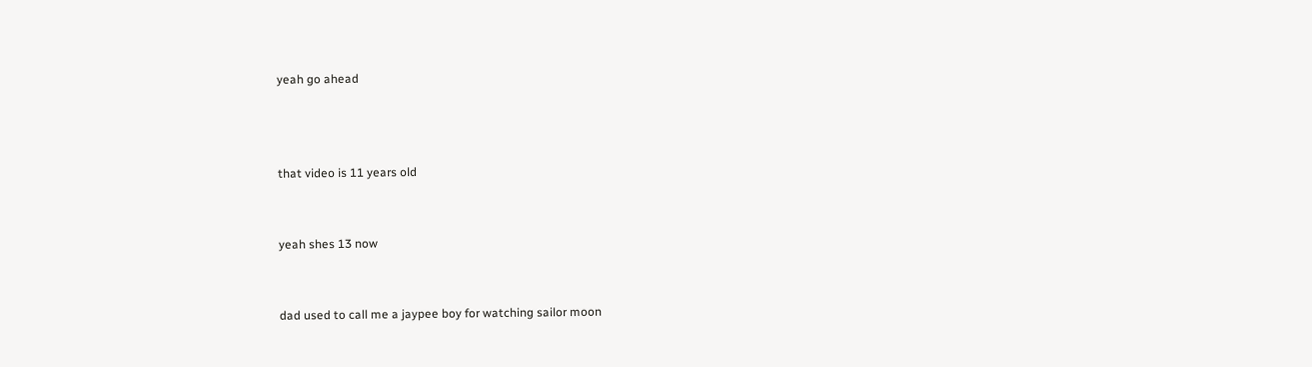yeah go ahead



that video is 11 years old


yeah shes 13 now


dad used to call me a jaypee boy for watching sailor moon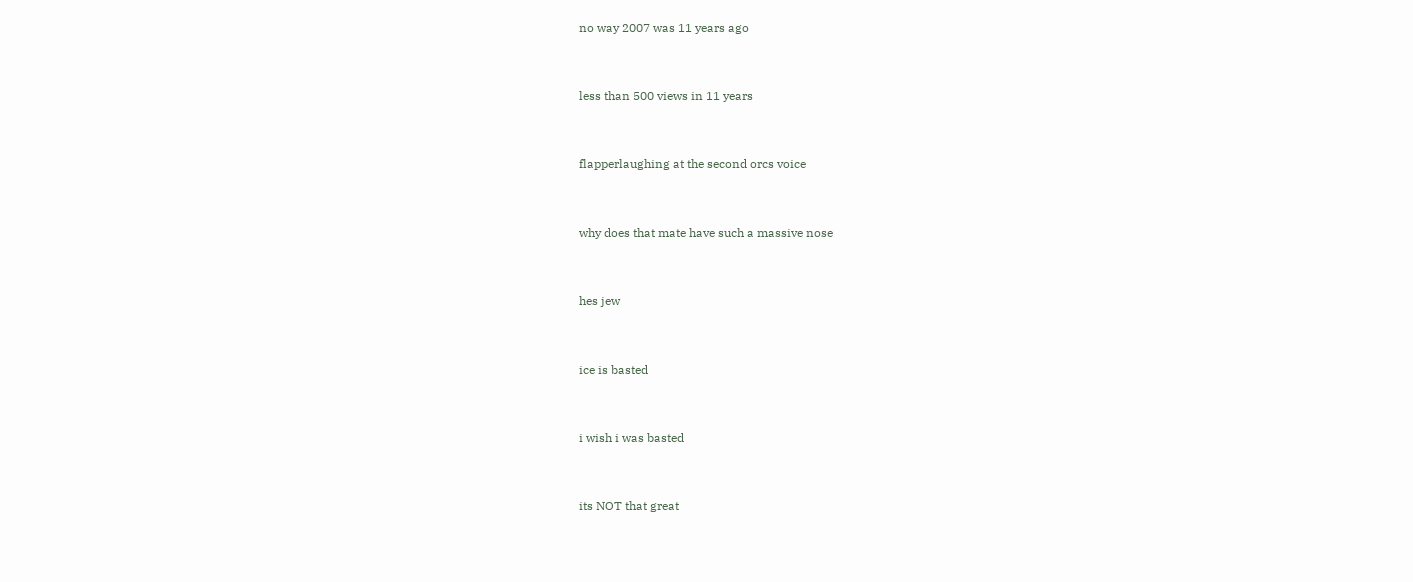no way 2007 was 11 years ago


less than 500 views in 11 years


flapperlaughing at the second orcs voice


why does that mate have such a massive nose


hes jew


ice is basted


i wish i was basted


its NOT that great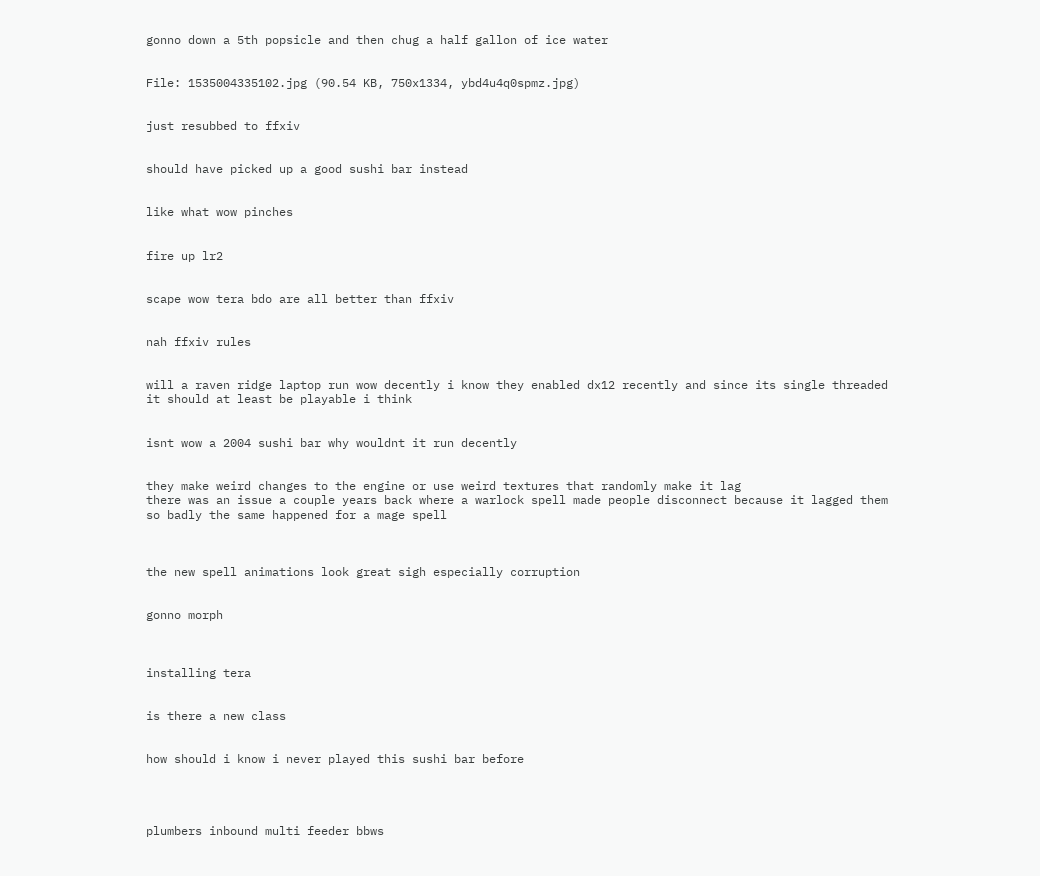gonno down a 5th popsicle and then chug a half gallon of ice water


File: 1535004335102.jpg (90.54 KB, 750x1334, ybd4u4q0spmz.jpg)


just resubbed to ffxiv


should have picked up a good sushi bar instead


like what wow pinches


fire up lr2


scape wow tera bdo are all better than ffxiv


nah ffxiv rules


will a raven ridge laptop run wow decently i know they enabled dx12 recently and since its single threaded it should at least be playable i think


isnt wow a 2004 sushi bar why wouldnt it run decently


they make weird changes to the engine or use weird textures that randomly make it lag
there was an issue a couple years back where a warlock spell made people disconnect because it lagged them so badly the same happened for a mage spell



the new spell animations look great sigh especially corruption


gonno morph



installing tera


is there a new class


how should i know i never played this sushi bar before




plumbers inbound multi feeder bbws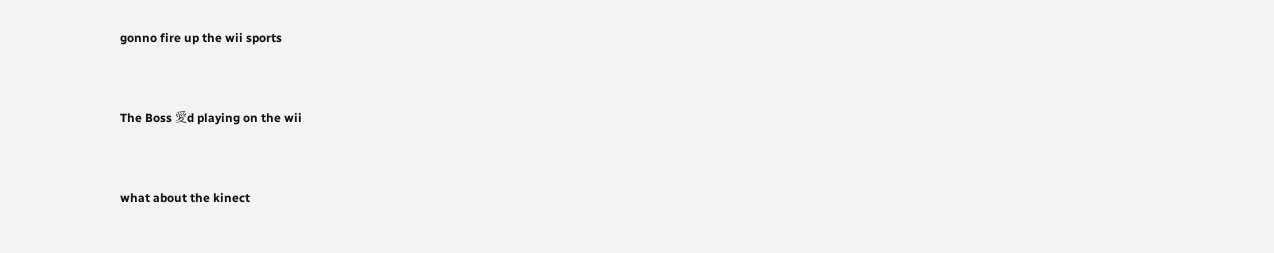gonno fire up the wii sports


The Boss 愛d playing on the wii


what about the kinect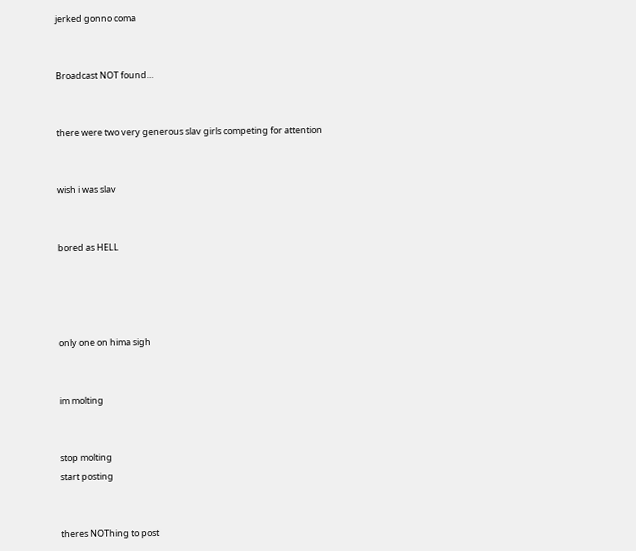jerked gonno coma


Broadcast NOT found…


there were two very generous slav girls competing for attention


wish i was slav


bored as HELL




only one on hima sigh


im molting


stop molting
start posting


theres NOThing to post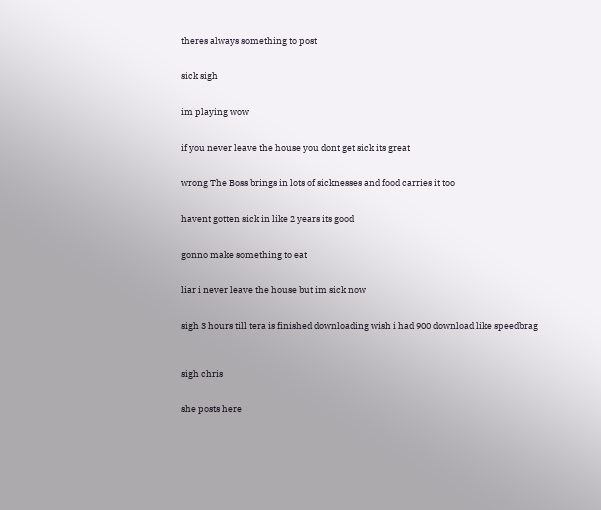theres always something to post


sick sigh


im playing wow


if you never leave the house you dont get sick its great


wrong The Boss brings in lots of sicknesses and food carries it too


havent gotten sick in like 2 years its good


gonno make something to eat


liar i never leave the house but im sick now


sigh 3 hours till tera is finished downloading wish i had 900 download like speedbrag



sigh chris


she posts here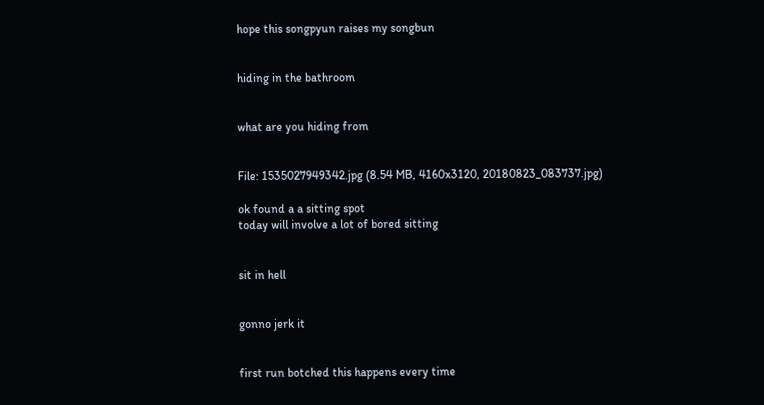hope this songpyun raises my songbun


hiding in the bathroom


what are you hiding from


File: 1535027949342.jpg (8.54 MB, 4160x3120, 20180823_083737.jpg)

ok found a a sitting spot
today will involve a lot of bored sitting


sit in hell


gonno jerk it


first run botched this happens every time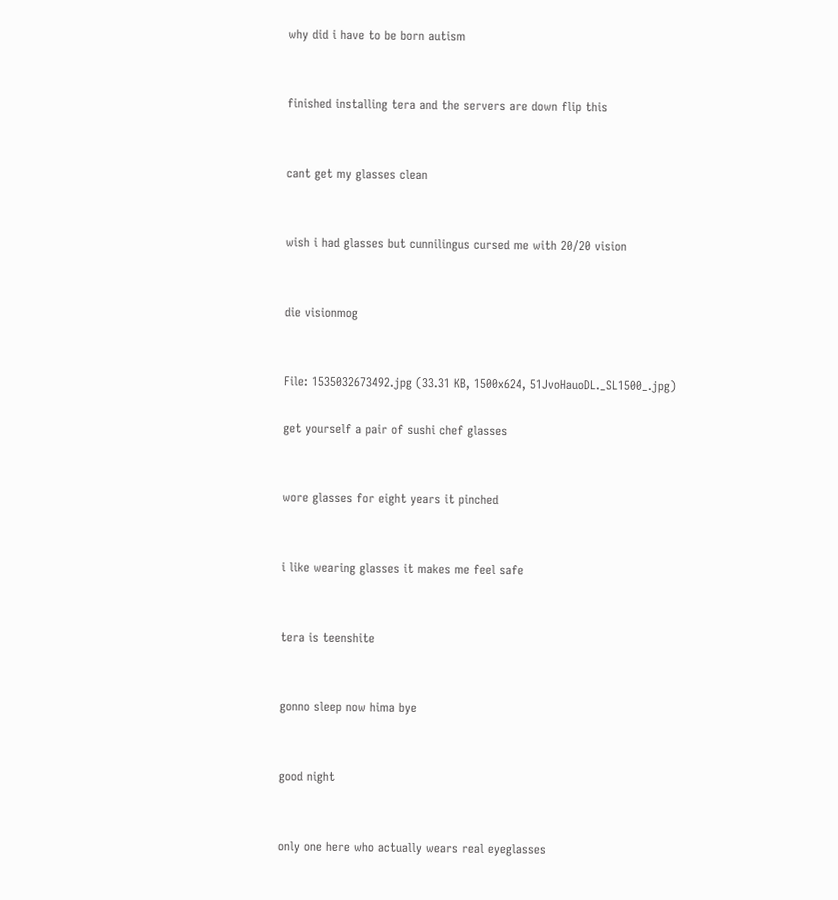why did i have to be born autism


finished installing tera and the servers are down flip this


cant get my glasses clean


wish i had glasses but cunnilingus cursed me with 20/20 vision


die visionmog


File: 1535032673492.jpg (33.31 KB, 1500x624, 51JvoHauoDL._SL1500_.jpg)

get yourself a pair of sushi chef glasses


wore glasses for eight years it pinched


i like wearing glasses it makes me feel safe


tera is teenshite


gonno sleep now hima bye


good night


only one here who actually wears real eyeglasses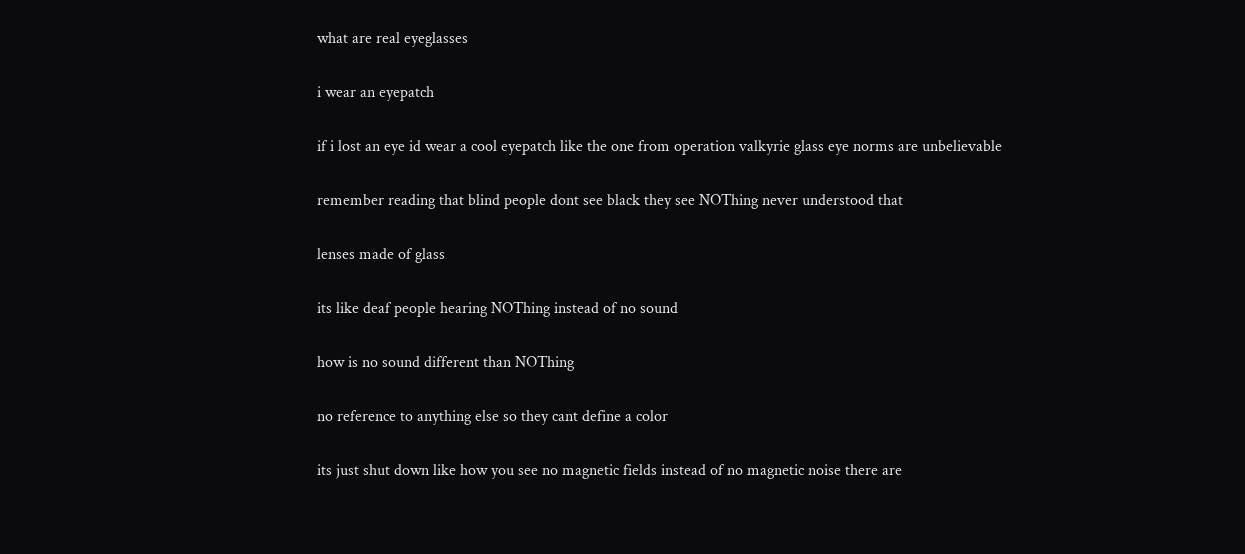what are real eyeglasses


i wear an eyepatch


if i lost an eye id wear a cool eyepatch like the one from operation valkyrie glass eye norms are unbelievable


remember reading that blind people dont see black they see NOThing never understood that


lenses made of glass


its like deaf people hearing NOThing instead of no sound


how is no sound different than NOThing


no reference to anything else so they cant define a color


its just shut down like how you see no magnetic fields instead of no magnetic noise there are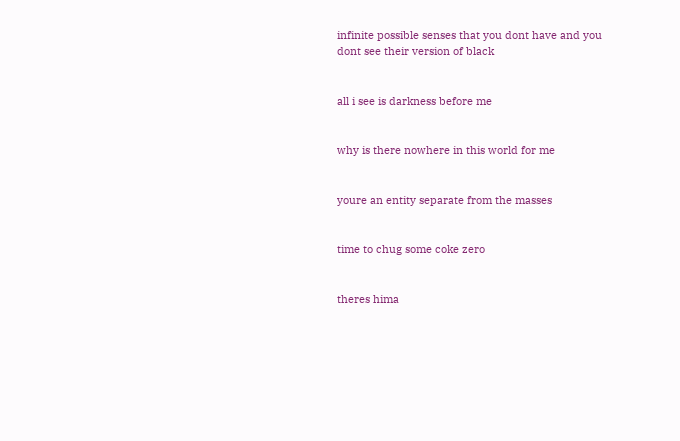infinite possible senses that you dont have and you dont see their version of black


all i see is darkness before me


why is there nowhere in this world for me


youre an entity separate from the masses


time to chug some coke zero


theres hima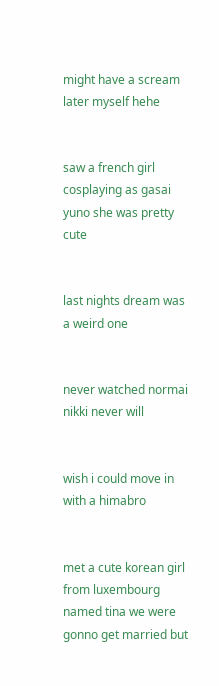might have a scream later myself hehe


saw a french girl cosplaying as gasai yuno she was pretty cute


last nights dream was a weird one


never watched normai nikki never will


wish i could move in with a himabro


met a cute korean girl from luxembourg named tina we were gonno get married but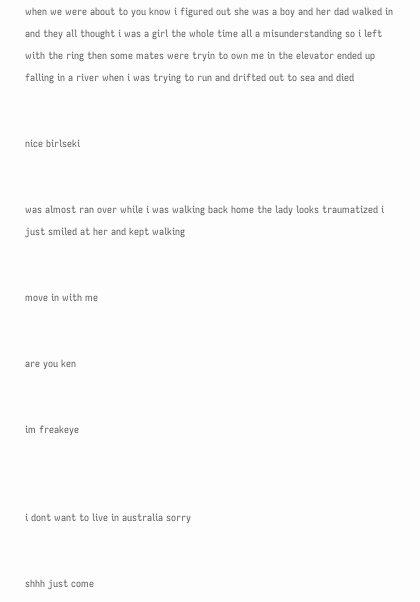when we were about to you know i figured out she was a boy and her dad walked in and they all thought i was a girl the whole time all a misunderstanding so i left with the ring then some mates were tryin to own me in the elevator ended up falling in a river when i was trying to run and drifted out to sea and died


nice birlseki


was almost ran over while i was walking back home the lady looks traumatized i just smiled at her and kept walking


move in with me


are you ken


im freakeye



i dont want to live in australia sorry


shhh just come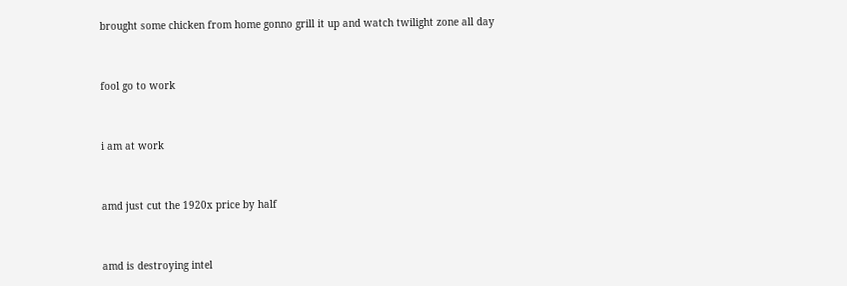brought some chicken from home gonno grill it up and watch twilight zone all day


fool go to work


i am at work


amd just cut the 1920x price by half


amd is destroying intel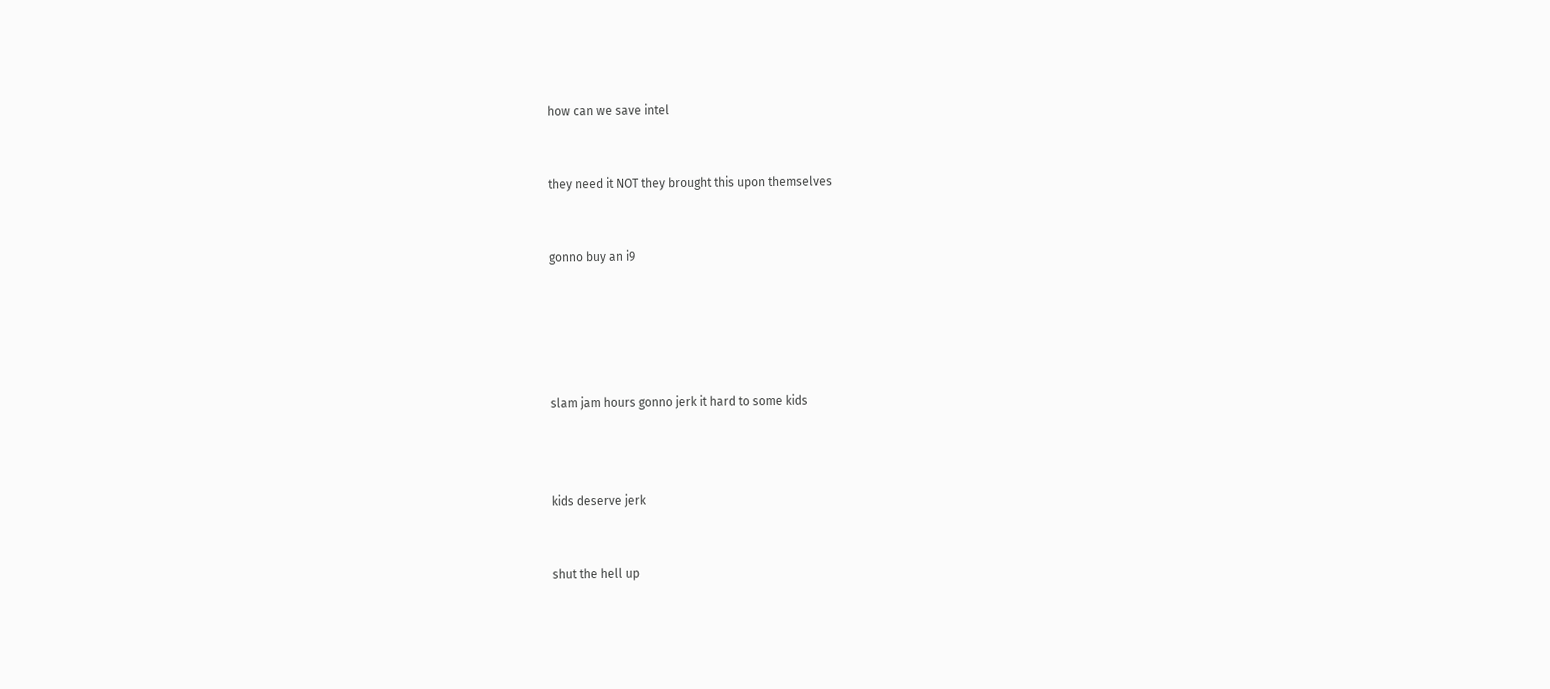how can we save intel


they need it NOT they brought this upon themselves


gonno buy an i9





slam jam hours gonno jerk it hard to some kids



kids deserve jerk


shut the hell up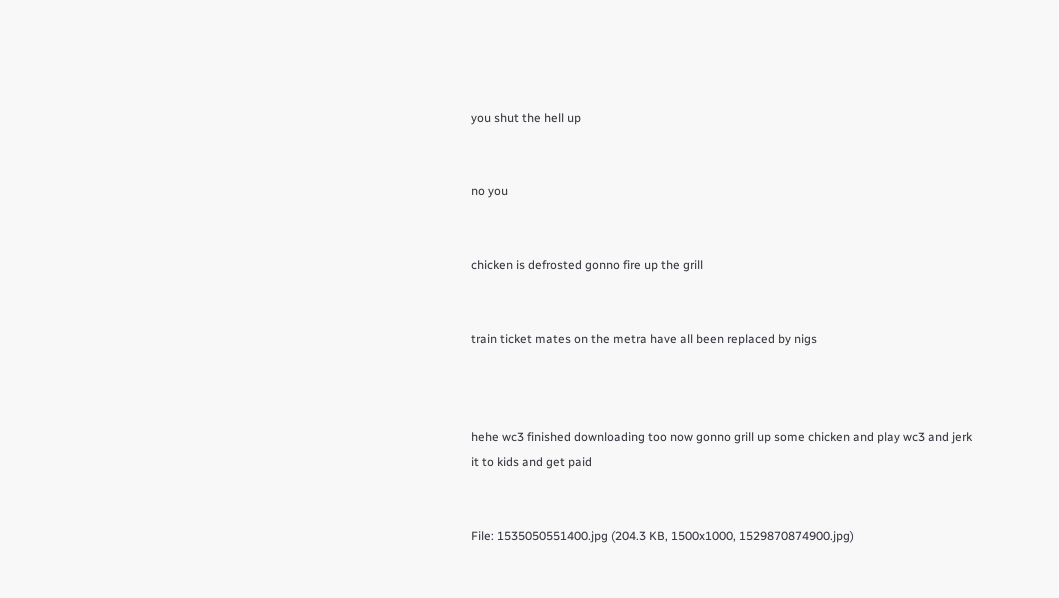you shut the hell up


no you


chicken is defrosted gonno fire up the grill


train ticket mates on the metra have all been replaced by nigs



hehe wc3 finished downloading too now gonno grill up some chicken and play wc3 and jerk it to kids and get paid


File: 1535050551400.jpg (204.3 KB, 1500x1000, 1529870874900.jpg)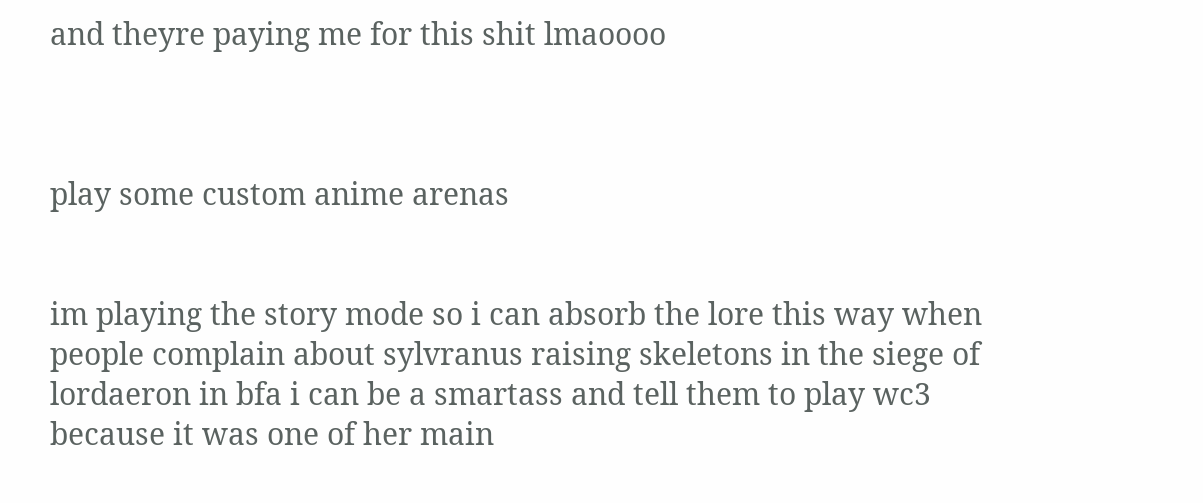and theyre paying me for this shit lmaoooo



play some custom anime arenas


im playing the story mode so i can absorb the lore this way when people complain about sylvranus raising skeletons in the siege of lordaeron in bfa i can be a smartass and tell them to play wc3 because it was one of her main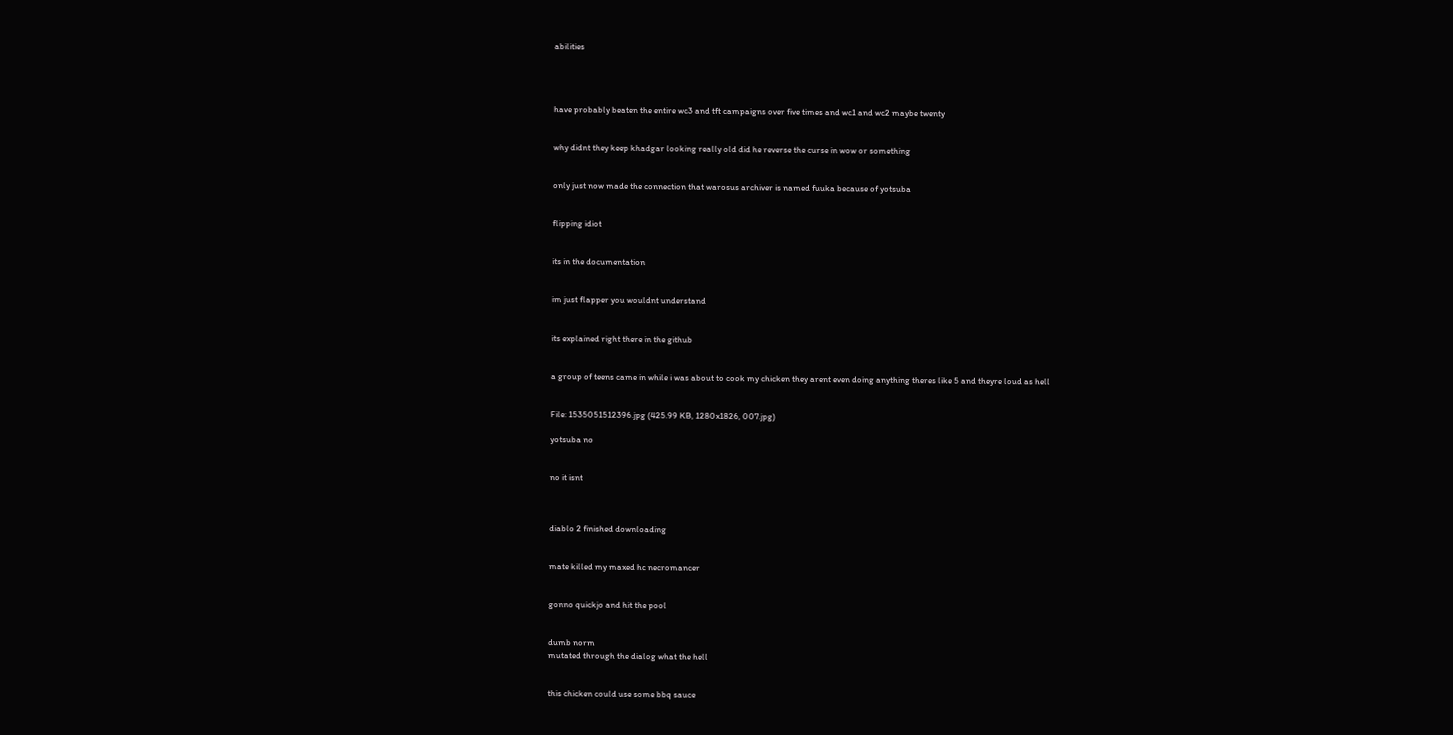abilities




have probably beaten the entire wc3 and tft campaigns over five times and wc1 and wc2 maybe twenty


why didnt they keep khadgar looking really old did he reverse the curse in wow or something


only just now made the connection that warosus archiver is named fuuka because of yotsuba


flipping idiot


its in the documentation


im just flapper you wouldnt understand


its explained right there in the github


a group of teens came in while i was about to cook my chicken they arent even doing anything theres like 5 and theyre loud as hell


File: 1535051512396.jpg (425.99 KB, 1280x1826, 007.jpg)

yotsuba no


no it isnt



diablo 2 finished downloading


mate killed my maxed hc necromancer


gonno quickjo and hit the pool


dumb norm
mutated through the dialog what the hell


this chicken could use some bbq sauce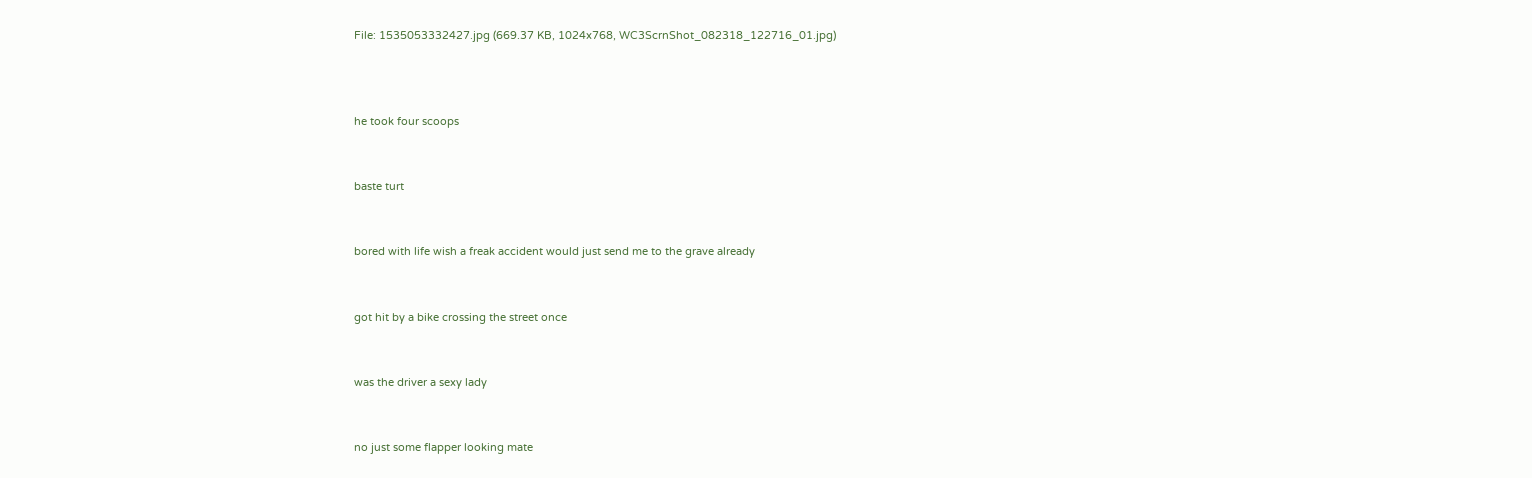File: 1535053332427.jpg (669.37 KB, 1024x768, WC3ScrnShot_082318_122716_01.jpg)



he took four scoops


baste turt


bored with life wish a freak accident would just send me to the grave already


got hit by a bike crossing the street once


was the driver a sexy lady


no just some flapper looking mate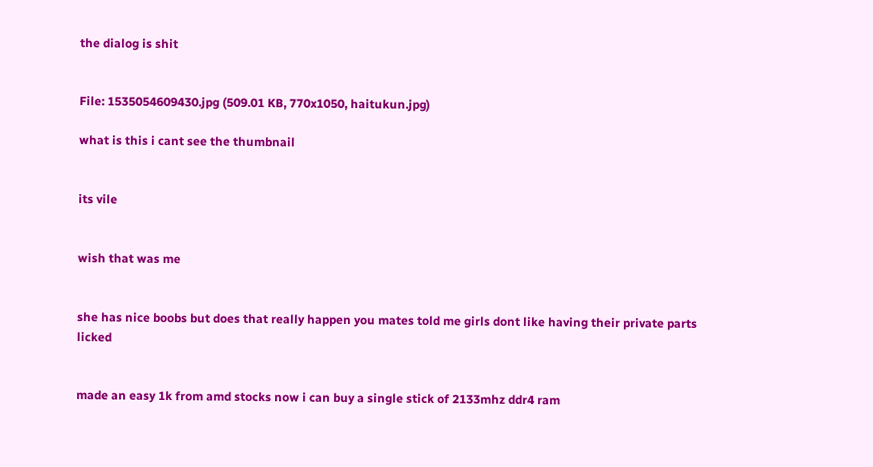the dialog is shit


File: 1535054609430.jpg (509.01 KB, 770x1050, haitukun.jpg)

what is this i cant see the thumbnail


its vile


wish that was me


she has nice boobs but does that really happen you mates told me girls dont like having their private parts licked


made an easy 1k from amd stocks now i can buy a single stick of 2133mhz ddr4 ram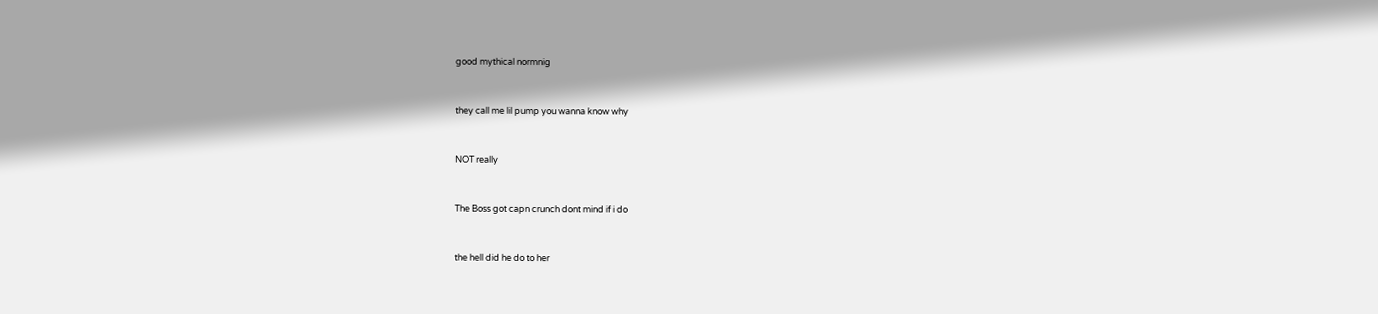good mythical normnig


they call me lil pump you wanna know why


NOT really


The Boss got capn crunch dont mind if i do


the hell did he do to her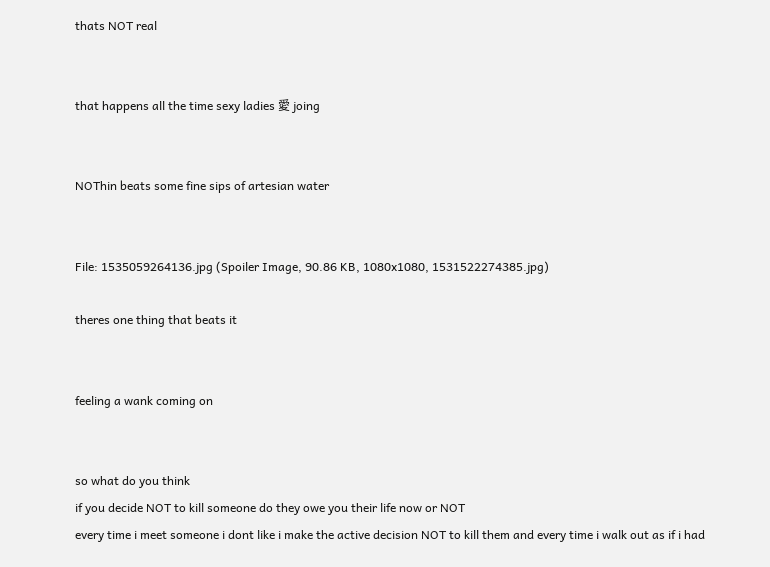thats NOT real


that happens all the time sexy ladies 愛 joing


NOThin beats some fine sips of artesian water


File: 1535059264136.jpg (Spoiler Image, 90.86 KB, 1080x1080, 1531522274385.jpg)

theres one thing that beats it


feeling a wank coming on


so what do you think
if you decide NOT to kill someone do they owe you their life now or NOT
every time i meet someone i dont like i make the active decision NOT to kill them and every time i walk out as if i had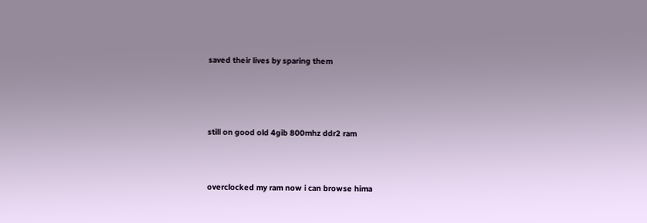saved their lives by sparing them



still on good old 4gib 800mhz ddr2 ram


overclocked my ram now i can browse hima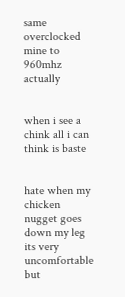same overclocked mine to 960mhz actually


when i see a chink all i can think is baste


hate when my chicken nugget goes down my leg its very uncomfortable but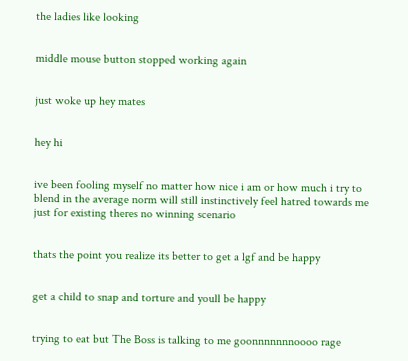the ladies like looking


middle mouse button stopped working again


just woke up hey mates


hey hi


ive been fooling myself no matter how nice i am or how much i try to blend in the average norm will still instinctively feel hatred towards me just for existing theres no winning scenario


thats the point you realize its better to get a lgf and be happy


get a child to snap and torture and youll be happy


trying to eat but The Boss is talking to me goonnnnnnnoooo rage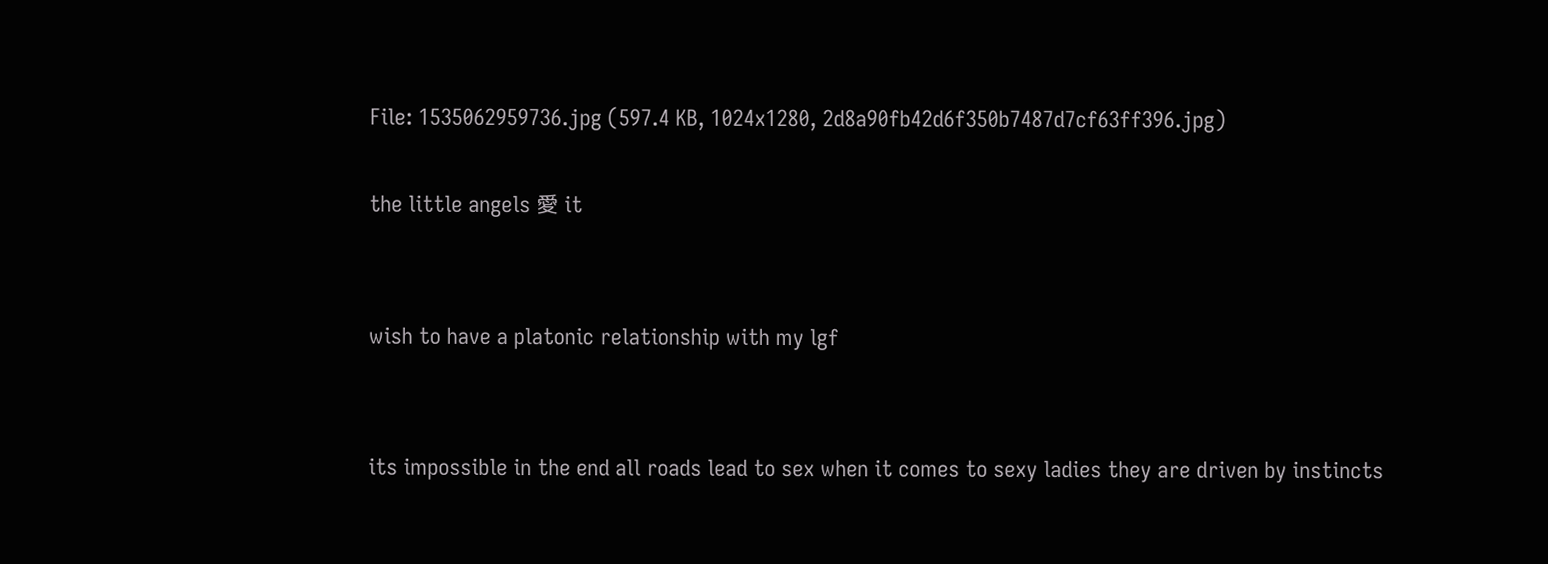File: 1535062959736.jpg (597.4 KB, 1024x1280, 2d8a90fb42d6f350b7487d7cf63ff396.jpg)

the little angels 愛 it


wish to have a platonic relationship with my lgf


its impossible in the end all roads lead to sex when it comes to sexy ladies they are driven by instincts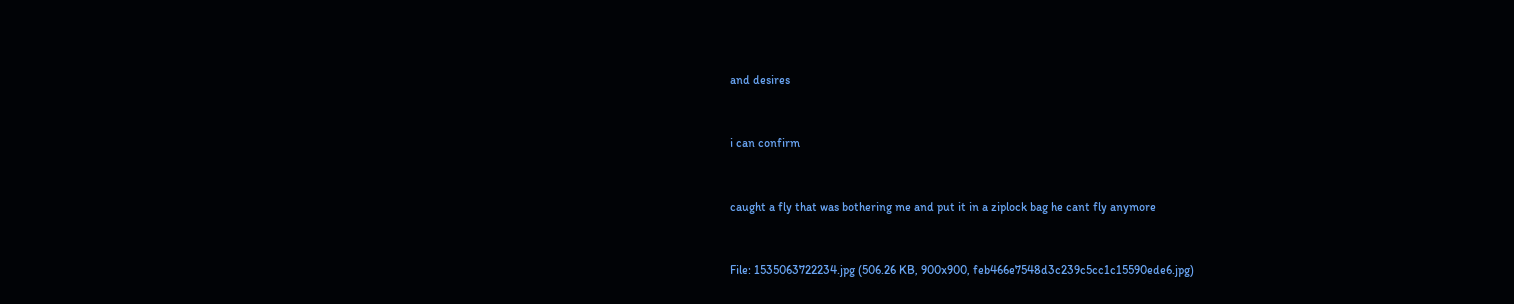and desires


i can confirm


caught a fly that was bothering me and put it in a ziplock bag he cant fly anymore


File: 1535063722234.jpg (506.26 KB, 900x900, feb466e7548d3c239c5cc1c15590ede6.jpg)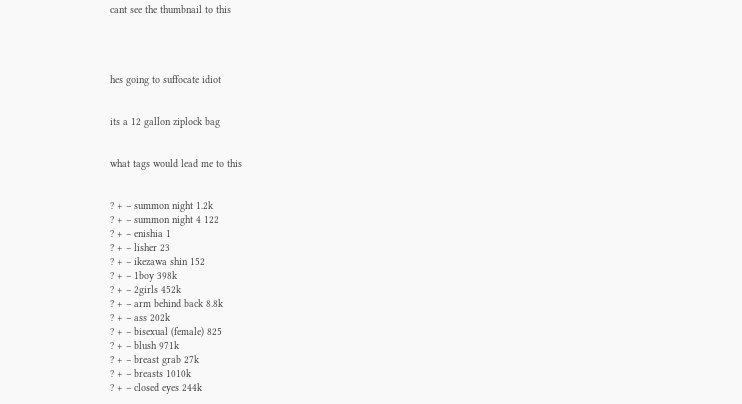cant see the thumbnail to this




hes going to suffocate idiot


its a 12 gallon ziplock bag


what tags would lead me to this


? + – summon night 1.2k
? + – summon night 4 122
? + – enishia 1
? + – lisher 23
? + – ikezawa shin 152
? + – 1boy 398k
? + – 2girls 452k
? + – arm behind back 8.8k
? + – ass 202k
? + – bisexual (female) 825
? + – blush 971k
? + – breast grab 27k
? + – breasts 1010k
? + – closed eyes 244k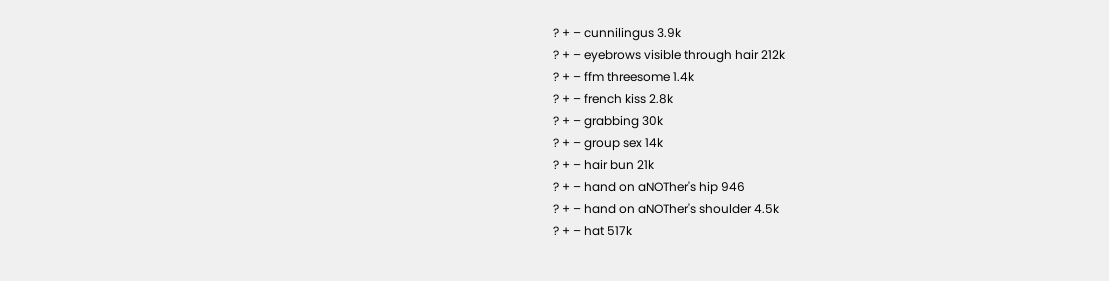? + – cunnilingus 3.9k
? + – eyebrows visible through hair 212k
? + – ffm threesome 1.4k
? + – french kiss 2.8k
? + – grabbing 30k
? + – group sex 14k
? + – hair bun 21k
? + – hand on aNOTher's hip 946
? + – hand on aNOTher's shoulder 4.5k
? + – hat 517k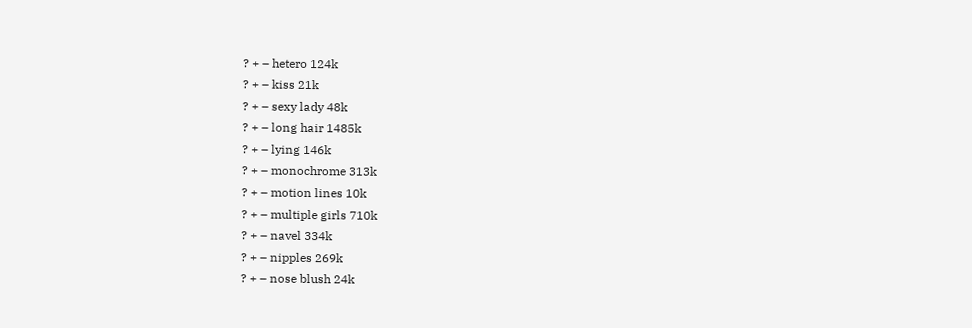? + – hetero 124k
? + – kiss 21k
? + – sexy lady 48k
? + – long hair 1485k
? + – lying 146k
? + – monochrome 313k
? + – motion lines 10k
? + – multiple girls 710k
? + – navel 334k
? + – nipples 269k
? + – nose blush 24k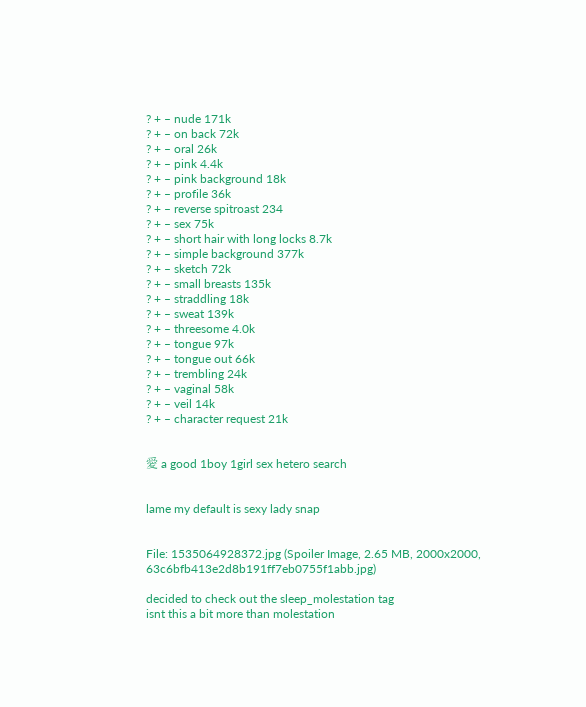? + – nude 171k
? + – on back 72k
? + – oral 26k
? + – pink 4.4k
? + – pink background 18k
? + – profile 36k
? + – reverse spitroast 234
? + – sex 75k
? + – short hair with long locks 8.7k
? + – simple background 377k
? + – sketch 72k
? + – small breasts 135k
? + – straddling 18k
? + – sweat 139k
? + – threesome 4.0k
? + – tongue 97k
? + – tongue out 66k
? + – trembling 24k
? + – vaginal 58k
? + – veil 14k
? + – character request 21k


愛 a good 1boy 1girl sex hetero search


lame my default is sexy lady snap


File: 1535064928372.jpg (Spoiler Image, 2.65 MB, 2000x2000, 63c6bfb413e2d8b191ff7eb0755f1abb.jpg)

decided to check out the sleep_molestation tag
isnt this a bit more than molestation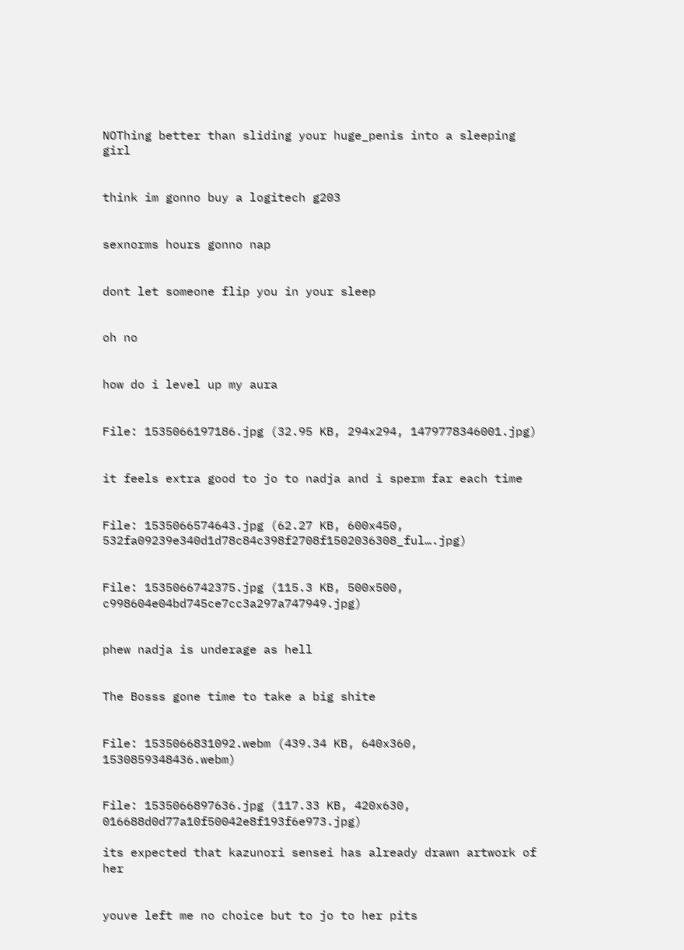NOThing better than sliding your huge_penis into a sleeping girl


think im gonno buy a logitech g203


sexnorms hours gonno nap


dont let someone flip you in your sleep


oh no


how do i level up my aura


File: 1535066197186.jpg (32.95 KB, 294x294, 1479778346001.jpg)


it feels extra good to jo to nadja and i sperm far each time


File: 1535066574643.jpg (62.27 KB, 600x450, 532fa09239e340d1d78c84c398f2708f1502036308_ful….jpg)


File: 1535066742375.jpg (115.3 KB, 500x500, c998604e04bd745ce7cc3a297a747949.jpg)


phew nadja is underage as hell


The Bosss gone time to take a big shite


File: 1535066831092.webm (439.34 KB, 640x360, 1530859348436.webm)


File: 1535066897636.jpg (117.33 KB, 420x630, 016688d0d77a10f50042e8f193f6e973.jpg)

its expected that kazunori sensei has already drawn artwork of her


youve left me no choice but to jo to her pits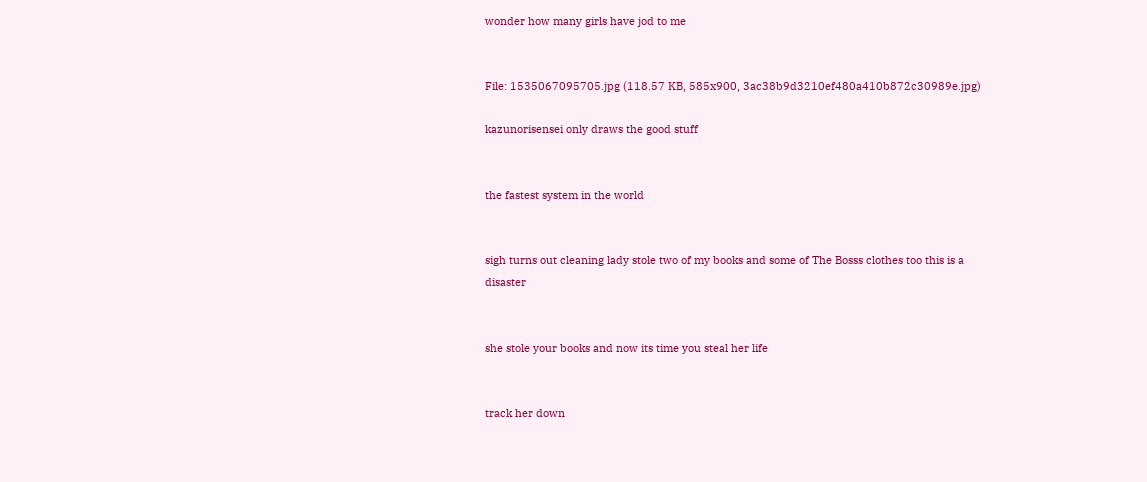wonder how many girls have jod to me


File: 1535067095705.jpg (118.57 KB, 585x900, 3ac38b9d3210ef480a410b872c30989e.jpg)

kazunorisensei only draws the good stuff


the fastest system in the world


sigh turns out cleaning lady stole two of my books and some of The Bosss clothes too this is a disaster


she stole your books and now its time you steal her life


track her down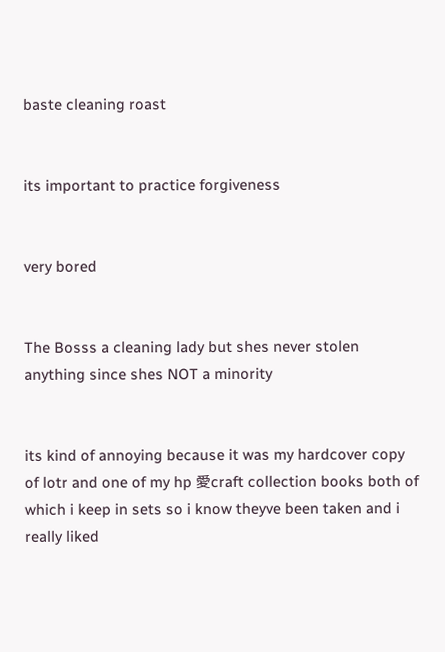baste cleaning roast


its important to practice forgiveness


very bored


The Bosss a cleaning lady but shes never stolen anything since shes NOT a minority


its kind of annoying because it was my hardcover copy of lotr and one of my hp 愛craft collection books both of which i keep in sets so i know theyve been taken and i really liked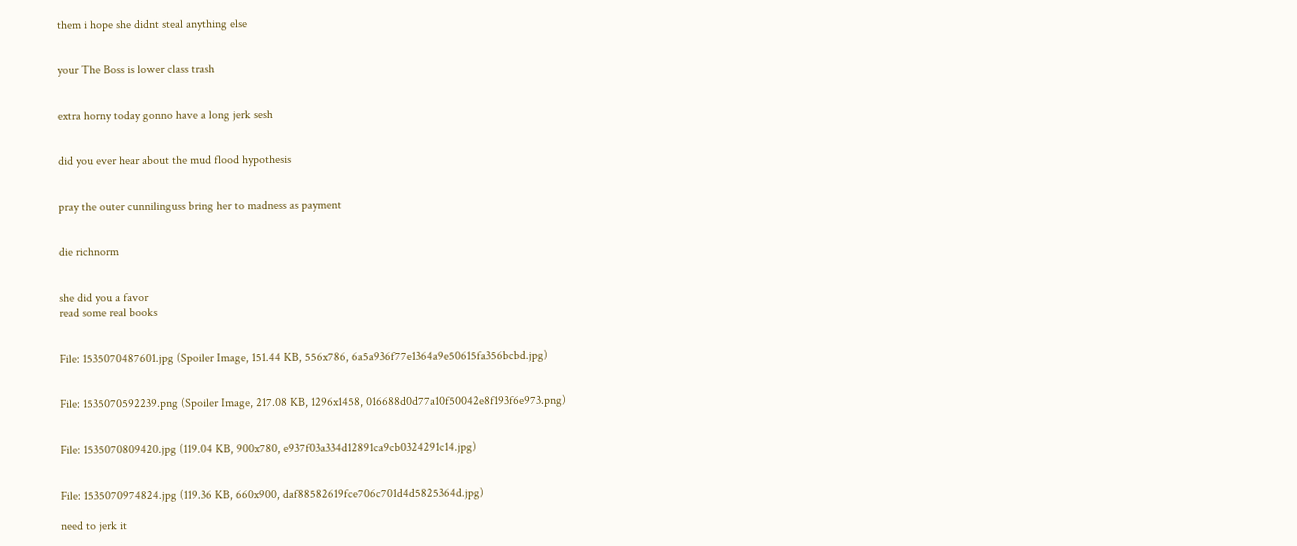them i hope she didnt steal anything else


your The Boss is lower class trash


extra horny today gonno have a long jerk sesh


did you ever hear about the mud flood hypothesis


pray the outer cunnilinguss bring her to madness as payment


die richnorm


she did you a favor
read some real books


File: 1535070487601.jpg (Spoiler Image, 151.44 KB, 556x786, 6a5a936f77e1364a9e50615fa356bcbd.jpg)


File: 1535070592239.png (Spoiler Image, 217.08 KB, 1296x1458, 016688d0d77a10f50042e8f193f6e973.png)


File: 1535070809420.jpg (119.04 KB, 900x780, e937f03a334d12891ca9cb0324291c14.jpg)


File: 1535070974824.jpg (119.36 KB, 660x900, daf88582619fce706c701d4d5825364d.jpg)

need to jerk it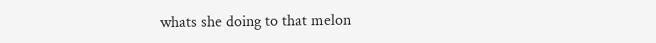whats she doing to that melon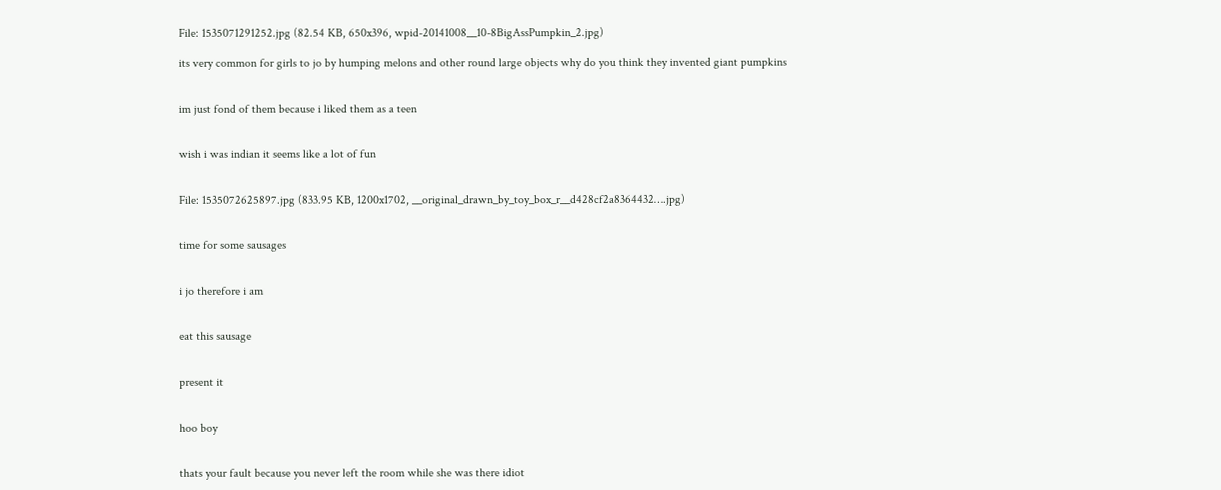File: 1535071291252.jpg (82.54 KB, 650x396, wpid-20141008__10-8BigAssPumpkin_2.jpg)

its very common for girls to jo by humping melons and other round large objects why do you think they invented giant pumpkins


im just fond of them because i liked them as a teen


wish i was indian it seems like a lot of fun


File: 1535072625897.jpg (833.95 KB, 1200x1702, __original_drawn_by_toy_box_r__d428cf2a8364432….jpg)


time for some sausages


i jo therefore i am


eat this sausage


present it


hoo boy


thats your fault because you never left the room while she was there idiot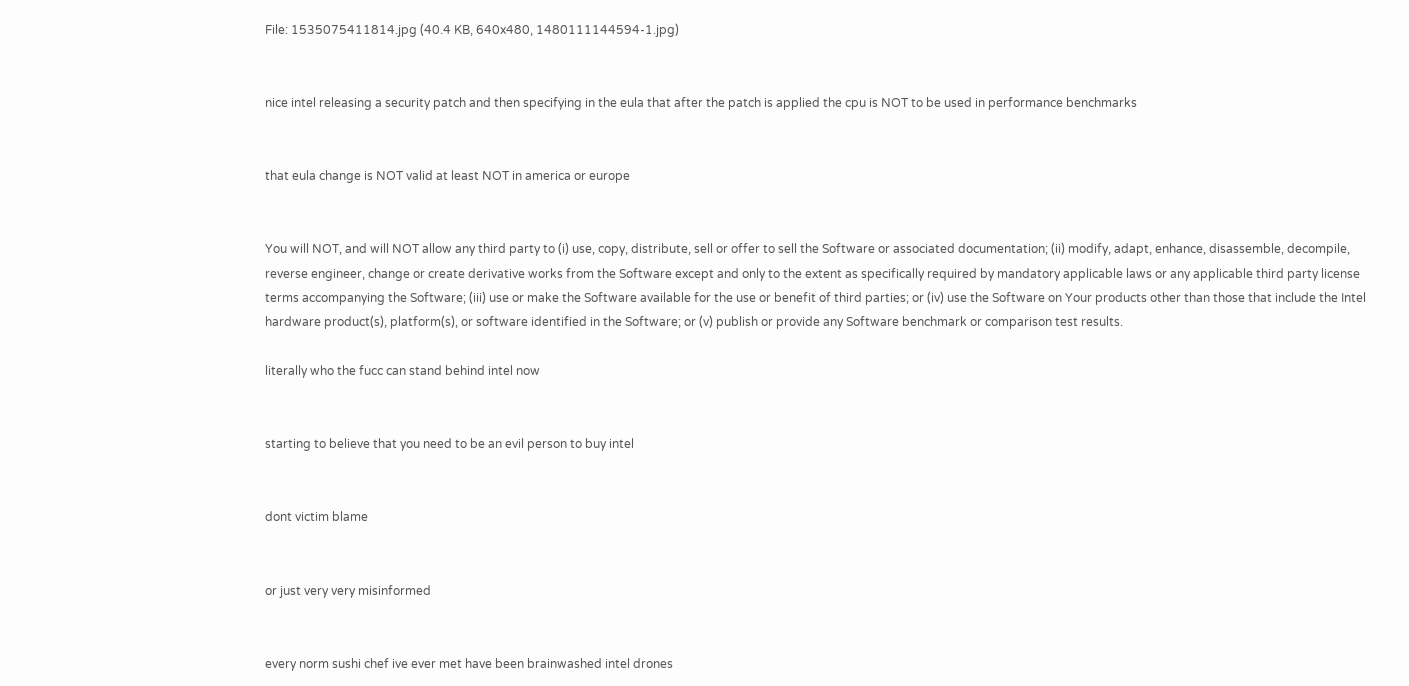File: 1535075411814.jpg (40.4 KB, 640x480, 1480111144594-1.jpg)


nice intel releasing a security patch and then specifying in the eula that after the patch is applied the cpu is NOT to be used in performance benchmarks


that eula change is NOT valid at least NOT in america or europe


You will NOT, and will NOT allow any third party to (i) use, copy, distribute, sell or offer to sell the Software or associated documentation; (ii) modify, adapt, enhance, disassemble, decompile, reverse engineer, change or create derivative works from the Software except and only to the extent as specifically required by mandatory applicable laws or any applicable third party license terms accompanying the Software; (iii) use or make the Software available for the use or benefit of third parties; or (iv) use the Software on Your products other than those that include the Intel hardware product(s), platform(s), or software identified in the Software; or (v) publish or provide any Software benchmark or comparison test results.

literally who the fucc can stand behind intel now


starting to believe that you need to be an evil person to buy intel


dont victim blame


or just very very misinformed


every norm sushi chef ive ever met have been brainwashed intel drones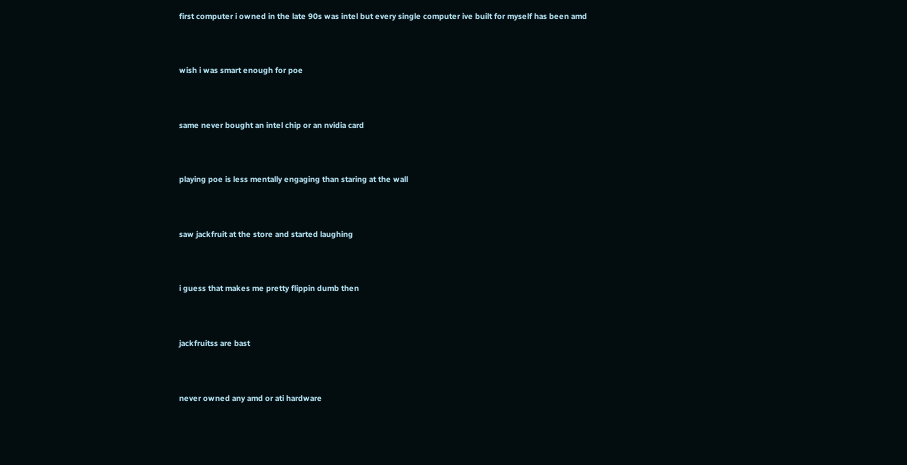first computer i owned in the late 90s was intel but every single computer ive built for myself has been amd


wish i was smart enough for poe


same never bought an intel chip or an nvidia card


playing poe is less mentally engaging than staring at the wall


saw jackfruit at the store and started laughing


i guess that makes me pretty flippin dumb then


jackfruitss are bast


never owned any amd or ati hardware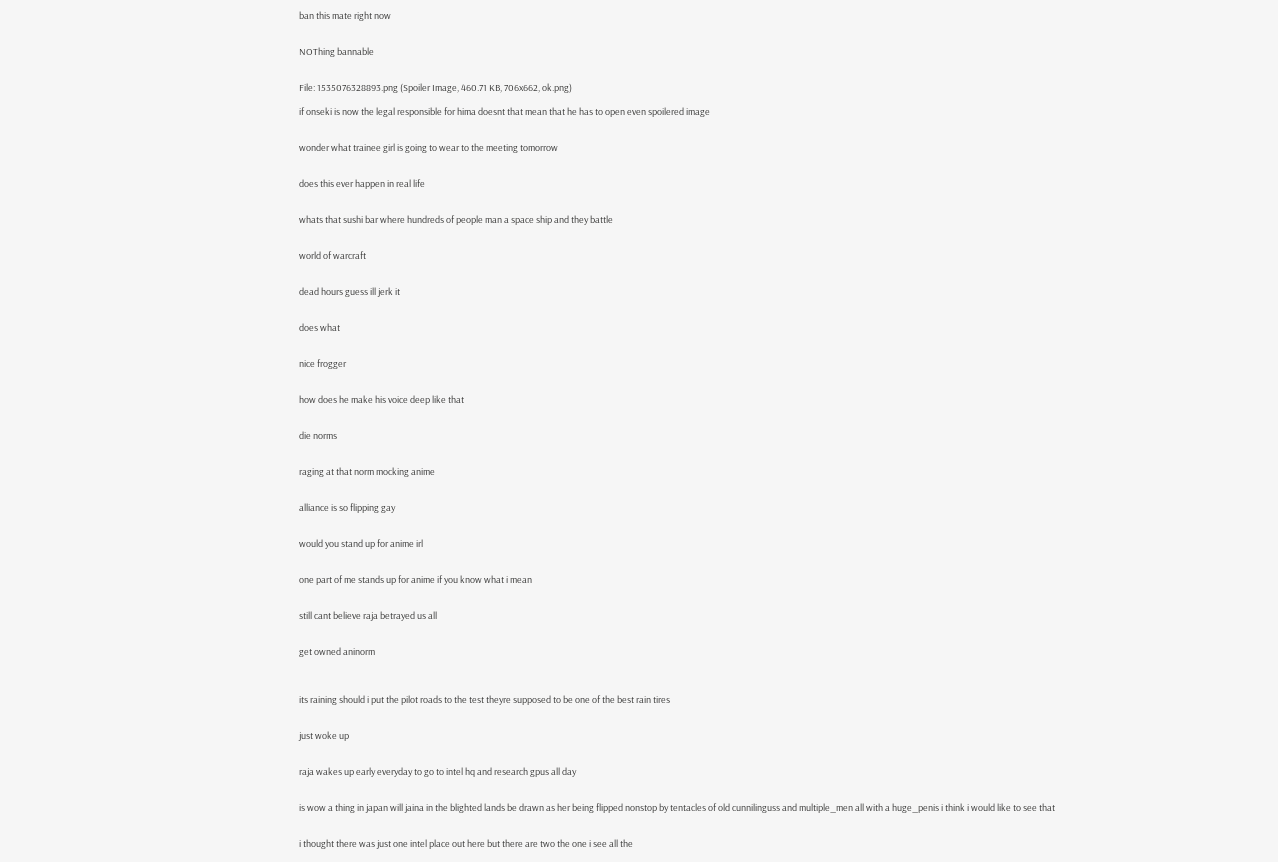ban this mate right now


NOThing bannable


File: 1535076328893.png (Spoiler Image, 460.71 KB, 706x662, ok.png)

if onseki is now the legal responsible for hima doesnt that mean that he has to open even spoilered image


wonder what trainee girl is going to wear to the meeting tomorrow


does this ever happen in real life


whats that sushi bar where hundreds of people man a space ship and they battle


world of warcraft


dead hours guess ill jerk it


does what


nice frogger


how does he make his voice deep like that


die norms


raging at that norm mocking anime


alliance is so flipping gay


would you stand up for anime irl


one part of me stands up for anime if you know what i mean


still cant believe raja betrayed us all


get owned aninorm



its raining should i put the pilot roads to the test theyre supposed to be one of the best rain tires


just woke up


raja wakes up early everyday to go to intel hq and research gpus all day


is wow a thing in japan will jaina in the blighted lands be drawn as her being flipped nonstop by tentacles of old cunnilinguss and multiple_men all with a huge_penis i think i would like to see that


i thought there was just one intel place out here but there are two the one i see all the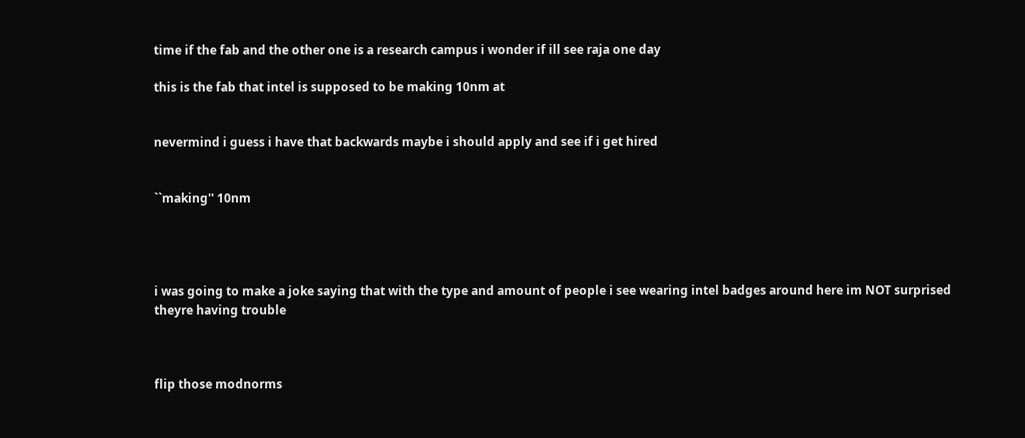time if the fab and the other one is a research campus i wonder if ill see raja one day

this is the fab that intel is supposed to be making 10nm at


nevermind i guess i have that backwards maybe i should apply and see if i get hired


``making'' 10nm




i was going to make a joke saying that with the type and amount of people i see wearing intel badges around here im NOT surprised theyre having trouble



flip those modnorms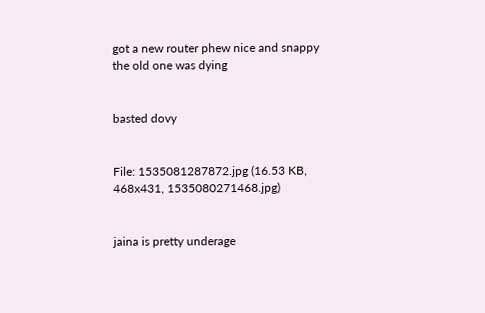got a new router phew nice and snappy the old one was dying


basted dovy


File: 1535081287872.jpg (16.53 KB, 468x431, 1535080271468.jpg)


jaina is pretty underage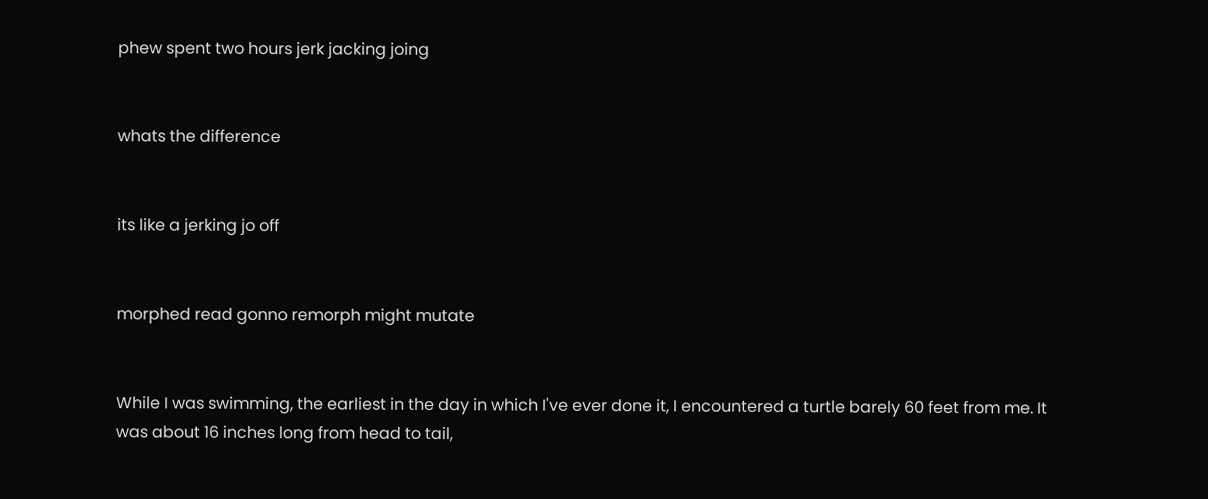phew spent two hours jerk jacking joing


whats the difference


its like a jerking jo off


morphed read gonno remorph might mutate


While I was swimming, the earliest in the day in which I've ever done it, I encountered a turtle barely 60 feet from me. It was about 16 inches long from head to tail,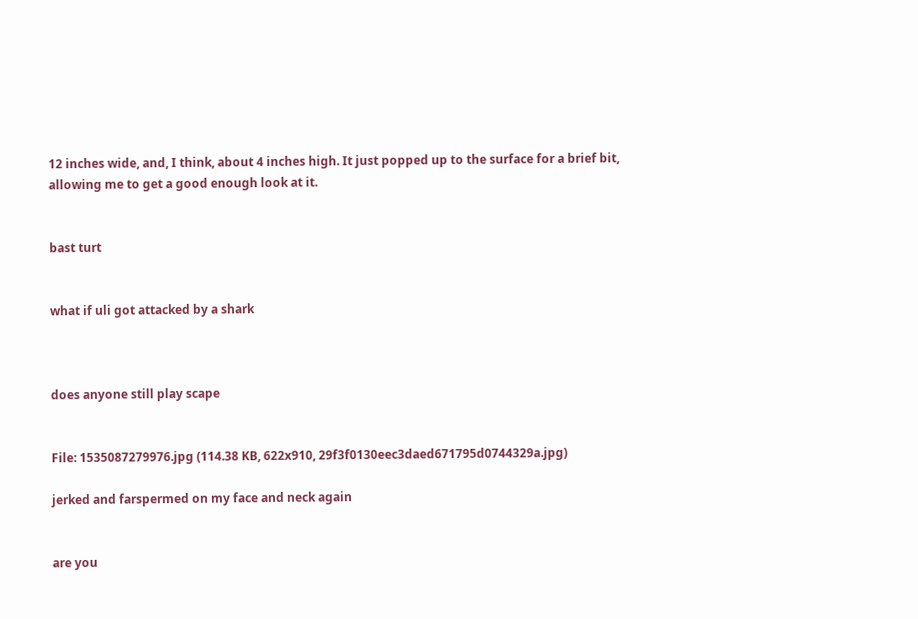12 inches wide, and, I think, about 4 inches high. It just popped up to the surface for a brief bit, allowing me to get a good enough look at it.


bast turt


what if uli got attacked by a shark



does anyone still play scape


File: 1535087279976.jpg (114.38 KB, 622x910, 29f3f0130eec3daed671795d0744329a.jpg)

jerked and farspermed on my face and neck again


are you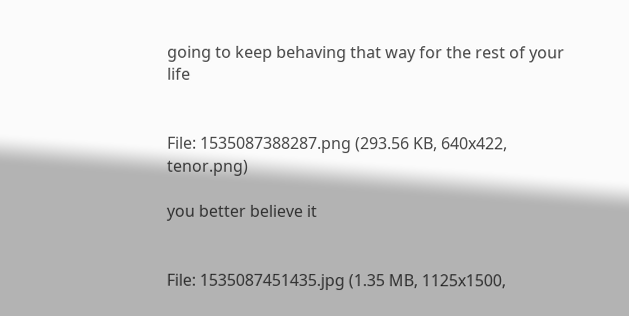going to keep behaving that way for the rest of your life


File: 1535087388287.png (293.56 KB, 640x422, tenor.png)

you better believe it


File: 1535087451435.jpg (1.35 MB, 1125x1500,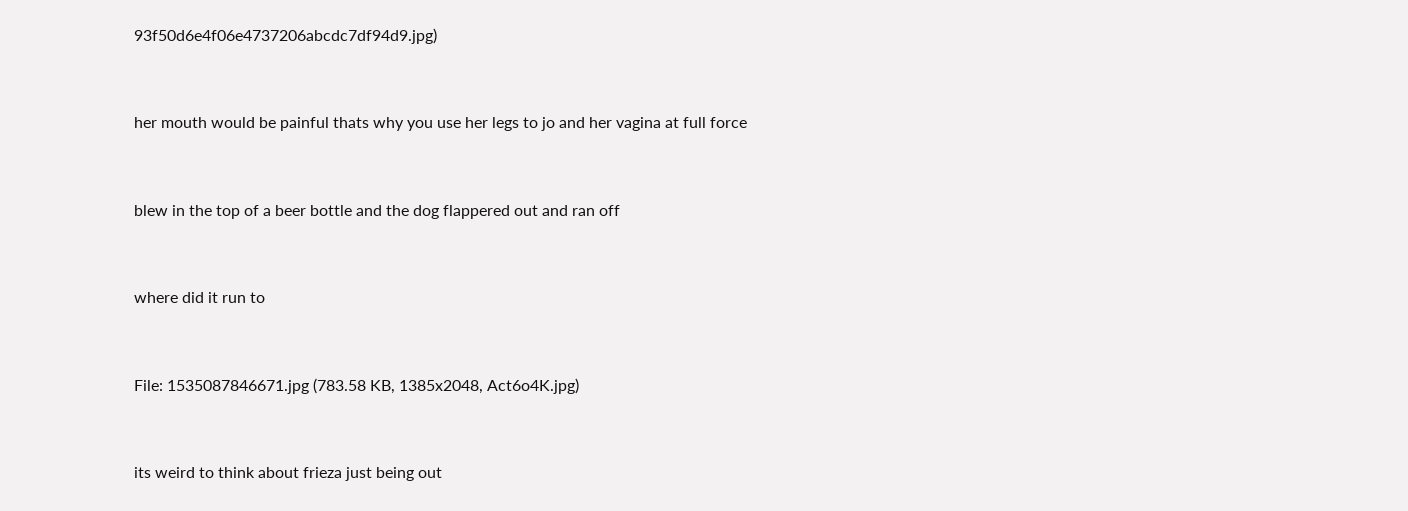93f50d6e4f06e4737206abcdc7df94d9.jpg)


her mouth would be painful thats why you use her legs to jo and her vagina at full force


blew in the top of a beer bottle and the dog flappered out and ran off


where did it run to


File: 1535087846671.jpg (783.58 KB, 1385x2048, Act6o4K.jpg)


its weird to think about frieza just being out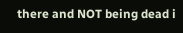there and NOT being dead i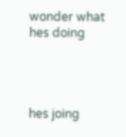wonder what hes doing




hes joing